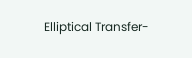Elliptical Transfer-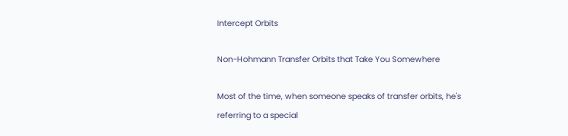Intercept Orbits

Non-Hohmann Transfer Orbits that Take You Somewhere

Most of the time, when someone speaks of transfer orbits, he's referring to a special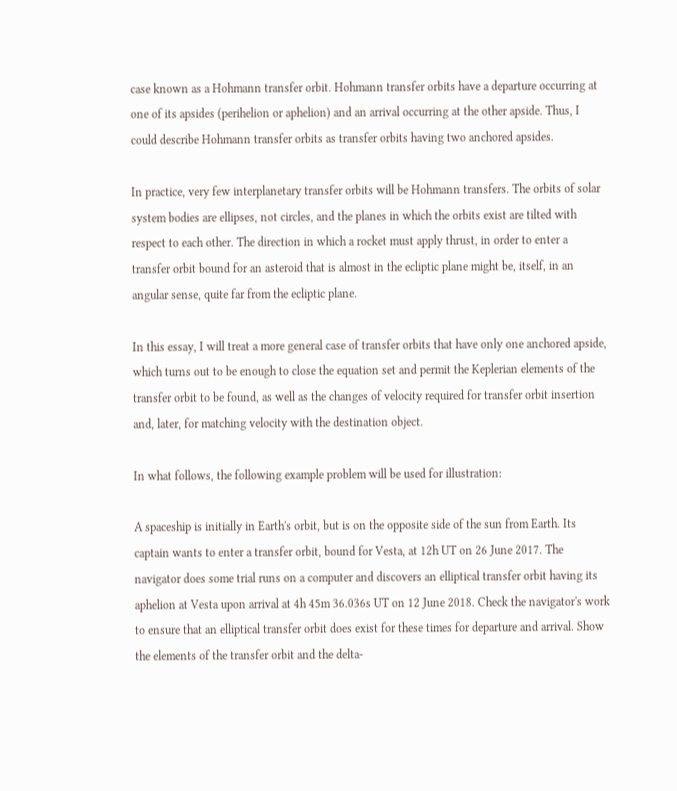case known as a Hohmann transfer orbit. Hohmann transfer orbits have a departure occurring at one of its apsides (perihelion or aphelion) and an arrival occurring at the other apside. Thus, I could describe Hohmann transfer orbits as transfer orbits having two anchored apsides.

In practice, very few interplanetary transfer orbits will be Hohmann transfers. The orbits of solar system bodies are ellipses, not circles, and the planes in which the orbits exist are tilted with respect to each other. The direction in which a rocket must apply thrust, in order to enter a transfer orbit bound for an asteroid that is almost in the ecliptic plane might be, itself, in an angular sense, quite far from the ecliptic plane.

In this essay, I will treat a more general case of transfer orbits that have only one anchored apside, which turns out to be enough to close the equation set and permit the Keplerian elements of the transfer orbit to be found, as well as the changes of velocity required for transfer orbit insertion and, later, for matching velocity with the destination object.

In what follows, the following example problem will be used for illustration:

A spaceship is initially in Earth's orbit, but is on the opposite side of the sun from Earth. Its captain wants to enter a transfer orbit, bound for Vesta, at 12h UT on 26 June 2017. The navigator does some trial runs on a computer and discovers an elliptical transfer orbit having its aphelion at Vesta upon arrival at 4h 45m 36.036s UT on 12 June 2018. Check the navigator's work to ensure that an elliptical transfer orbit does exist for these times for departure and arrival. Show the elements of the transfer orbit and the delta-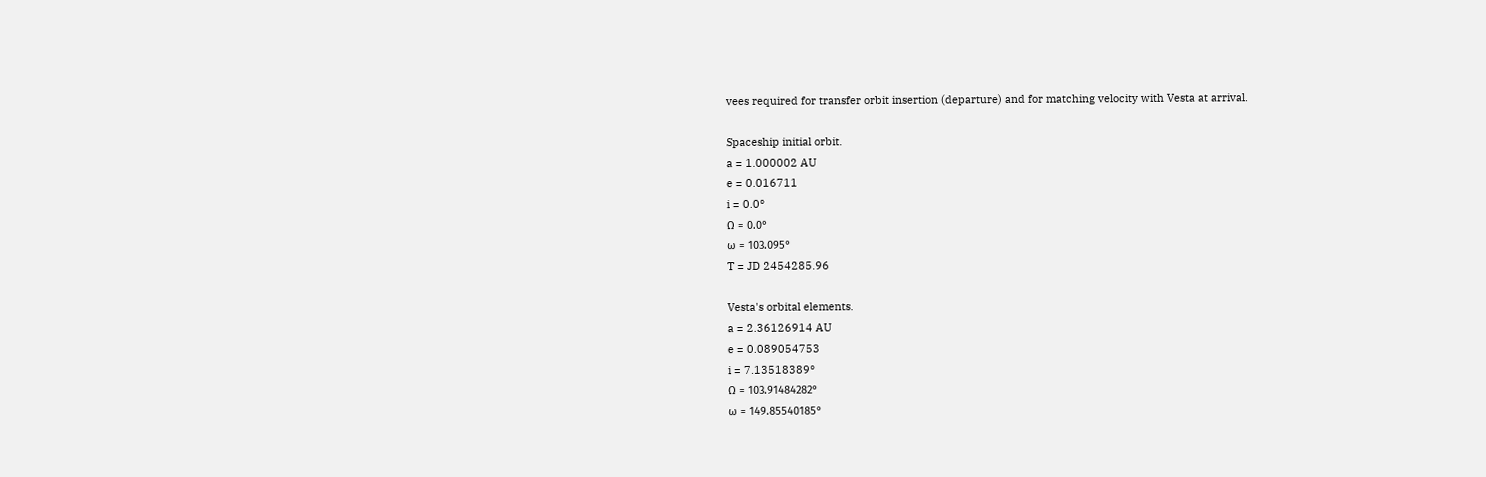vees required for transfer orbit insertion (departure) and for matching velocity with Vesta at arrival.

Spaceship initial orbit.
a = 1.000002 AU
e = 0.016711
i = 0.0°
Ω = 0.0°
ω = 103.095°
T = JD 2454285.96

Vesta's orbital elements.
a = 2.36126914 AU
e = 0.089054753
i = 7.13518389°
Ω = 103.91484282°
ω = 149.85540185°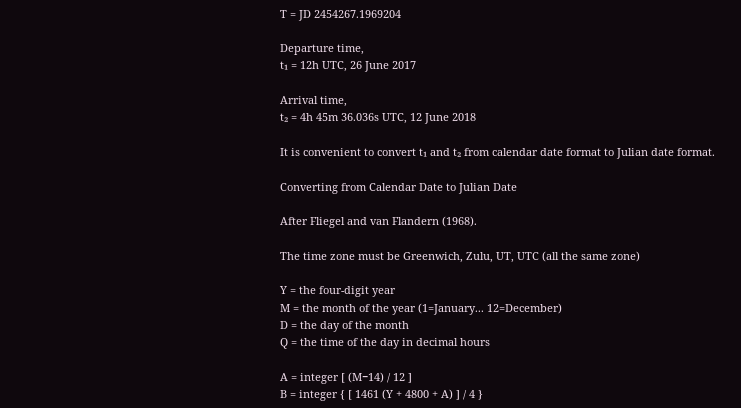T = JD 2454267.1969204

Departure time,
t₁ = 12h UTC, 26 June 2017

Arrival time,
t₂ = 4h 45m 36.036s UTC, 12 June 2018

It is convenient to convert t₁ and t₂ from calendar date format to Julian date format.

Converting from Calendar Date to Julian Date

After Fliegel and van Flandern (1968).

The time zone must be Greenwich, Zulu, UT, UTC (all the same zone)

Y = the four-digit year
M = the month of the year (1=January... 12=December)
D = the day of the month
Q = the time of the day in decimal hours

A = integer [ (M−14) / 12 ]
B = integer { [ 1461 (Y + 4800 + A) ] / 4 }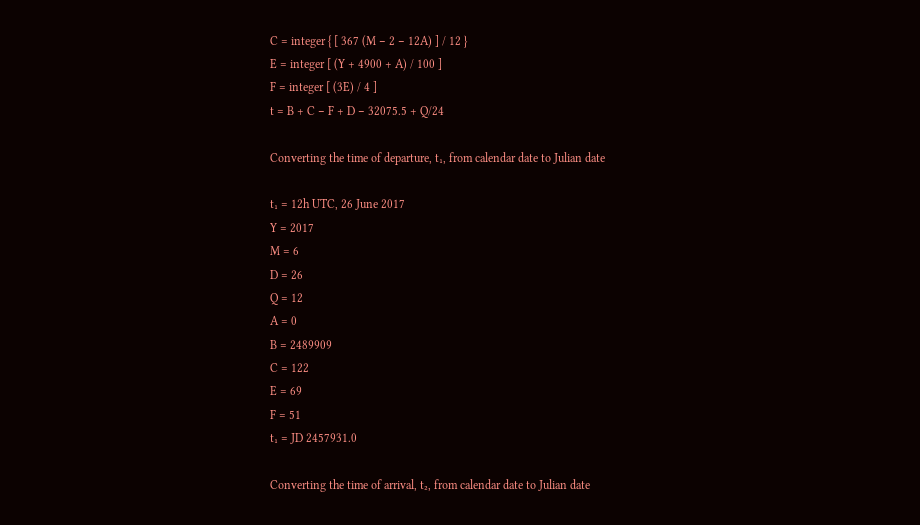C = integer { [ 367 (M − 2 − 12A) ] / 12 }
E = integer [ (Y + 4900 + A) / 100 ]
F = integer [ (3E) / 4 ]
t = B + C − F + D − 32075.5 + Q/24

Converting the time of departure, t₁, from calendar date to Julian date

t₁ = 12h UTC, 26 June 2017
Y = 2017
M = 6
D = 26
Q = 12
A = 0
B = 2489909
C = 122
E = 69
F = 51
t₁ = JD 2457931.0

Converting the time of arrival, t₂, from calendar date to Julian date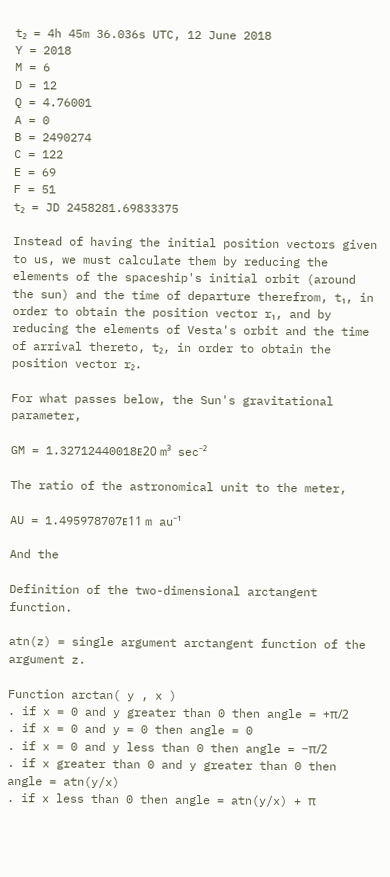t₂ = 4h 45m 36.036s UTC, 12 June 2018
Y = 2018
M = 6
D = 12
Q = 4.76001
A = 0
B = 2490274
C = 122
E = 69
F = 51
t₂ = JD 2458281.69833375

Instead of having the initial position vectors given to us, we must calculate them by reducing the elements of the spaceship's initial orbit (around the sun) and the time of departure therefrom, t₁, in order to obtain the position vector r₁, and by reducing the elements of Vesta's orbit and the time of arrival thereto, t₂, in order to obtain the position vector r₂.

For what passes below, the Sun's gravitational parameter,

GM = 1.32712440018ᴇ20 m³ sec⁻²

The ratio of the astronomical unit to the meter,

AU = 1.495978707ᴇ11 m au⁻¹

And the

Definition of the two-dimensional arctangent function.

atn(z) = single argument arctangent function of the argument z.

Function arctan( y , x )
. if x = 0 and y greater than 0 then angle = +π/2
. if x = 0 and y = 0 then angle = 0
. if x = 0 and y less than 0 then angle = −π/2
. if x greater than 0 and y greater than 0 then angle = atn(y/x)
. if x less than 0 then angle = atn(y/x) + π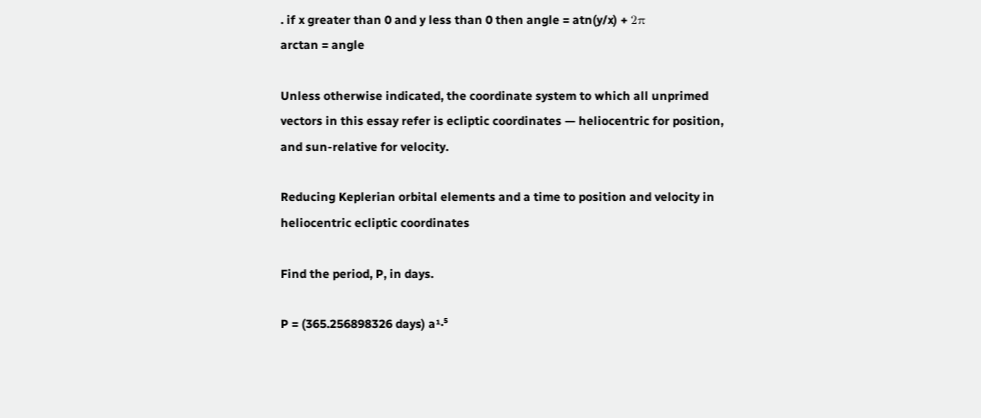. if x greater than 0 and y less than 0 then angle = atn(y/x) + 2π
arctan = angle

Unless otherwise indicated, the coordinate system to which all unprimed vectors in this essay refer is ecliptic coordinates — heliocentric for position, and sun-relative for velocity.

Reducing Keplerian orbital elements and a time to position and velocity in heliocentric ecliptic coordinates

Find the period, P, in days.

P = (365.256898326 days) a¹·⁵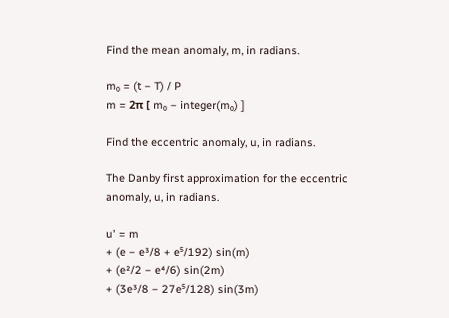Find the mean anomaly, m, in radians.

m₀ = (t − T) / P
m = 2π [ m₀ − integer(m₀) ]

Find the eccentric anomaly, u, in radians.

The Danby first approximation for the eccentric anomaly, u, in radians.

u' = m
+ (e − e³/8 + e⁵/192) sin(m)
+ (e²/2 − e⁴/6) sin(2m)
+ (3e³/8 − 27e⁵/128) sin(3m)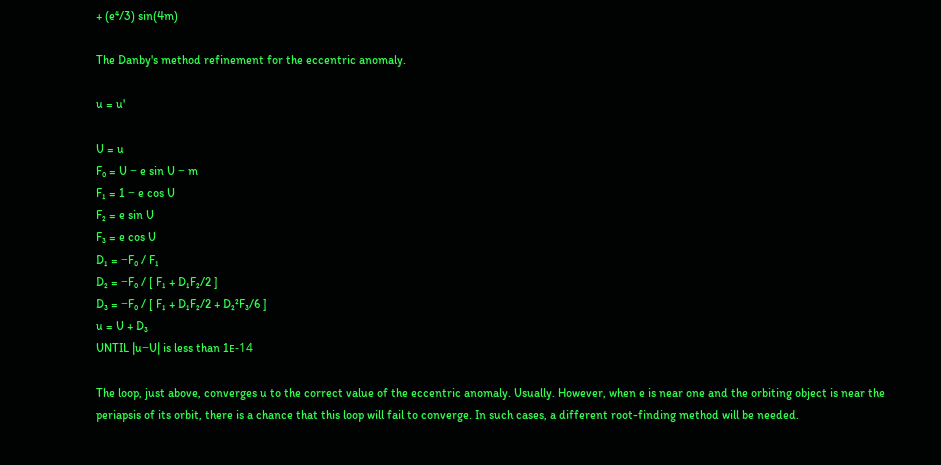+ (e⁴/3) sin(4m)

The Danby's method refinement for the eccentric anomaly.

u = u'

U = u
F₀ = U − e sin U − m
F₁ = 1 − e cos U
F₂ = e sin U
F₃ = e cos U
D₁ = −F₀ / F₁
D₂ = −F₀ / [ F₁ + D₁F₂/2 ]
D₃ = −F₀ / [ F₁ + D₁F₂/2 + D₂²F₃/6 ]
u = U + D₃
UNTIL |u−U| is less than 1ᴇ-14

The loop, just above, converges u to the correct value of the eccentric anomaly. Usually. However, when e is near one and the orbiting object is near the periapsis of its orbit, there is a chance that this loop will fail to converge. In such cases, a different root-finding method will be needed.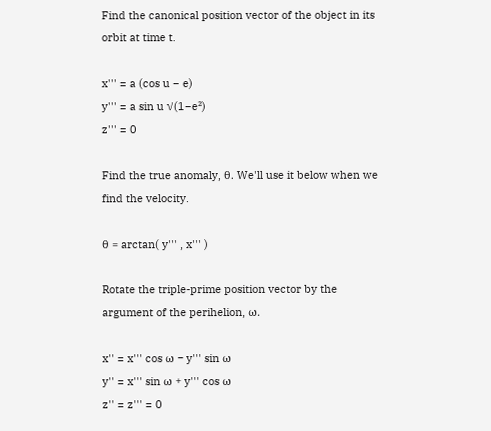Find the canonical position vector of the object in its orbit at time t.

x''' = a (cos u − e)
y''' = a sin u √(1−e²)
z''' = 0

Find the true anomaly, θ. We'll use it below when we find the velocity.

θ = arctan( y''' , x''' )

Rotate the triple-prime position vector by the argument of the perihelion, ω.

x'' = x''' cos ω − y''' sin ω
y'' = x''' sin ω + y''' cos ω
z'' = z''' = 0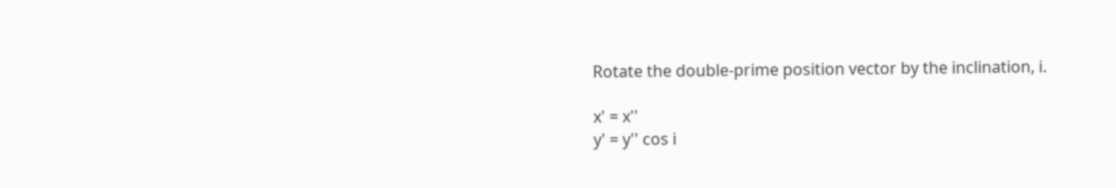Rotate the double-prime position vector by the inclination, i.

x' = x''
y' = y'' cos i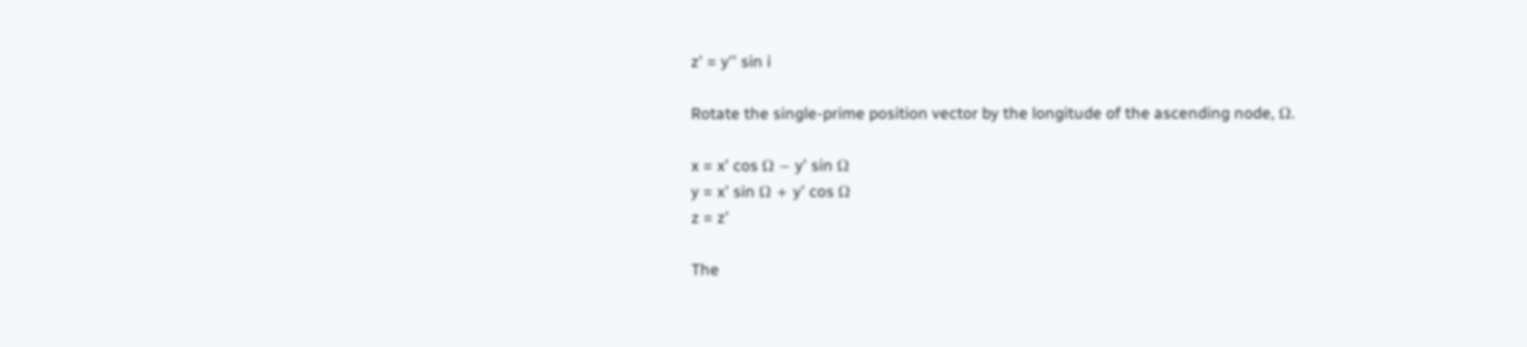z' = y'' sin i

Rotate the single-prime position vector by the longitude of the ascending node, Ω.

x = x' cos Ω − y' sin Ω
y = x' sin Ω + y' cos Ω
z = z'

The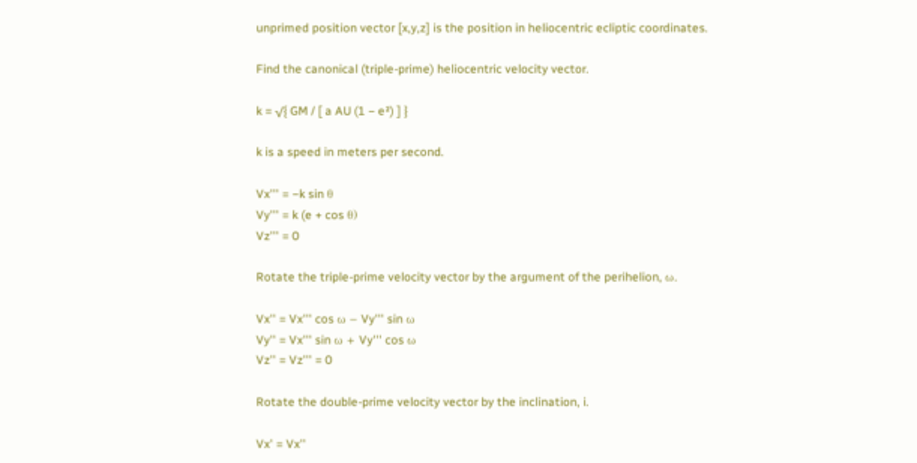unprimed position vector [x,y,z] is the position in heliocentric ecliptic coordinates.

Find the canonical (triple-prime) heliocentric velocity vector.

k = √{ GM / [ a AU (1 − e²) ] }

k is a speed in meters per second.

Vx''' = −k sin θ
Vy''' = k (e + cos θ)
Vz''' = 0

Rotate the triple-prime velocity vector by the argument of the perihelion, ω.

Vx'' = Vx''' cos ω − Vy''' sin ω
Vy'' = Vx''' sin ω + Vy''' cos ω
Vz'' = Vz''' = 0

Rotate the double-prime velocity vector by the inclination, i.

Vx' = Vx''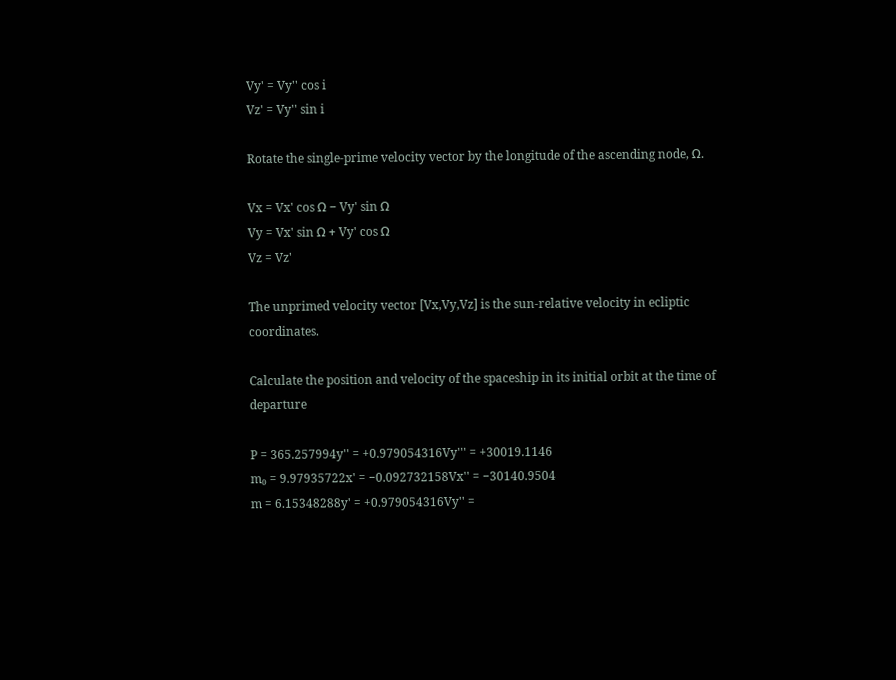Vy' = Vy'' cos i
Vz' = Vy'' sin i

Rotate the single-prime velocity vector by the longitude of the ascending node, Ω.

Vx = Vx' cos Ω − Vy' sin Ω
Vy = Vx' sin Ω + Vy' cos Ω
Vz = Vz'

The unprimed velocity vector [Vx,Vy,Vz] is the sun-relative velocity in ecliptic coordinates.

Calculate the position and velocity of the spaceship in its initial orbit at the time of departure

P = 365.257994y'' = +0.979054316Vy''' = +30019.1146
m₀ = 9.97935722x' = −0.092732158Vx'' = −30140.9504
m = 6.15348288y' = +0.979054316Vy'' =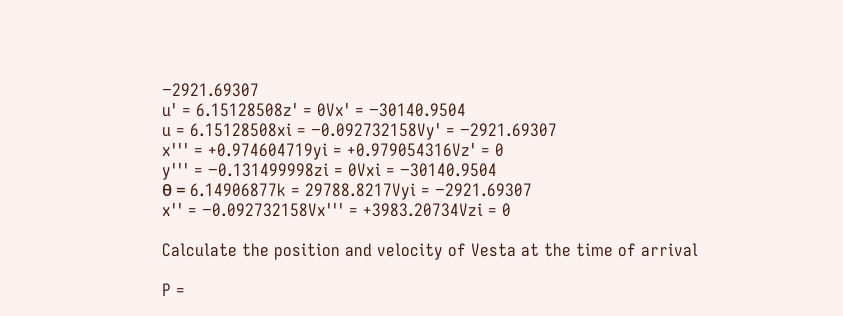−2921.69307
u' = 6.15128508z' = 0Vx' = −30140.9504
u = 6.15128508xi = −0.092732158Vy' = −2921.69307
x''' = +0.974604719yi = +0.979054316Vz' = 0
y''' = −0.131499998zi = 0Vxi = −30140.9504
θ = 6.14906877k = 29788.8217Vyi = −2921.69307
x'' = −0.092732158Vx''' = +3983.20734Vzi = 0

Calculate the position and velocity of Vesta at the time of arrival

P =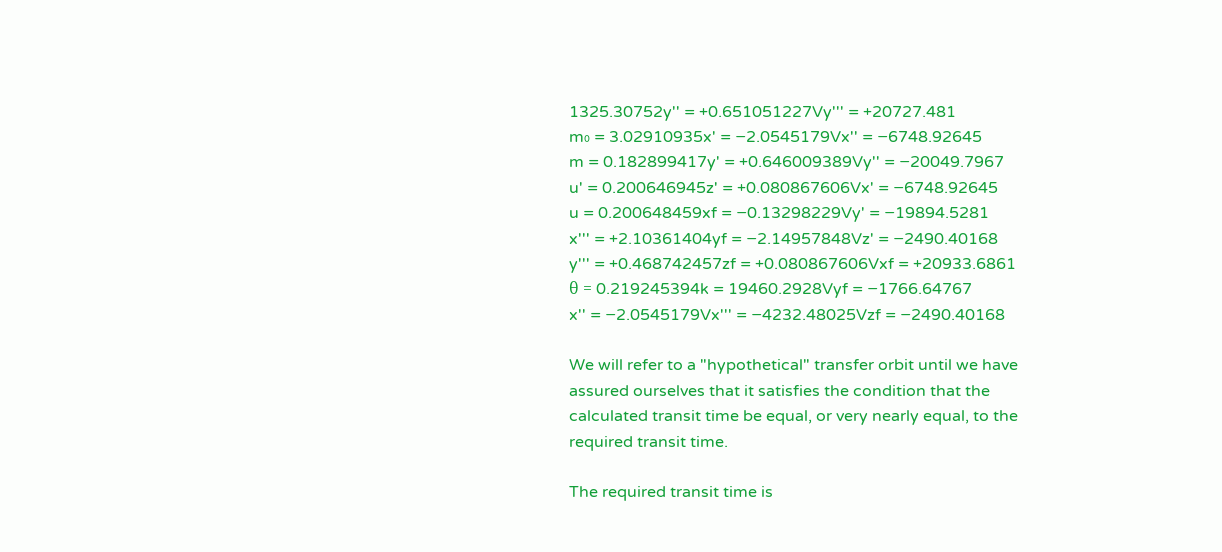1325.30752y'' = +0.651051227Vy''' = +20727.481
m₀ = 3.02910935x' = −2.0545179Vx'' = −6748.92645
m = 0.182899417y' = +0.646009389Vy'' = −20049.7967
u' = 0.200646945z' = +0.080867606Vx' = −6748.92645
u = 0.200648459xf = −0.13298229Vy' = −19894.5281
x''' = +2.10361404yf = −2.14957848Vz' = −2490.40168
y''' = +0.468742457zf = +0.080867606Vxf = +20933.6861
θ = 0.219245394k = 19460.2928Vyf = −1766.64767
x'' = −2.0545179Vx''' = −4232.48025Vzf = −2490.40168

We will refer to a "hypothetical" transfer orbit until we have assured ourselves that it satisfies the condition that the calculated transit time be equal, or very nearly equal, to the required transit time.

The required transit time is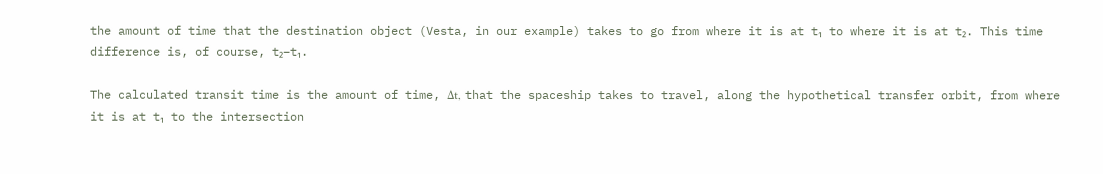the amount of time that the destination object (Vesta, in our example) takes to go from where it is at t₁ to where it is at t₂. This time difference is, of course, t₂−t₁.

The calculated transit time is the amount of time, Δt, that the spaceship takes to travel, along the hypothetical transfer orbit, from where it is at t₁ to the intersection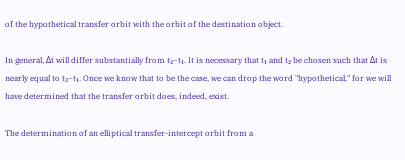of the hypothetical transfer orbit with the orbit of the destination object.

In general, Δt will differ substantially from t₂−t₁. It is necessary that t₁ and t₂ be chosen such that Δt is nearly equal to t₂−t₁. Once we know that to be the case, we can drop the word "hypothetical," for we will have determined that the transfer orbit does, indeed, exist.

The determination of an elliptical transfer-intercept orbit from a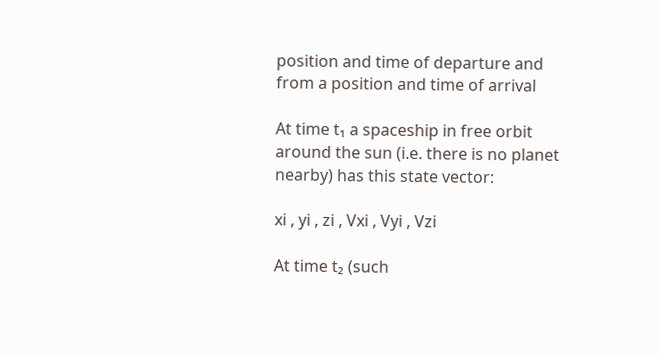position and time of departure and from a position and time of arrival

At time t₁ a spaceship in free orbit around the sun (i.e. there is no planet nearby) has this state vector:

xi , yi , zi , Vxi , Vyi , Vzi

At time t₂ (such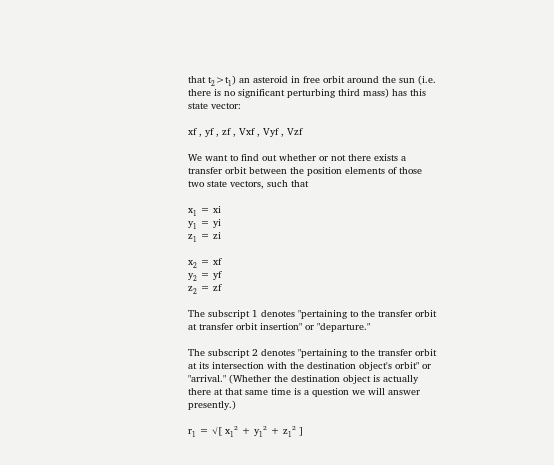that t₂>t₁) an asteroid in free orbit around the sun (i.e. there is no significant perturbing third mass) has this state vector:

xf , yf , zf , Vxf , Vyf , Vzf

We want to find out whether or not there exists a transfer orbit between the position elements of those two state vectors, such that

x₁ = xi
y₁ = yi
z₁ = zi

x₂ = xf
y₂ = yf
z₂ = zf

The subscript 1 denotes "pertaining to the transfer orbit at transfer orbit insertion" or "departure."

The subscript 2 denotes "pertaining to the transfer orbit at its intersection with the destination object's orbit" or "arrival." (Whether the destination object is actually there at that same time is a question we will answer presently.)

r₁ = √[ x₁² + y₁² + z₁² ]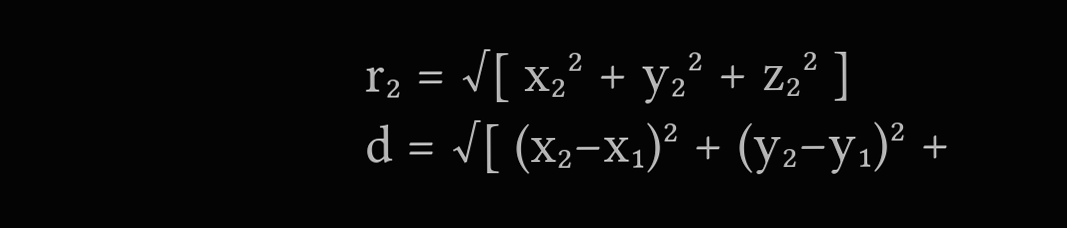r₂ = √[ x₂² + y₂² + z₂² ]
d = √[ (x₂−x₁)² + (y₂−y₁)² +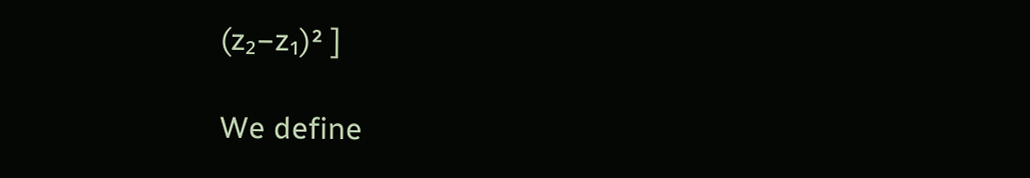(z₂−z₁)² ]

We define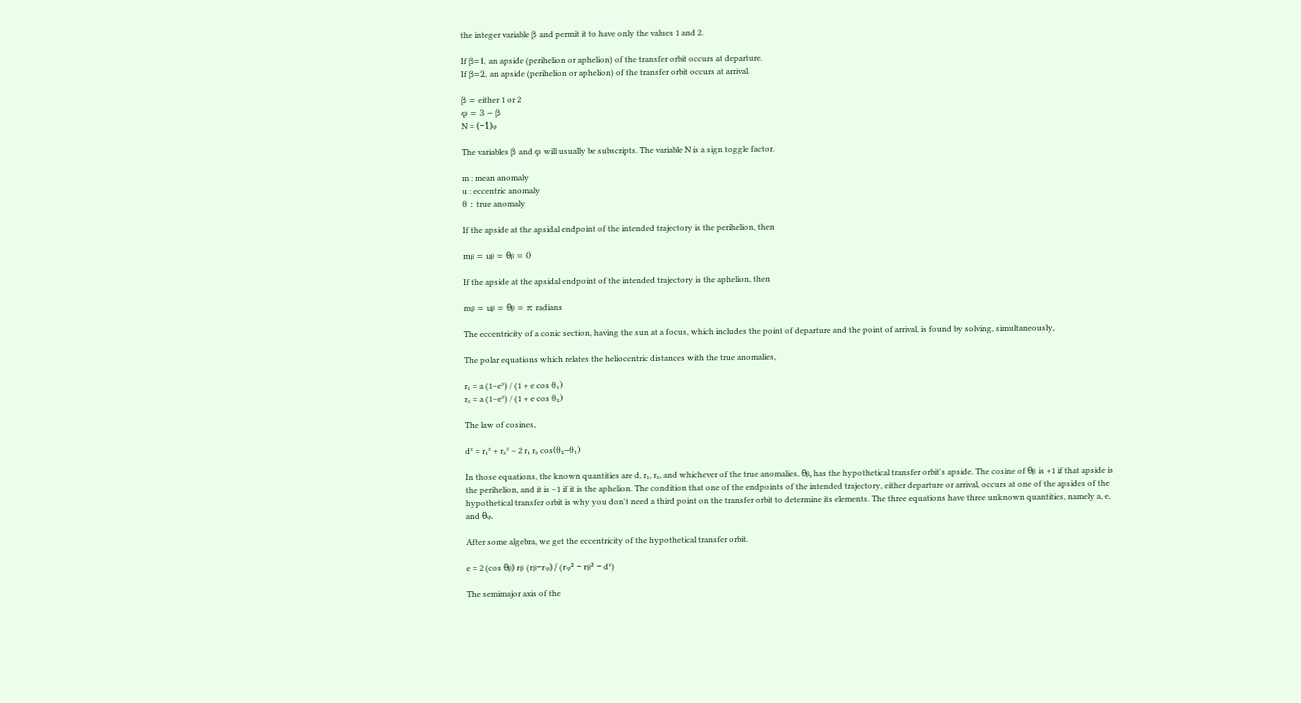the integer variable β and permit it to have only the values 1 and 2.

If β=1, an apside (perihelion or aphelion) of the transfer orbit occurs at departure.
If β=2, an apside (perihelion or aphelion) of the transfer orbit occurs at arrival.

β = either 1 or 2
φ = 3 − β
N = (−1)ᵠ

The variables β and φ will usually be subscripts. The variable N is a sign toggle factor.

m : mean anomaly
u : eccentric anomaly
θ : true anomaly

If the apside at the apsidal endpoint of the intended trajectory is the perihelion, then

mᵦ = uᵦ = θᵦ = 0

If the apside at the apsidal endpoint of the intended trajectory is the aphelion, then

mᵦ = uᵦ = θᵦ = π radians

The eccentricity of a conic section, having the sun at a focus, which includes the point of departure and the point of arrival, is found by solving, simultaneously,

The polar equations which relates the heliocentric distances with the true anomalies,

r₁ = a (1−e²) / (1 + e cos θ₁)
r₂ = a (1−e²) / (1 + e cos θ₂)

The law of cosines,

d² = r₁² + r₂² − 2 r₁ r₂ cos(θ₂−θ₁)

In those equations, the known quantities are d, r₁, r₂, and whichever of the true anomalies, θᵦ, has the hypothetical transfer orbit's apside. The cosine of θᵦ is +1 if that apside is the perihelion, and it is −1 if it is the aphelion. The condition that one of the endpoints of the intended trajectory, either departure or arrival, occurs at one of the apsides of the hypothetical transfer orbit is why you don't need a third point on the transfer orbit to determine its elements. The three equations have three unknown quantities, namely a, e, and θᵩ.

After some algebra, we get the eccentricity of the hypothetical transfer orbit.

e = 2 (cos θᵦ) rᵦ (rᵦ−rᵩ) / (rᵩ² − rᵦ² − d²)

The semimajor axis of the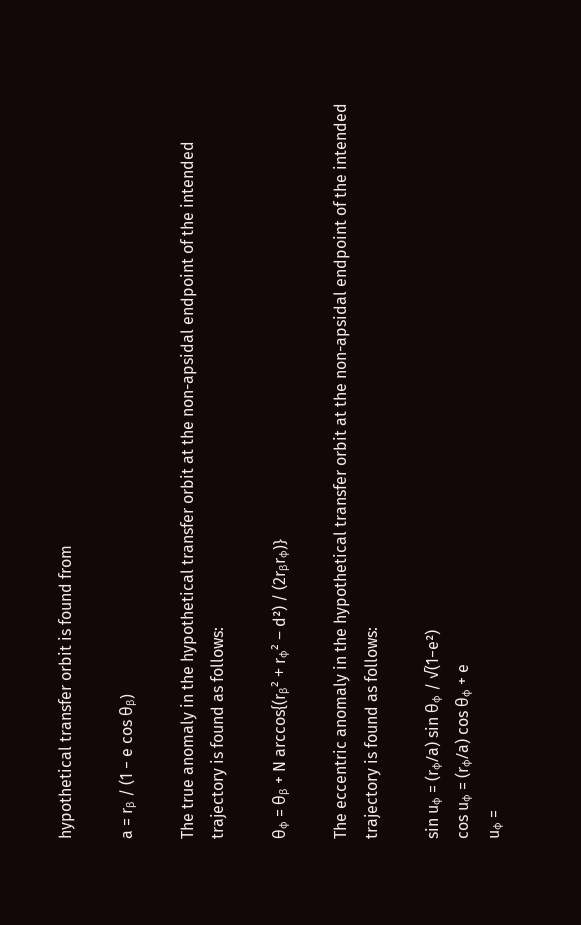hypothetical transfer orbit is found from

a = rᵦ / (1 − e cos θᵦ)

The true anomaly in the hypothetical transfer orbit at the non-apsidal endpoint of the intended trajectory is found as follows:

θᵩ = θᵦ + N arccos{(rᵦ² + rᵩ² − d²) / (2rᵦrᵩ)}

The eccentric anomaly in the hypothetical transfer orbit at the non-apsidal endpoint of the intended trajectory is found as follows:

sin uᵩ = (rᵩ/a) sin θᵩ / √(1−e²)
cos uᵩ = (rᵩ/a) cos θᵩ + e
uᵩ =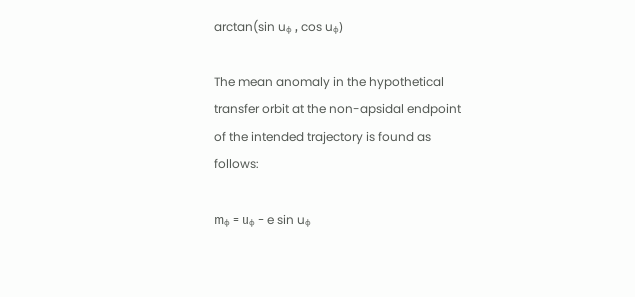arctan(sin uᵩ , cos uᵩ)

The mean anomaly in the hypothetical transfer orbit at the non-apsidal endpoint of the intended trajectory is found as follows:

mᵩ = uᵩ − e sin uᵩ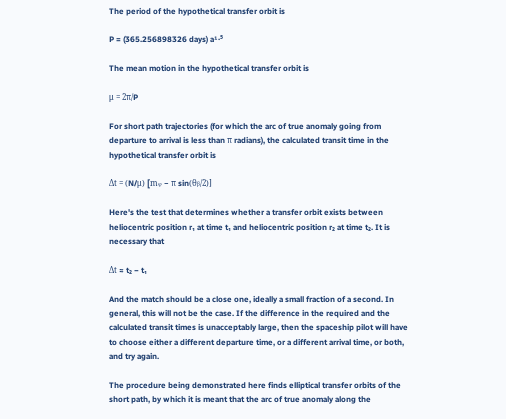The period of the hypothetical transfer orbit is

P = (365.256898326 days) a¹·⁵

The mean motion in the hypothetical transfer orbit is

μ = 2π/P

For short path trajectories (for which the arc of true anomaly going from departure to arrival is less than π radians), the calculated transit time in the hypothetical transfer orbit is

Δt = (N/μ) [mᵩ − π sin(θᵦ/2)]

Here's the test that determines whether a transfer orbit exists between heliocentric position r₁ at time t₁ and heliocentric position r₂ at time t₂. It is necessary that

Δt ≈ t₂ − t₁

And the match should be a close one, ideally a small fraction of a second. In general, this will not be the case. If the difference in the required and the calculated transit times is unacceptably large, then the spaceship pilot will have to choose either a different departure time, or a different arrival time, or both, and try again.

The procedure being demonstrated here finds elliptical transfer orbits of the short path, by which it is meant that the arc of true anomaly along the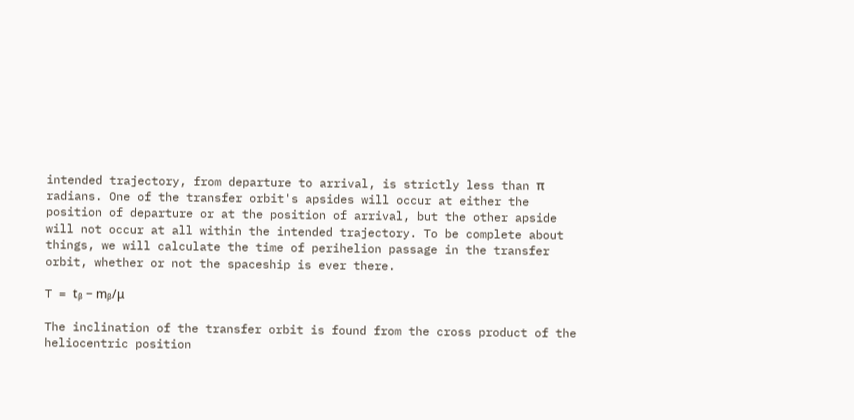intended trajectory, from departure to arrival, is strictly less than π radians. One of the transfer orbit's apsides will occur at either the position of departure or at the position of arrival, but the other apside will not occur at all within the intended trajectory. To be complete about things, we will calculate the time of perihelion passage in the transfer orbit, whether or not the spaceship is ever there.

T = tᵦ − mᵦ/μ

The inclination of the transfer orbit is found from the cross product of the heliocentric position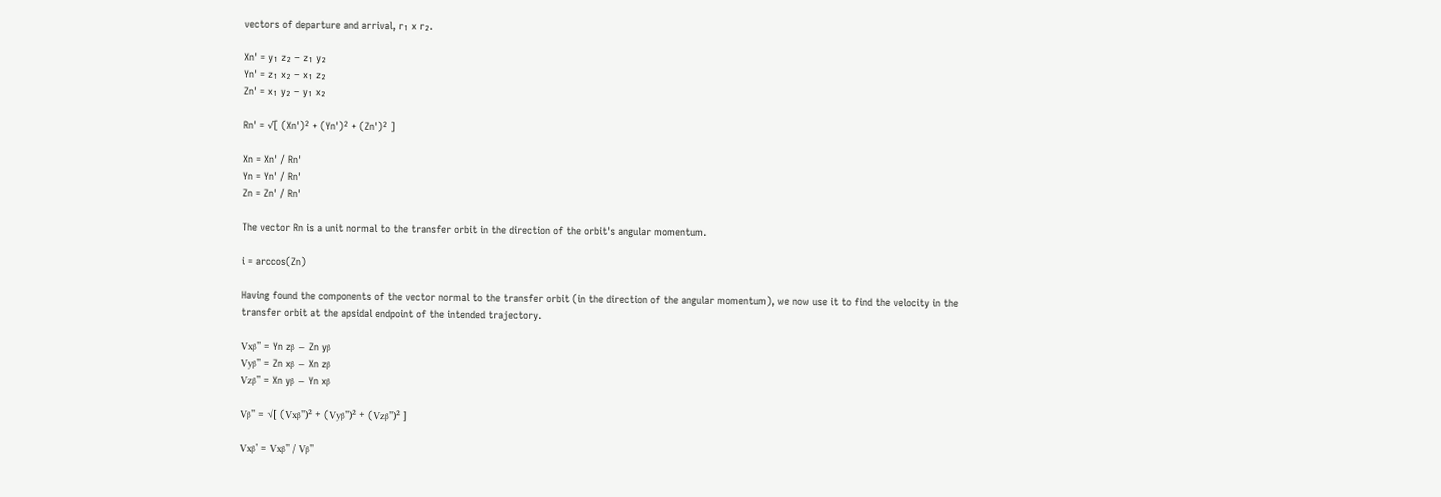vectors of departure and arrival, r₁ x r₂.

Xn' = y₁ z₂ − z₁ y₂
Yn' = z₁ x₂ − x₁ z₂
Zn' = x₁ y₂ − y₁ x₂

Rn' = √[ (Xn')² + (Yn')² + (Zn')² ]

Xn = Xn' / Rn'
Yn = Yn' / Rn'
Zn = Zn' / Rn'

The vector Rn is a unit normal to the transfer orbit in the direction of the orbit's angular momentum.

i = arccos(Zn)

Having found the components of the vector normal to the transfer orbit (in the direction of the angular momentum), we now use it to find the velocity in the transfer orbit at the apsidal endpoint of the intended trajectory.

Vxᵦ'' = Yn zᵦ − Zn yᵦ
Vyᵦ'' = Zn xᵦ − Xn zᵦ
Vzᵦ'' = Xn yᵦ − Yn xᵦ

Vᵦ'' = √[ (Vxᵦ'')² + (Vyᵦ'')² + (Vzᵦ'')² ]

Vxᵦ' = Vxᵦ'' / Vᵦ''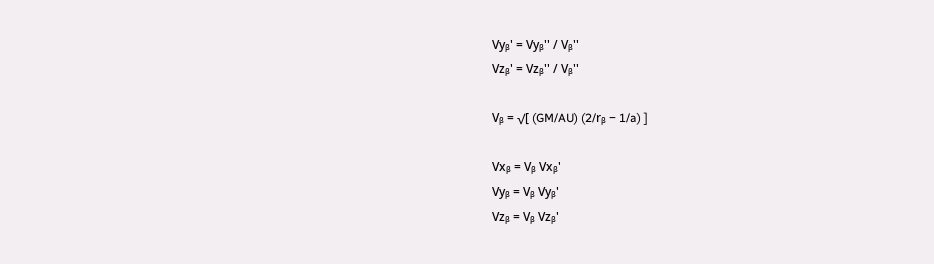Vyᵦ' = Vyᵦ'' / Vᵦ''
Vzᵦ' = Vzᵦ'' / Vᵦ''

Vᵦ = √[ (GM/AU) (2/rᵦ − 1/a) ]

Vxᵦ = Vᵦ Vxᵦ'
Vyᵦ = Vᵦ Vyᵦ'
Vzᵦ = Vᵦ Vzᵦ'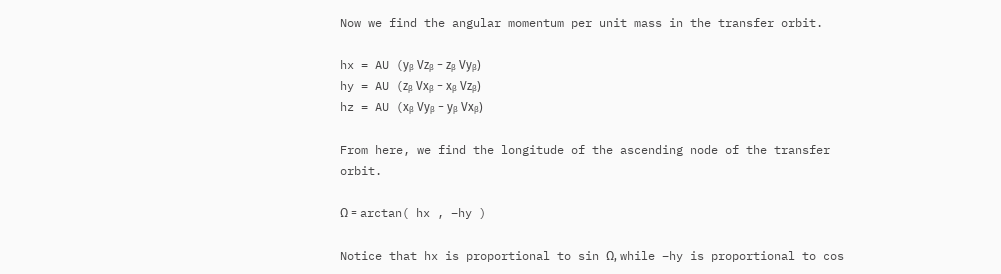Now we find the angular momentum per unit mass in the transfer orbit.

hx = AU (yᵦ Vzᵦ − zᵦ Vyᵦ)
hy = AU (zᵦ Vxᵦ − xᵦ Vzᵦ)
hz = AU (xᵦ Vyᵦ − yᵦ Vxᵦ)

From here, we find the longitude of the ascending node of the transfer orbit.

Ω = arctan( hx , −hy )

Notice that hx is proportional to sin Ω, while −hy is proportional to cos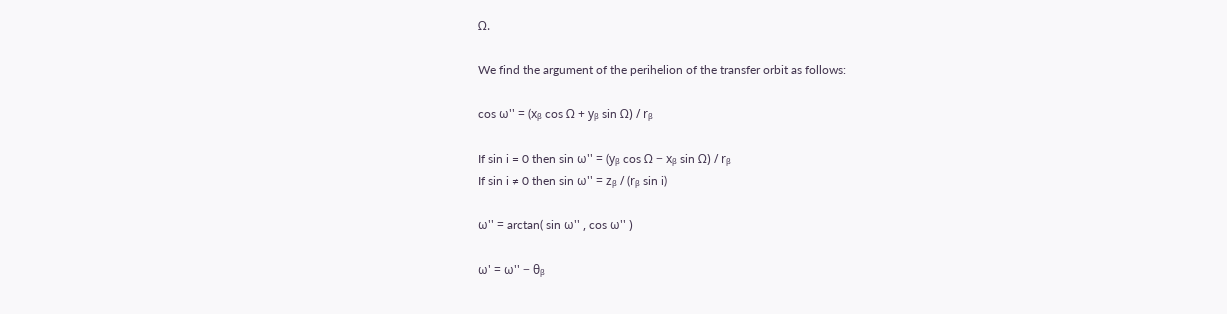Ω.

We find the argument of the perihelion of the transfer orbit as follows:

cos ω'' = (xᵦ cos Ω + yᵦ sin Ω) / rᵦ

If sin i = 0 then sin ω'' = (yᵦ cos Ω − xᵦ sin Ω) / rᵦ
If sin i ≠ 0 then sin ω'' = zᵦ / (rᵦ sin i)

ω'' = arctan( sin ω'' , cos ω'' )

ω' = ω'' − θᵦ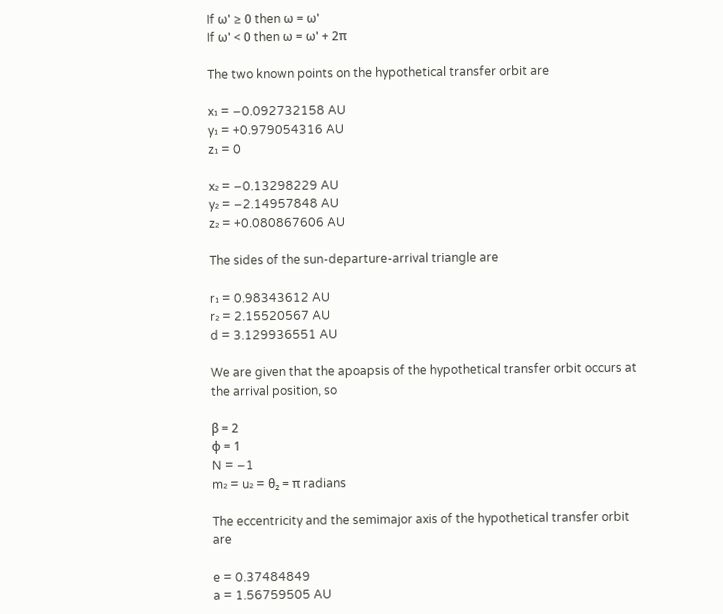If ω' ≥ 0 then ω = ω'
If ω' < 0 then ω = ω' + 2π

The two known points on the hypothetical transfer orbit are

x₁ = −0.092732158 AU
y₁ = +0.979054316 AU
z₁ = 0

x₂ = −0.13298229 AU
y₂ = −2.14957848 AU
z₂ = +0.080867606 AU

The sides of the sun-departure-arrival triangle are

r₁ = 0.98343612 AU
r₂ = 2.15520567 AU
d = 3.129936551 AU

We are given that the apoapsis of the hypothetical transfer orbit occurs at the arrival position, so

β = 2
φ = 1
N = −1
m₂ = u₂ = θ₂ = π radians

The eccentricity and the semimajor axis of the hypothetical transfer orbit are

e = 0.37484849
a = 1.56759505 AU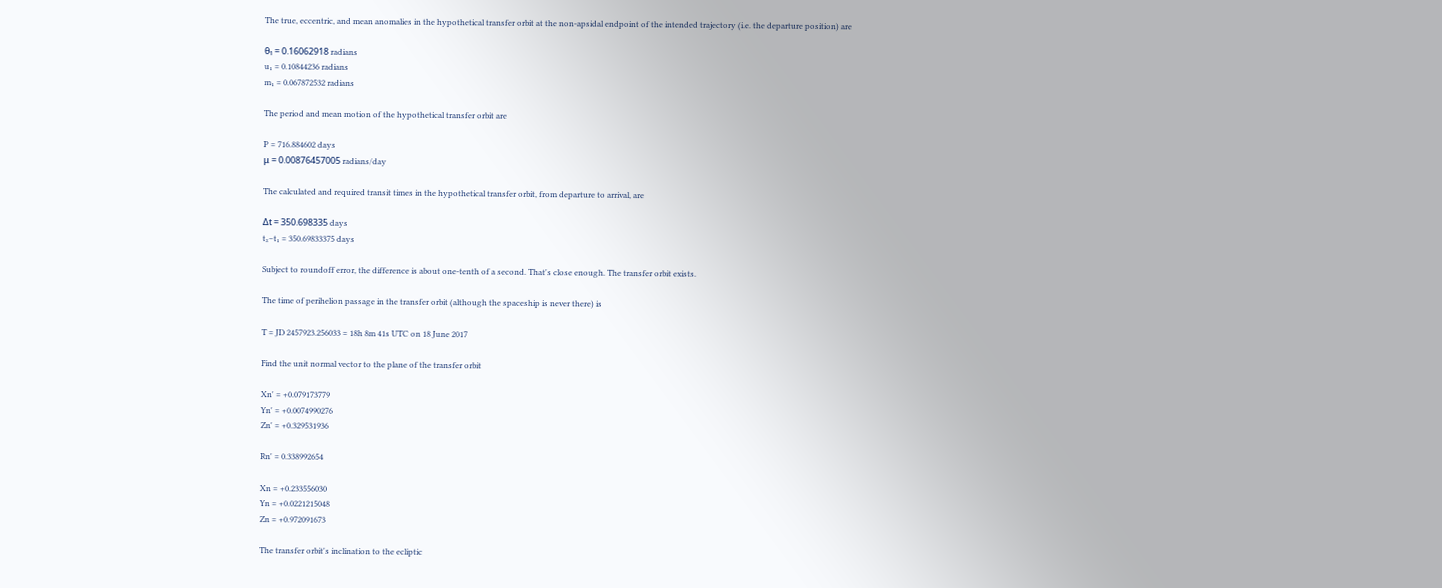The true, eccentric, and mean anomalies in the hypothetical transfer orbit at the non-apsidal endpoint of the intended trajectory (i.e. the departure position) are

θ₁ = 0.16062918 radians
u₁ = 0.10844236 radians
m₁ = 0.067872532 radians

The period and mean motion of the hypothetical transfer orbit are

P = 716.884602 days
μ = 0.00876457005 radians/day

The calculated and required transit times in the hypothetical transfer orbit, from departure to arrival, are

Δt = 350.698335 days
t₂−t₁ = 350.69833375 days

Subject to roundoff error, the difference is about one-tenth of a second. That's close enough. The transfer orbit exists.

The time of perihelion passage in the transfer orbit (although the spaceship is never there) is

T = JD 2457923.256033 = 18h 8m 41s UTC on 18 June 2017

Find the unit normal vector to the plane of the transfer orbit

Xn' = +0.079173779
Yn' = +0.0074990276
Zn' = +0.329531936

Rn' = 0.338992654

Xn = +0.233556030
Yn = +0.0221215048
Zn = +0.972091673

The transfer orbit's inclination to the ecliptic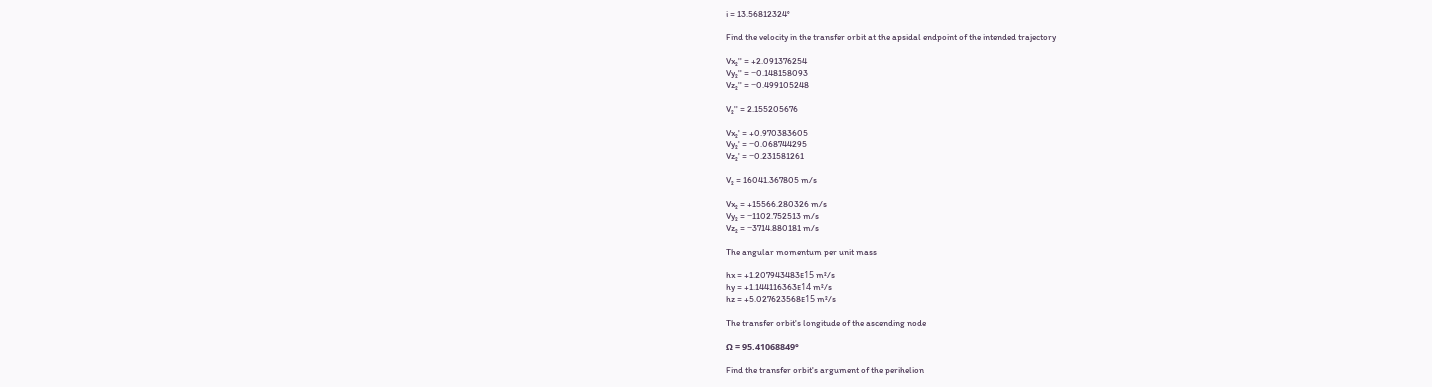i = 13.56812324°

Find the velocity in the transfer orbit at the apsidal endpoint of the intended trajectory

Vx₂'' = +2.091376254
Vy₂'' = −0.148158093
Vz₂'' = −0.499105248

V₂'' = 2.155205676

Vx₂' = +0.970383605
Vy₂' = −0.068744295
Vz₂' = −0.231581261

V₂ = 16041.367805 m/s

Vx₂ = +15566.280326 m/s
Vy₂ = −1102.752513 m/s
Vz₂ = −3714.880181 m/s

The angular momentum per unit mass

hx = +1.207943483ᴇ15 m²/s
hy = +1.144116363ᴇ14 m²/s
hz = +5.027623568ᴇ15 m²/s

The transfer orbit's longitude of the ascending node

Ω = 95.41068849°

Find the transfer orbit's argument of the perihelion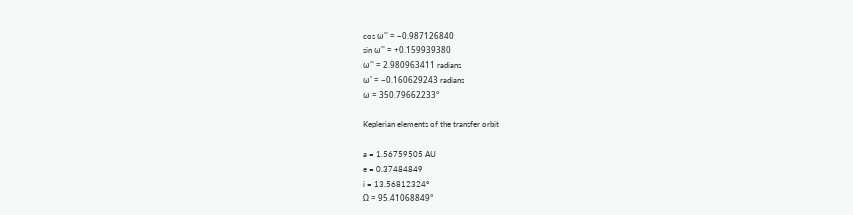cos ω'' = −0.987126840
sin ω'' = +0.159939380
ω'' = 2.980963411 radians
ω' = −0.160629243 radians
ω = 350.79662233°

Keplerian elements of the transfer orbit

a = 1.56759505 AU
e = 0.37484849
i = 13.56812324°
Ω = 95.41068849°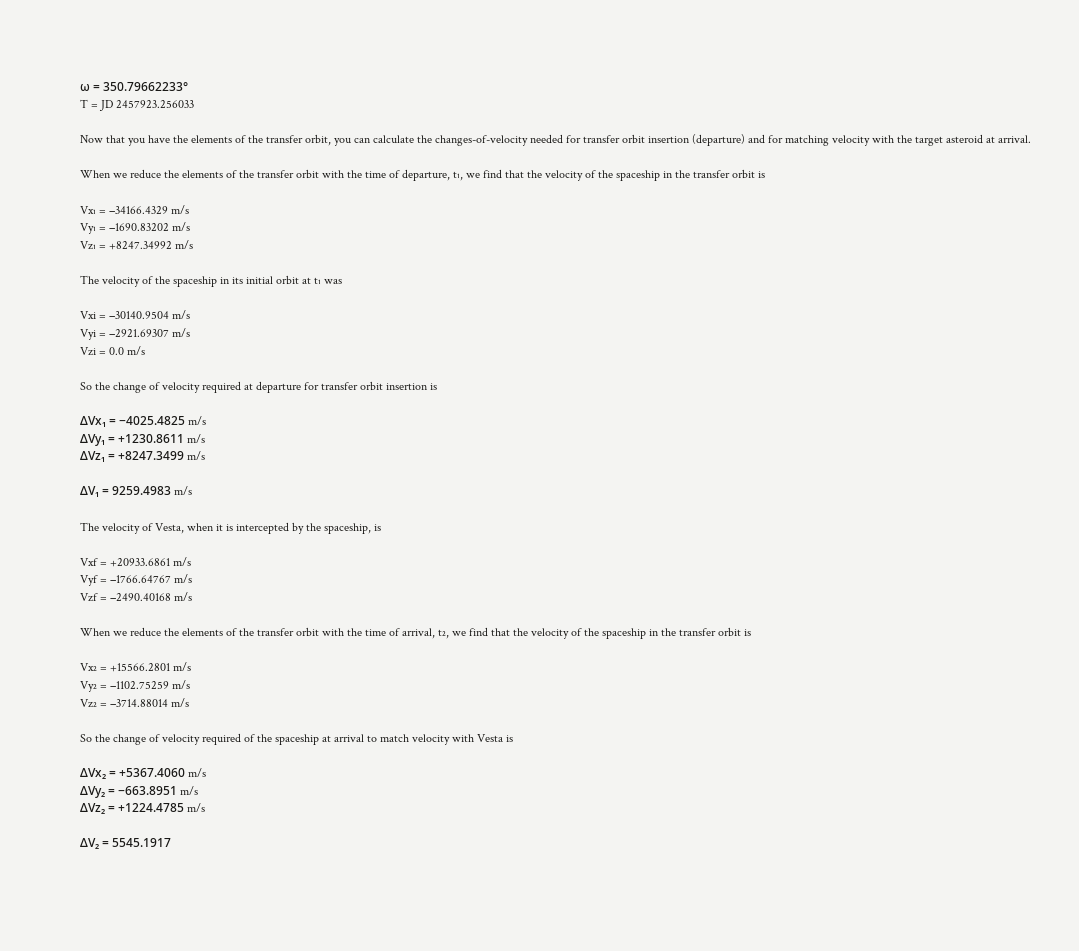ω = 350.79662233°
T = JD 2457923.256033

Now that you have the elements of the transfer orbit, you can calculate the changes-of-velocity needed for transfer orbit insertion (departure) and for matching velocity with the target asteroid at arrival.

When we reduce the elements of the transfer orbit with the time of departure, t₁, we find that the velocity of the spaceship in the transfer orbit is

Vx₁ = −34166.4329 m/s
Vy₁ = −1690.83202 m/s
Vz₁ = +8247.34992 m/s

The velocity of the spaceship in its initial orbit at t₁ was

Vxi = −30140.9504 m/s
Vyi = −2921.69307 m/s
Vzi = 0.0 m/s

So the change of velocity required at departure for transfer orbit insertion is

ΔVx₁ = −4025.4825 m/s
ΔVy₁ = +1230.8611 m/s
ΔVz₁ = +8247.3499 m/s

ΔV₁ = 9259.4983 m/s

The velocity of Vesta, when it is intercepted by the spaceship, is

Vxf = +20933.6861 m/s
Vyf = −1766.64767 m/s
Vzf = −2490.40168 m/s

When we reduce the elements of the transfer orbit with the time of arrival, t₂, we find that the velocity of the spaceship in the transfer orbit is

Vx₂ = +15566.2801 m/s
Vy₂ = −1102.75259 m/s
Vz₂ = −3714.88014 m/s

So the change of velocity required of the spaceship at arrival to match velocity with Vesta is

ΔVx₂ = +5367.4060 m/s
ΔVy₂ = −663.8951 m/s
ΔVz₂ = +1224.4785 m/s

ΔV₂ = 5545.1917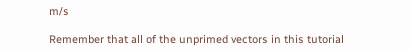m/s

Remember that all of the unprimed vectors in this tutorial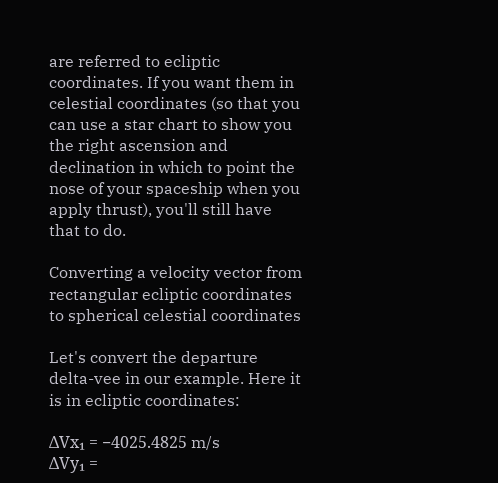are referred to ecliptic coordinates. If you want them in celestial coordinates (so that you can use a star chart to show you the right ascension and declination in which to point the nose of your spaceship when you apply thrust), you'll still have that to do.

Converting a velocity vector from rectangular ecliptic coordinates to spherical celestial coordinates

Let's convert the departure delta-vee in our example. Here it is in ecliptic coordinates:

ΔVx₁ = −4025.4825 m/s
ΔVy₁ =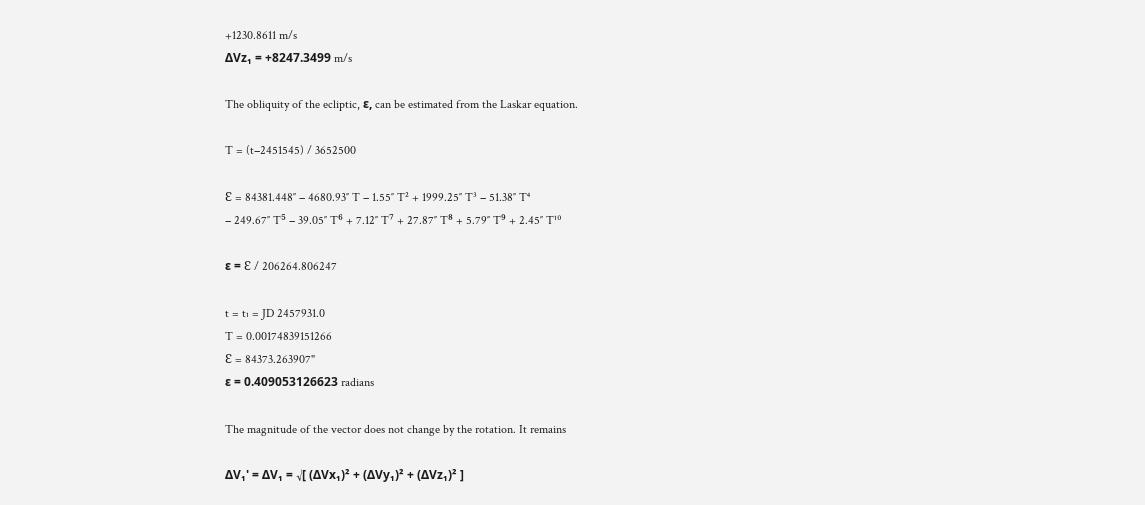+1230.8611 m/s
ΔVz₁ = +8247.3499 m/s

The obliquity of the ecliptic, ε, can be estimated from the Laskar equation.

T = (t−2451545) / 3652500

Ɛ = 84381.448″ − 4680.93″ T − 1.55″ T² + 1999.25″ T³ − 51.38″ T⁴
− 249.67″ T⁵ − 39.05″ T⁶ + 7.12″ T⁷ + 27.87″ T⁸ + 5.79″ T⁹ + 2.45″ T¹⁰

ε = Ɛ / 206264.806247

t = t₁ = JD 2457931.0
T = 0.00174839151266
Ɛ = 84373.263907"
ε = 0.409053126623 radians

The magnitude of the vector does not change by the rotation. It remains

ΔV₁' = ΔV₁ = √[ (ΔVx₁)² + (ΔVy₁)² + (ΔVz₁)² ]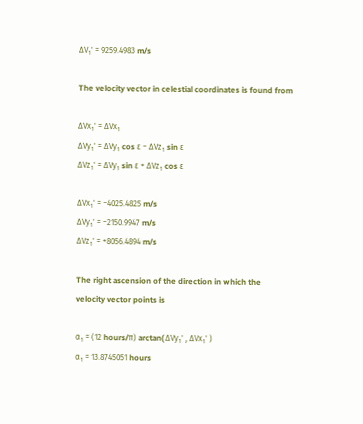ΔV₁' = 9259.4983 m/s

The velocity vector in celestial coordinates is found from

ΔVx₁' = ΔVx₁
ΔVy₁' = ΔVy₁ cos ε − ΔVz₁ sin ε
ΔVz₁' = ΔVy₁ sin ε + ΔVz₁ cos ε

ΔVx₁' = −4025.4825 m/s
ΔVy₁' = −2150.9947 m/s
ΔVz₁' = +8056.4894 m/s

The right ascension of the direction in which the velocity vector points is

α₁ = (12 hours/π) arctan( ΔVy₁' , ΔVx₁' )
α₁ = 13.8745051 hours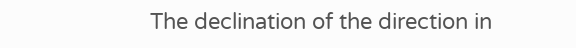The declination of the direction in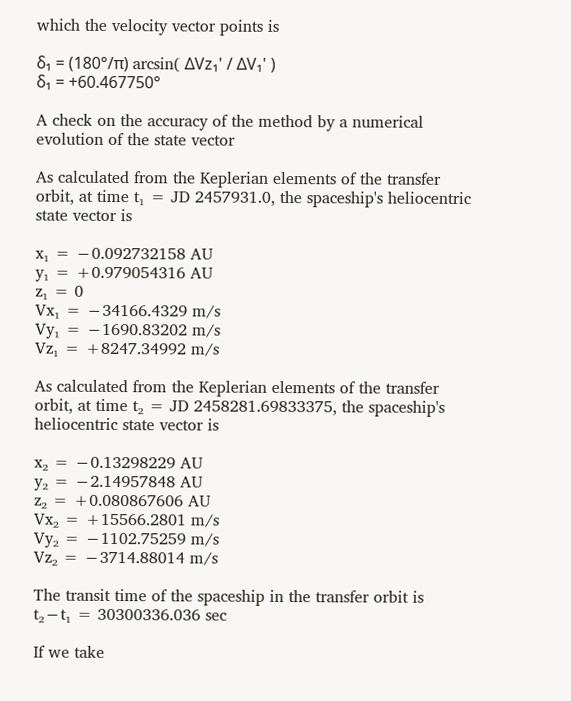which the velocity vector points is

δ₁ = (180°/π) arcsin( ΔVz₁' / ΔV₁' )
δ₁ = +60.467750°

A check on the accuracy of the method by a numerical evolution of the state vector

As calculated from the Keplerian elements of the transfer orbit, at time t₁ = JD 2457931.0, the spaceship's heliocentric state vector is

x₁ = −0.092732158 AU
y₁ = +0.979054316 AU
z₁ = 0
Vx₁ = −34166.4329 m/s
Vy₁ = −1690.83202 m/s
Vz₁ = +8247.34992 m/s

As calculated from the Keplerian elements of the transfer orbit, at time t₂ = JD 2458281.69833375, the spaceship's heliocentric state vector is

x₂ = −0.13298229 AU
y₂ = −2.14957848 AU
z₂ = +0.080867606 AU
Vx₂ = +15566.2801 m/s
Vy₂ = −1102.75259 m/s
Vz₂ = −3714.88014 m/s

The transit time of the spaceship in the transfer orbit is
t₂−t₁ = 30300336.036 sec

If we take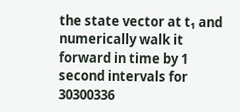the state vector at t₁ and numerically walk it forward in time by 1 second intervals for 30300336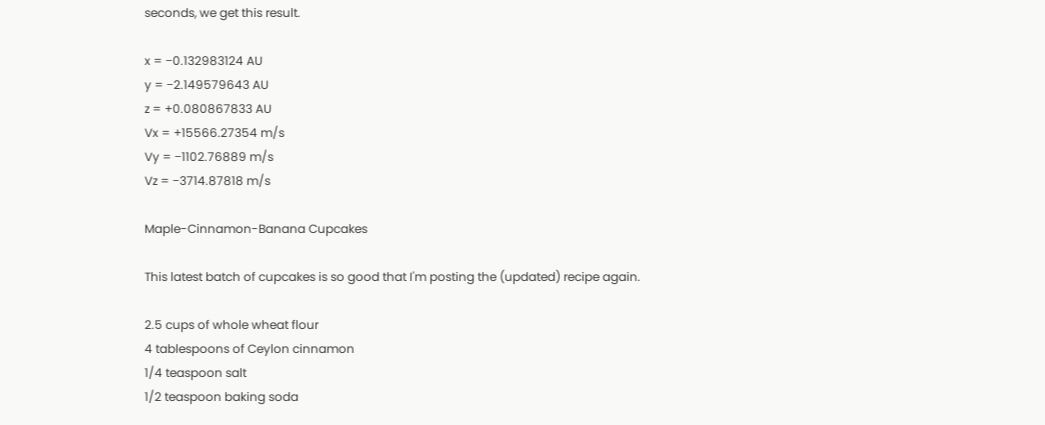seconds, we get this result.

x = −0.132983124 AU
y = −2.149579643 AU
z = +0.080867833 AU
Vx = +15566.27354 m/s
Vy = −1102.76889 m/s
Vz = −3714.87818 m/s

Maple-Cinnamon-Banana Cupcakes

This latest batch of cupcakes is so good that I'm posting the (updated) recipe again.

2.5 cups of whole wheat flour
4 tablespoons of Ceylon cinnamon
1/4 teaspoon salt
1/2 teaspoon baking soda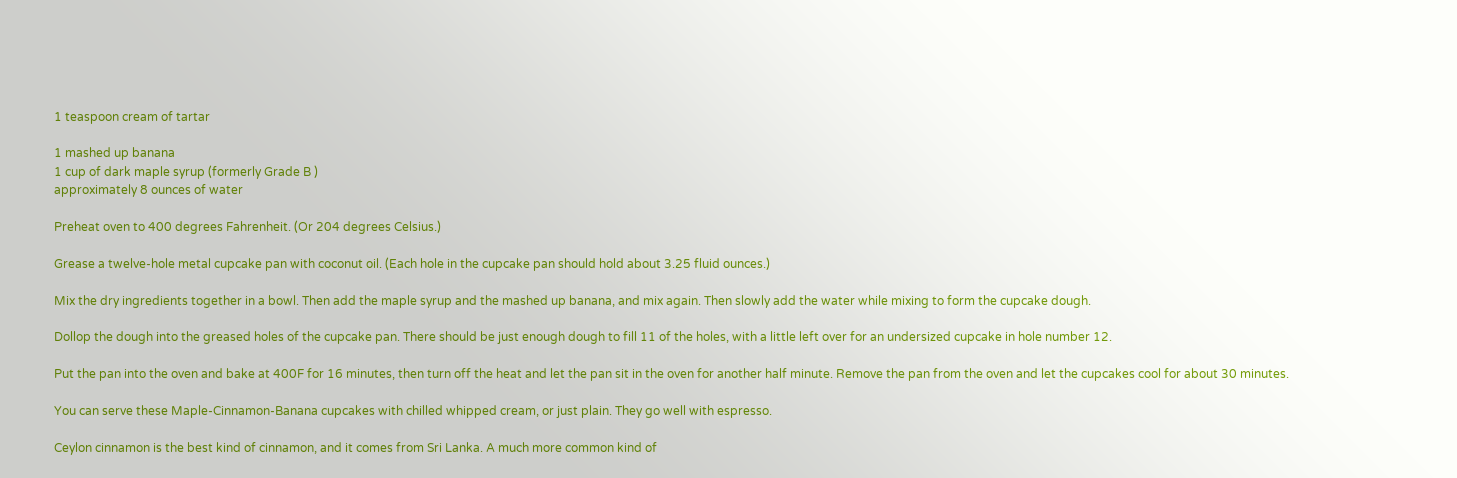1 teaspoon cream of tartar

1 mashed up banana
1 cup of dark maple syrup (formerly Grade B )
approximately 8 ounces of water

Preheat oven to 400 degrees Fahrenheit. (Or 204 degrees Celsius.)

Grease a twelve-hole metal cupcake pan with coconut oil. (Each hole in the cupcake pan should hold about 3.25 fluid ounces.)

Mix the dry ingredients together in a bowl. Then add the maple syrup and the mashed up banana, and mix again. Then slowly add the water while mixing to form the cupcake dough.

Dollop the dough into the greased holes of the cupcake pan. There should be just enough dough to fill 11 of the holes, with a little left over for an undersized cupcake in hole number 12.

Put the pan into the oven and bake at 400F for 16 minutes, then turn off the heat and let the pan sit in the oven for another half minute. Remove the pan from the oven and let the cupcakes cool for about 30 minutes.

You can serve these Maple-Cinnamon-Banana cupcakes with chilled whipped cream, or just plain. They go well with espresso.

Ceylon cinnamon is the best kind of cinnamon, and it comes from Sri Lanka. A much more common kind of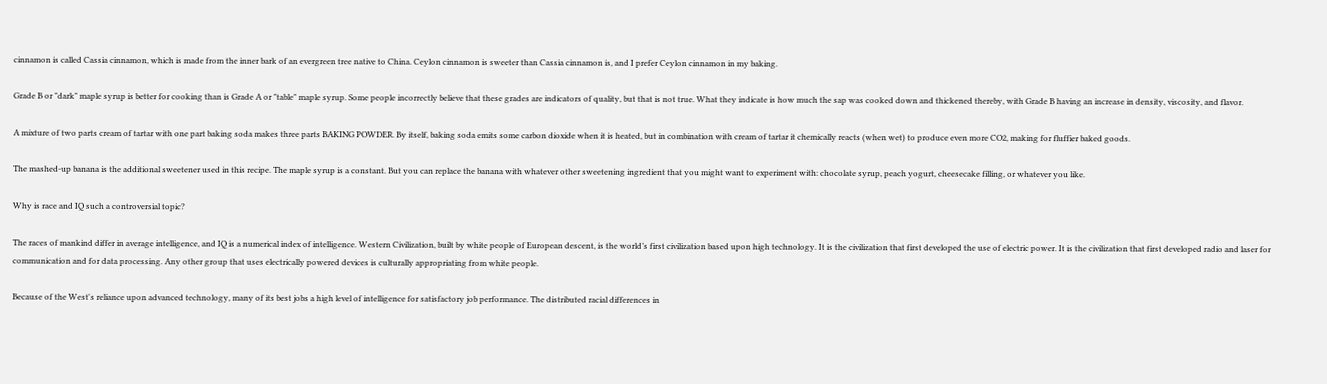cinnamon is called Cassia cinnamon, which is made from the inner bark of an evergreen tree native to China. Ceylon cinnamon is sweeter than Cassia cinnamon is, and I prefer Ceylon cinnamon in my baking.

Grade B or "dark" maple syrup is better for cooking than is Grade A or "table" maple syrup. Some people incorrectly believe that these grades are indicators of quality, but that is not true. What they indicate is how much the sap was cooked down and thickened thereby, with Grade B having an increase in density, viscosity, and flavor.

A mixture of two parts cream of tartar with one part baking soda makes three parts BAKING POWDER. By itself, baking soda emits some carbon dioxide when it is heated, but in combination with cream of tartar it chemically reacts (when wet) to produce even more CO2, making for fluffier baked goods.

The mashed-up banana is the additional sweetener used in this recipe. The maple syrup is a constant. But you can replace the banana with whatever other sweetening ingredient that you might want to experiment with: chocolate syrup, peach yogurt, cheesecake filling, or whatever you like.

Why is race and IQ such a controversial topic?

The races of mankind differ in average intelligence, and IQ is a numerical index of intelligence. Western Civilization, built by white people of European descent, is the world’s first civilization based upon high technology. It is the civilization that first developed the use of electric power. It is the civilization that first developed radio and laser for communication and for data processing. Any other group that uses electrically powered devices is culturally appropriating from white people.

Because of the West's reliance upon advanced technology, many of its best jobs a high level of intelligence for satisfactory job performance. The distributed racial differences in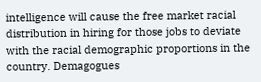intelligence will cause the free market racial distribution in hiring for those jobs to deviate with the racial demographic proportions in the country. Demagogues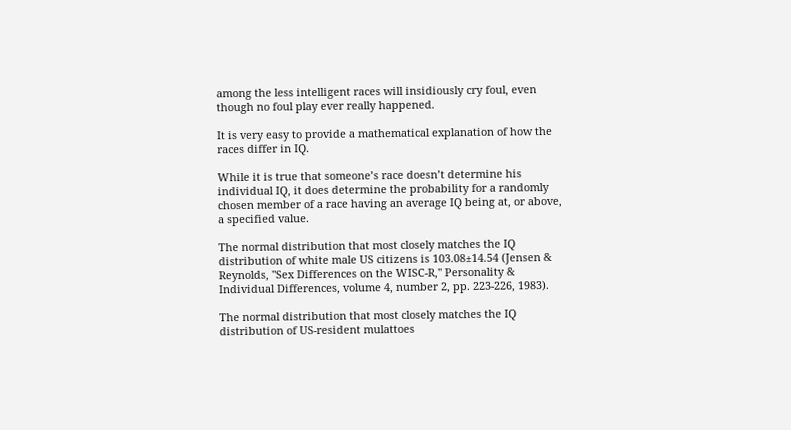among the less intelligent races will insidiously cry foul, even though no foul play ever really happened.

It is very easy to provide a mathematical explanation of how the races differ in IQ.

While it is true that someone’s race doesn’t determine his individual IQ, it does determine the probability for a randomly chosen member of a race having an average IQ being at, or above, a specified value.

The normal distribution that most closely matches the IQ distribution of white male US citizens is 103.08±14.54 (Jensen & Reynolds, "Sex Differences on the WISC-R," Personality & Individual Differences, volume 4, number 2, pp. 223-226, 1983).

The normal distribution that most closely matches the IQ distribution of US-resident mulattoes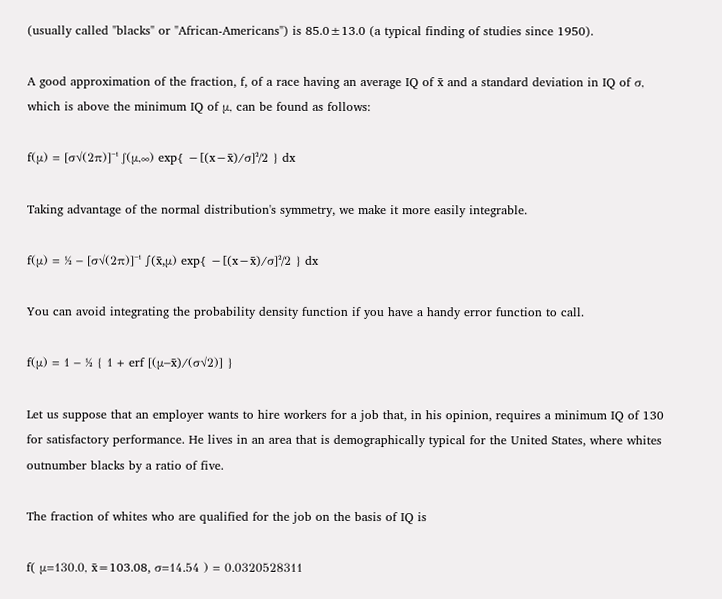(usually called "blacks" or "African-Americans") is 85.0±13.0 (a typical finding of studies since 1950).

A good approximation of the fraction, f, of a race having an average IQ of x̄ and a standard deviation in IQ of σ, which is above the minimum IQ of μ, can be found as follows:

f(μ) = [σ√(2π)]⁻¹ ∫(μ,∞) exp{ −[(x−x̄)/σ]²/2 } dx

Taking advantage of the normal distribution's symmetry, we make it more easily integrable.

f(μ) = ½ − [σ√(2π)]⁻¹ ∫(x̄,μ) exp{ −[(x−x̄)/σ]²/2 } dx

You can avoid integrating the probability density function if you have a handy error function to call.

f(μ) = 1 − ½ { 1 + erf [(μ−x̄)/(σ√2)] }

Let us suppose that an employer wants to hire workers for a job that, in his opinion, requires a minimum IQ of 130 for satisfactory performance. He lives in an area that is demographically typical for the United States, where whites outnumber blacks by a ratio of five.

The fraction of whites who are qualified for the job on the basis of IQ is

f( μ=130.0, x̄=103.08, σ=14.54 ) = 0.0320528311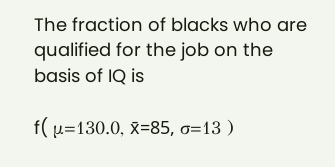The fraction of blacks who are qualified for the job on the basis of IQ is

f( μ=130.0, x̄=85, σ=13 )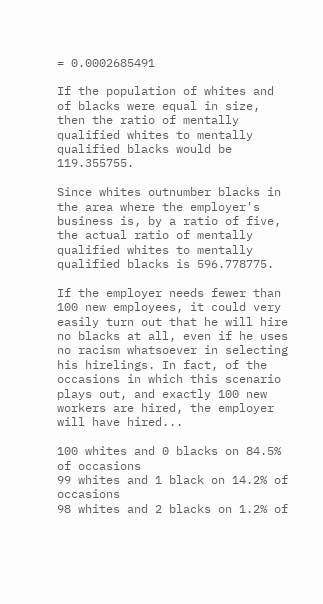= 0.0002685491

If the population of whites and of blacks were equal in size, then the ratio of mentally qualified whites to mentally qualified blacks would be 119.355755.

Since whites outnumber blacks in the area where the employer's business is, by a ratio of five, the actual ratio of mentally qualified whites to mentally qualified blacks is 596.778775.

If the employer needs fewer than 100 new employees, it could very easily turn out that he will hire no blacks at all, even if he uses no racism whatsoever in selecting his hirelings. In fact, of the occasions in which this scenario plays out, and exactly 100 new workers are hired, the employer will have hired...

100 whites and 0 blacks on 84.5% of occasions
99 whites and 1 black on 14.2% of occasions
98 whites and 2 blacks on 1.2% of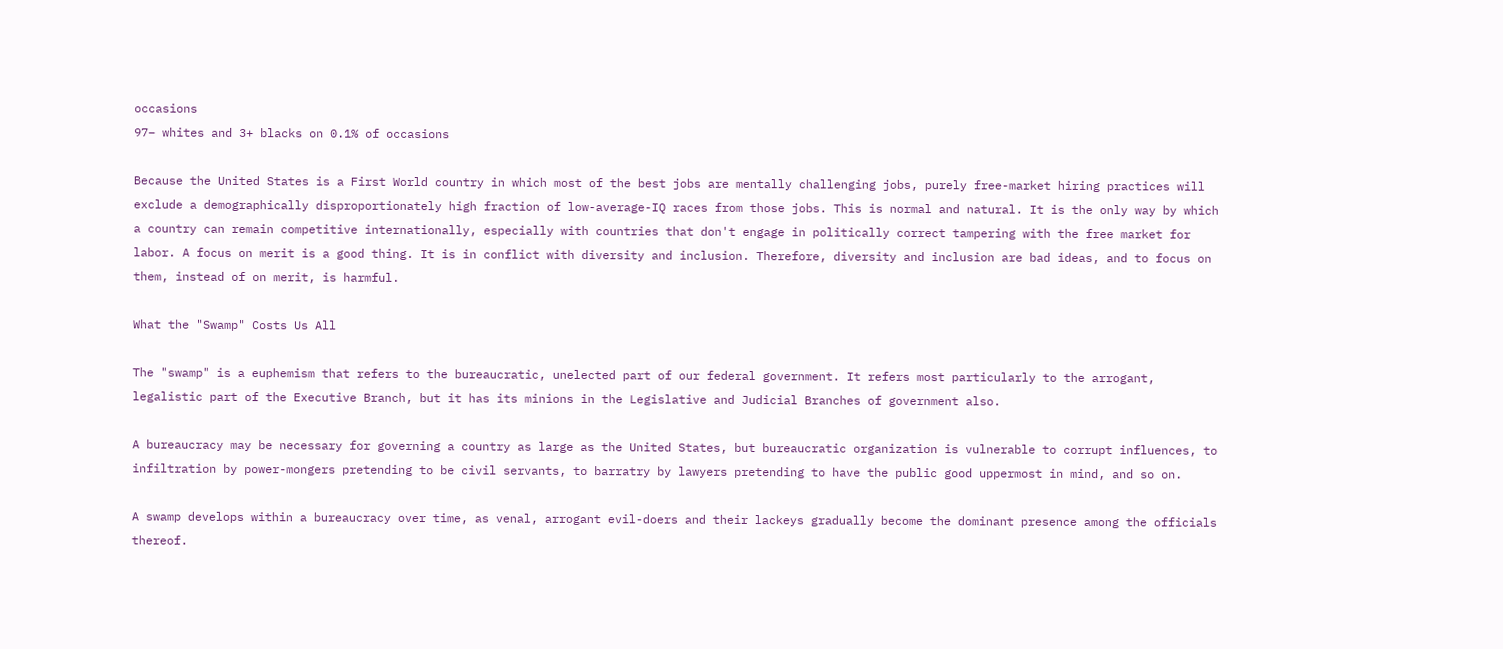occasions
97− whites and 3+ blacks on 0.1% of occasions

Because the United States is a First World country in which most of the best jobs are mentally challenging jobs, purely free-market hiring practices will exclude a demographically disproportionately high fraction of low-average-IQ races from those jobs. This is normal and natural. It is the only way by which a country can remain competitive internationally, especially with countries that don't engage in politically correct tampering with the free market for labor. A focus on merit is a good thing. It is in conflict with diversity and inclusion. Therefore, diversity and inclusion are bad ideas, and to focus on them, instead of on merit, is harmful.

What the "Swamp" Costs Us All

The "swamp" is a euphemism that refers to the bureaucratic, unelected part of our federal government. It refers most particularly to the arrogant, legalistic part of the Executive Branch, but it has its minions in the Legislative and Judicial Branches of government also.

A bureaucracy may be necessary for governing a country as large as the United States, but bureaucratic organization is vulnerable to corrupt influences, to infiltration by power-mongers pretending to be civil servants, to barratry by lawyers pretending to have the public good uppermost in mind, and so on.

A swamp develops within a bureaucracy over time, as venal, arrogant evil-doers and their lackeys gradually become the dominant presence among the officials thereof.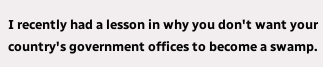I recently had a lesson in why you don't want your country's government offices to become a swamp.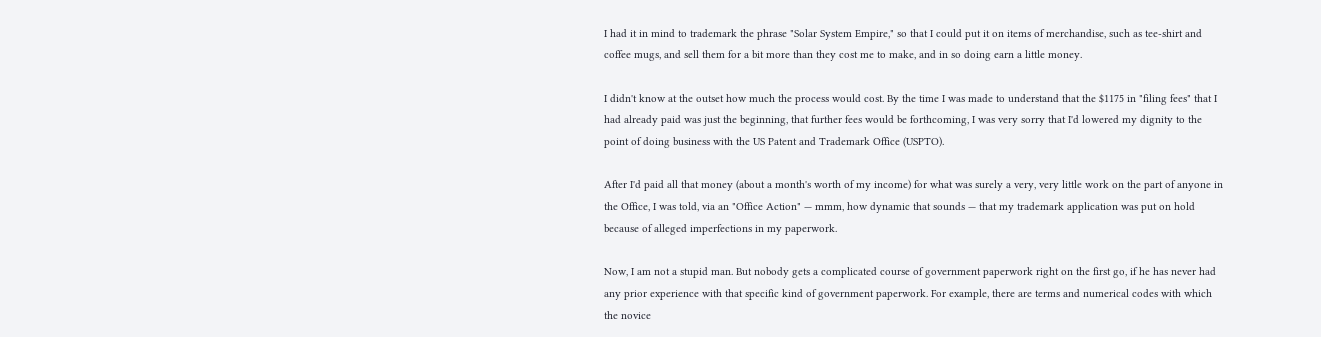I had it in mind to trademark the phrase "Solar System Empire," so that I could put it on items of merchandise, such as tee-shirt and coffee mugs, and sell them for a bit more than they cost me to make, and in so doing earn a little money.

I didn't know at the outset how much the process would cost. By the time I was made to understand that the $1175 in "filing fees" that I had already paid was just the beginning, that further fees would be forthcoming, I was very sorry that I'd lowered my dignity to the point of doing business with the US Patent and Trademark Office (USPTO).

After I'd paid all that money (about a month's worth of my income) for what was surely a very, very little work on the part of anyone in the Office, I was told, via an "Office Action" — mmm, how dynamic that sounds — that my trademark application was put on hold because of alleged imperfections in my paperwork.

Now, I am not a stupid man. But nobody gets a complicated course of government paperwork right on the first go, if he has never had any prior experience with that specific kind of government paperwork. For example, there are terms and numerical codes with which the novice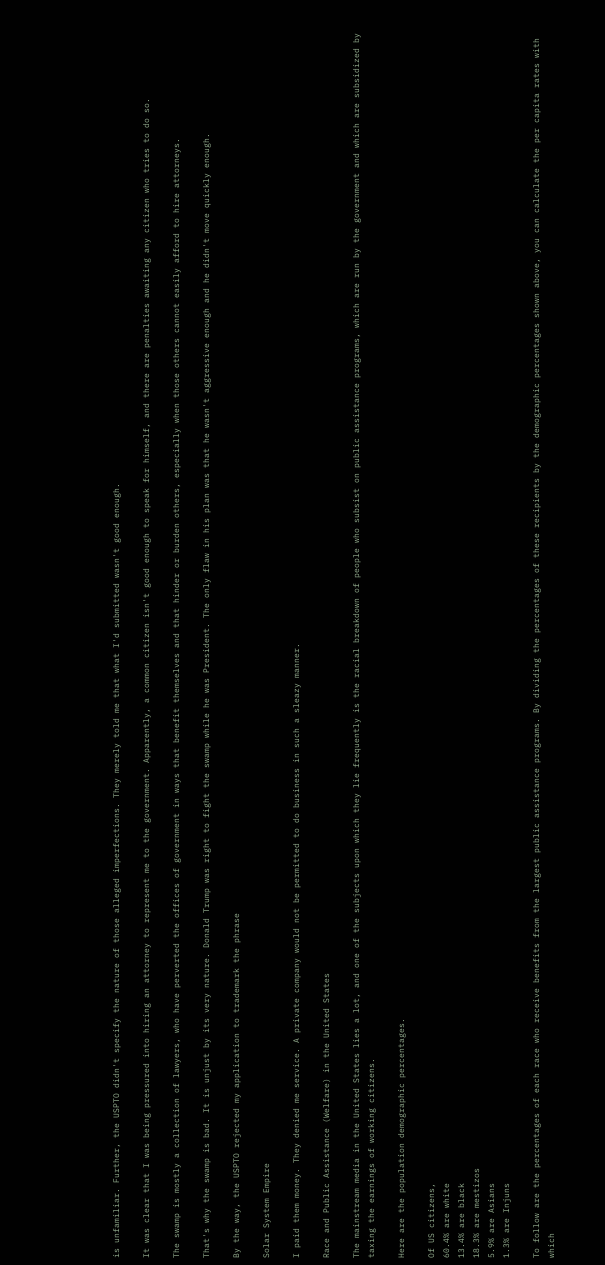is unfamiliar. Further, the USPTO didn't specify the nature of those alleged imperfections. They merely told me that what I'd submitted wasn't good enough.

It was clear that I was being pressured into hiring an attorney to represent me to the government. Apparently, a common citizen isn't good enough to speak for himself, and there are penalties awaiting any citizen who tries to do so.

The swamp is mostly a collection of lawyers, who have perverted the offices of government in ways that benefit themselves and that hinder or burden others, especially when those others cannot easily afford to hire attorneys.

That's why the swamp is bad. It is unjust by its very nature. Donald Trump was right to fight the swamp while he was President. The only flaw in his plan was that he wasn't aggressive enough and he didn't move quickly enough.

By the way, the USPTO rejected my application to trademark the phrase

Solar System Empire

I paid them money. They denied me service. A private company would not be permitted to do business in such a sleazy manner.

Race and Public Assistance (Welfare) in the United States

The mainstream media in the United States lies a lot, and one of the subjects upon which they lie frequently is the racial breakdown of people who subsist on public assistance programs, which are run by the government and which are subsidized by taxing the earnings of working citizens.

Here are the population demographic percentages.

Of US citizens,
60.4% are white
13.4% are black
18.3% are mestizos
5.9% are Asians
1.3% are Injuns

To follow are the percentages of each race who receive benefits from the largest public assistance programs. By dividing the percentages of these recipients by the demographic percentages shown above, you can calculate the per capita rates with which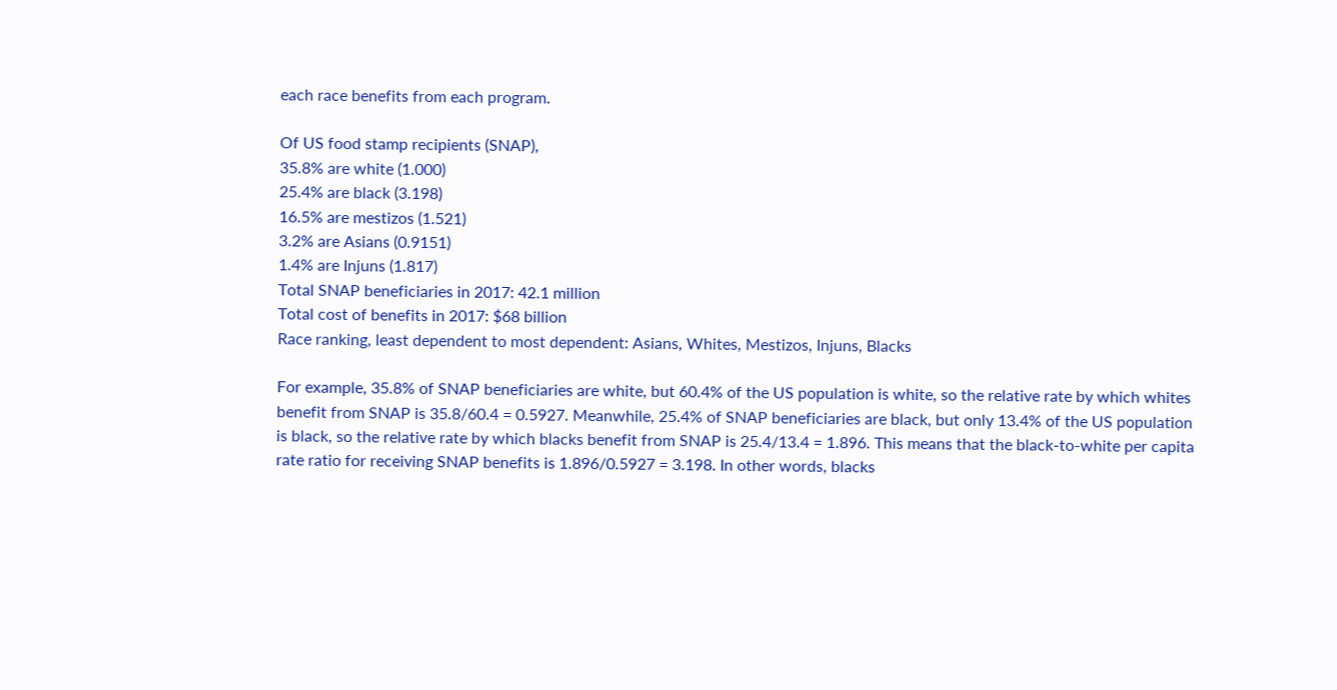each race benefits from each program.

Of US food stamp recipients (SNAP),
35.8% are white (1.000)
25.4% are black (3.198)
16.5% are mestizos (1.521)
3.2% are Asians (0.9151)
1.4% are Injuns (1.817)
Total SNAP beneficiaries in 2017: 42.1 million
Total cost of benefits in 2017: $68 billion
Race ranking, least dependent to most dependent: Asians, Whites, Mestizos, Injuns, Blacks

For example, 35.8% of SNAP beneficiaries are white, but 60.4% of the US population is white, so the relative rate by which whites benefit from SNAP is 35.8/60.4 = 0.5927. Meanwhile, 25.4% of SNAP beneficiaries are black, but only 13.4% of the US population is black, so the relative rate by which blacks benefit from SNAP is 25.4/13.4 = 1.896. This means that the black-to-white per capita rate ratio for receiving SNAP benefits is 1.896/0.5927 = 3.198. In other words, blacks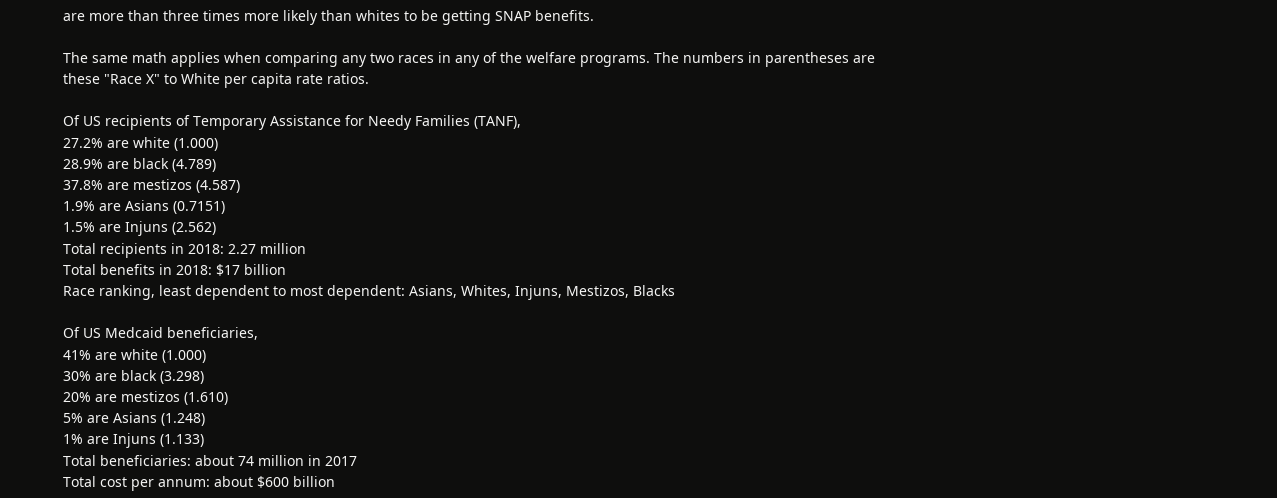are more than three times more likely than whites to be getting SNAP benefits.

The same math applies when comparing any two races in any of the welfare programs. The numbers in parentheses are these "Race X" to White per capita rate ratios.

Of US recipients of Temporary Assistance for Needy Families (TANF),
27.2% are white (1.000)
28.9% are black (4.789)
37.8% are mestizos (4.587)
1.9% are Asians (0.7151)
1.5% are Injuns (2.562)
Total recipients in 2018: 2.27 million
Total benefits in 2018: $17 billion
Race ranking, least dependent to most dependent: Asians, Whites, Injuns, Mestizos, Blacks

Of US Medcaid beneficiaries,
41% are white (1.000)
30% are black (3.298)
20% are mestizos (1.610)
5% are Asians (1.248)
1% are Injuns (1.133)
Total beneficiaries: about 74 million in 2017
Total cost per annum: about $600 billion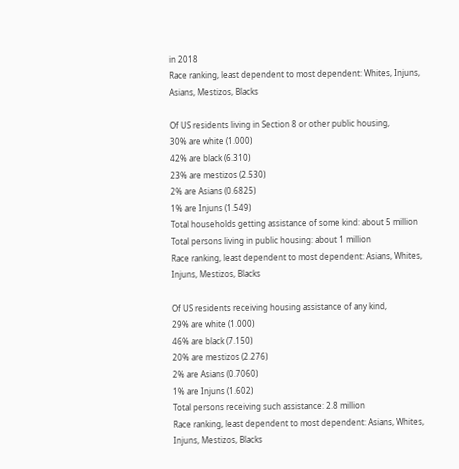in 2018
Race ranking, least dependent to most dependent: Whites, Injuns, Asians, Mestizos, Blacks

Of US residents living in Section 8 or other public housing,
30% are white (1.000)
42% are black (6.310)
23% are mestizos (2.530)
2% are Asians (0.6825)
1% are Injuns (1.549)
Total households getting assistance of some kind: about 5 million
Total persons living in public housing: about 1 million
Race ranking, least dependent to most dependent: Asians, Whites, Injuns, Mestizos, Blacks

Of US residents receiving housing assistance of any kind,
29% are white (1.000)
46% are black (7.150)
20% are mestizos (2.276)
2% are Asians (0.7060)
1% are Injuns (1.602)
Total persons receiving such assistance: 2.8 million
Race ranking, least dependent to most dependent: Asians, Whites, Injuns, Mestizos, Blacks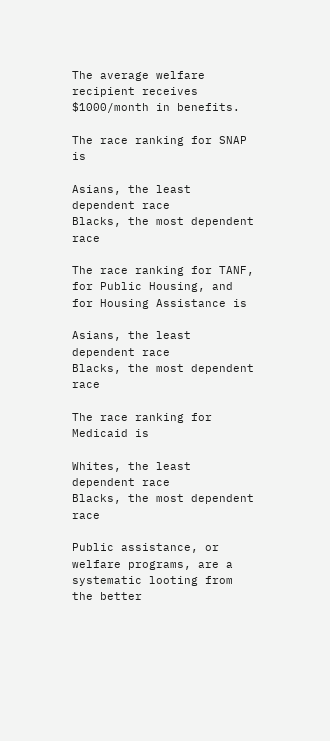The average welfare recipient receives $1000/month in benefits.

The race ranking for SNAP is

Asians, the least dependent race
Blacks, the most dependent race

The race ranking for TANF, for Public Housing, and for Housing Assistance is

Asians, the least dependent race
Blacks, the most dependent race

The race ranking for Medicaid is

Whites, the least dependent race
Blacks, the most dependent race

Public assistance, or welfare programs, are a systematic looting from the better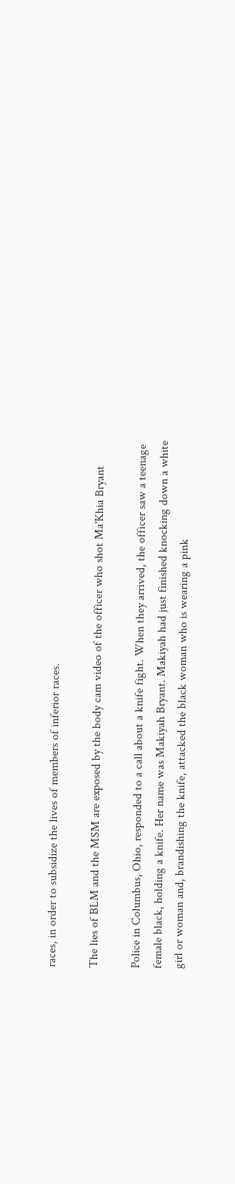races, in order to subsidize the lives of members of inferior races.

The lies of BLM and the MSM are exposed by the body cam video of the officer who shot Ma'Khia Bryant

Police in Columbus, Ohio, responded to a call about a knife fight. When they arrived, the officer saw a teenage female black, holding a knife. Her name was Makiyah Bryant. Makiyah had just finished knocking down a white girl or woman and, brandishing the knife, attacked the black woman who is wearing a pink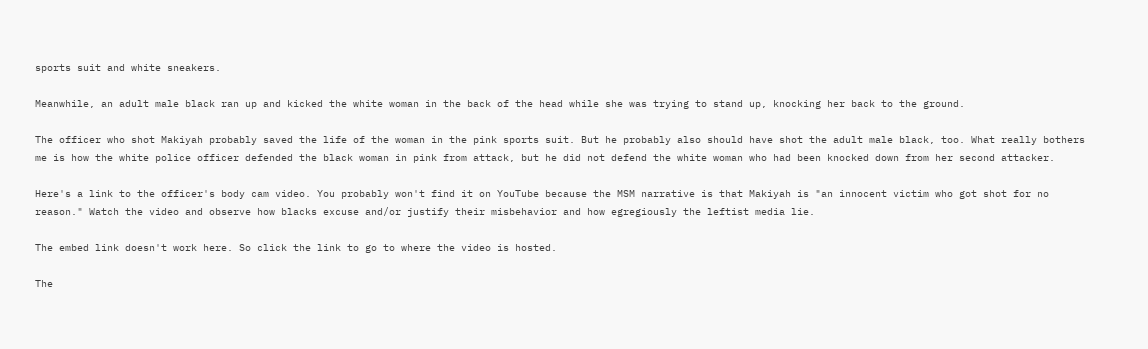sports suit and white sneakers.

Meanwhile, an adult male black ran up and kicked the white woman in the back of the head while she was trying to stand up, knocking her back to the ground.

The officer who shot Makiyah probably saved the life of the woman in the pink sports suit. But he probably also should have shot the adult male black, too. What really bothers me is how the white police officer defended the black woman in pink from attack, but he did not defend the white woman who had been knocked down from her second attacker.

Here's a link to the officer's body cam video. You probably won't find it on YouTube because the MSM narrative is that Makiyah is "an innocent victim who got shot for no reason." Watch the video and observe how blacks excuse and/or justify their misbehavior and how egregiously the leftist media lie.

The embed link doesn't work here. So click the link to go to where the video is hosted.

The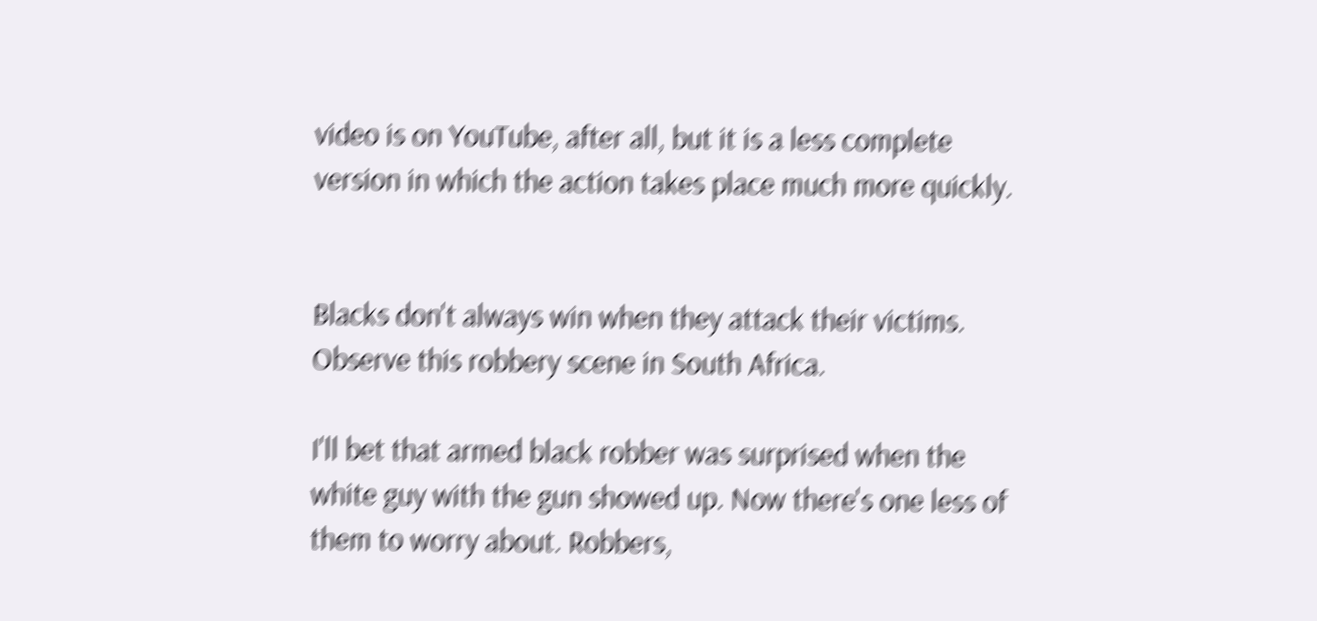video is on YouTube, after all, but it is a less complete version in which the action takes place much more quickly.


Blacks don't always win when they attack their victims. Observe this robbery scene in South Africa.

I'll bet that armed black robber was surprised when the white guy with the gun showed up. Now there's one less of them to worry about. Robbers,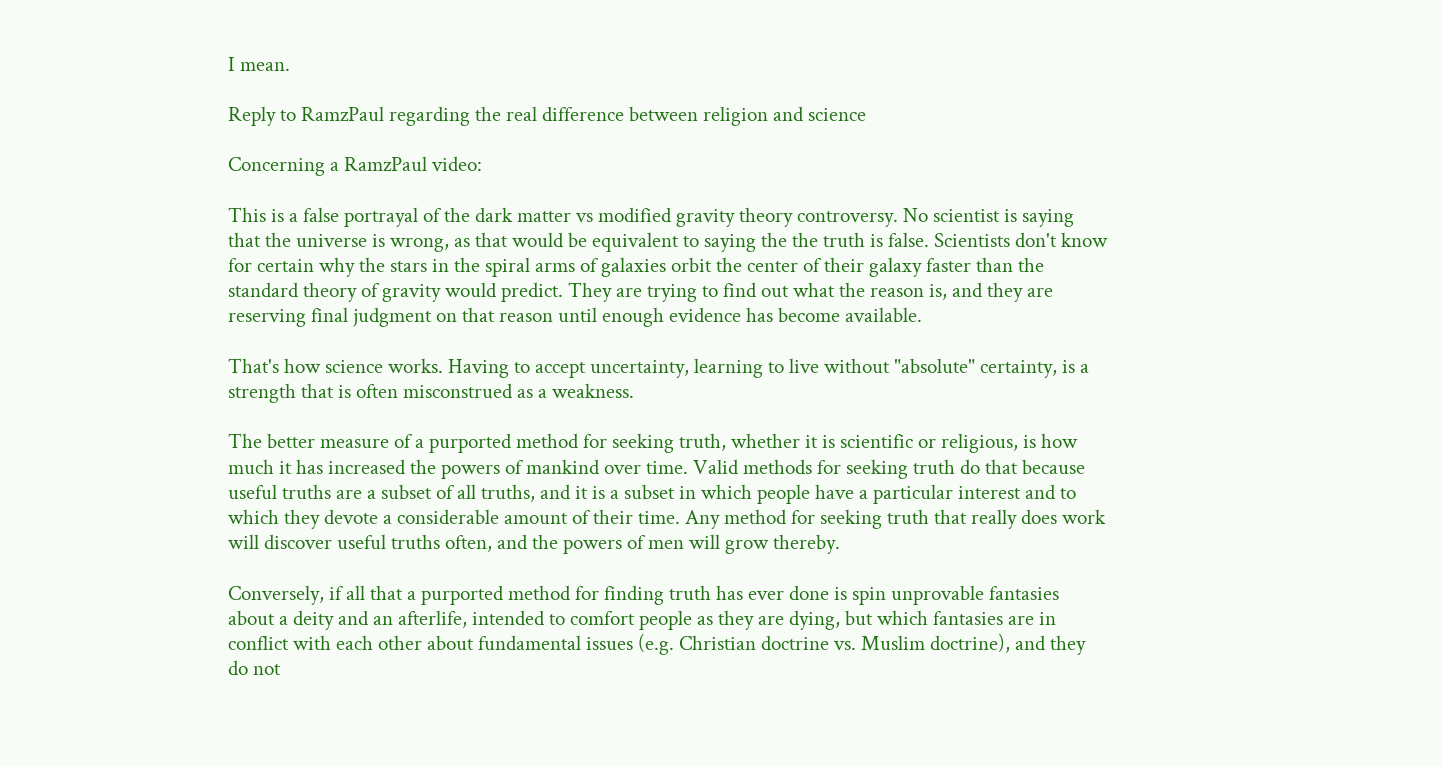I mean.

Reply to RamzPaul regarding the real difference between religion and science

Concerning a RamzPaul video:

This is a false portrayal of the dark matter vs modified gravity theory controversy. No scientist is saying that the universe is wrong, as that would be equivalent to saying the the truth is false. Scientists don't know for certain why the stars in the spiral arms of galaxies orbit the center of their galaxy faster than the standard theory of gravity would predict. They are trying to find out what the reason is, and they are reserving final judgment on that reason until enough evidence has become available.

That's how science works. Having to accept uncertainty, learning to live without "absolute" certainty, is a strength that is often misconstrued as a weakness.

The better measure of a purported method for seeking truth, whether it is scientific or religious, is how much it has increased the powers of mankind over time. Valid methods for seeking truth do that because useful truths are a subset of all truths, and it is a subset in which people have a particular interest and to which they devote a considerable amount of their time. Any method for seeking truth that really does work will discover useful truths often, and the powers of men will grow thereby.

Conversely, if all that a purported method for finding truth has ever done is spin unprovable fantasies about a deity and an afterlife, intended to comfort people as they are dying, but which fantasies are in conflict with each other about fundamental issues (e.g. Christian doctrine vs. Muslim doctrine), and they do not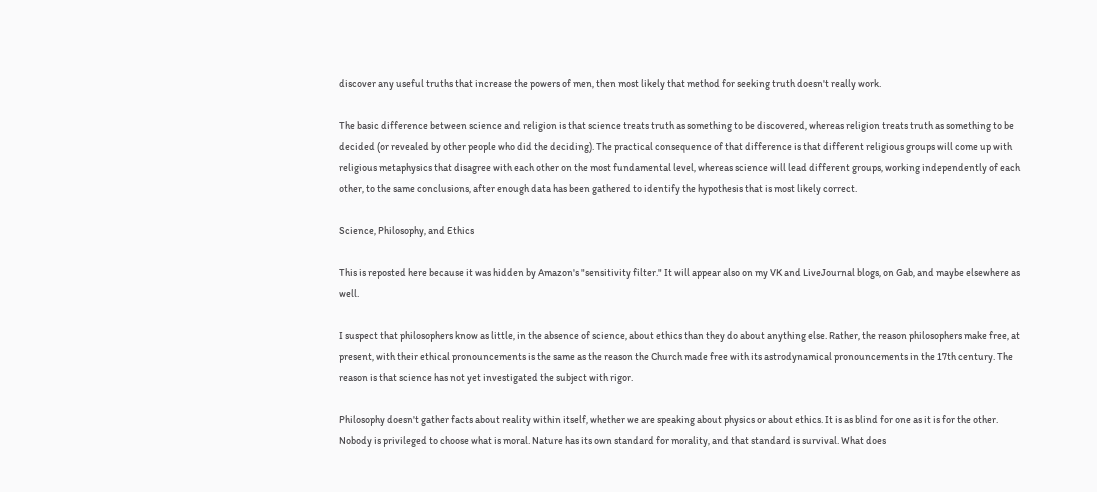discover any useful truths that increase the powers of men, then most likely that method for seeking truth doesn't really work.

The basic difference between science and religion is that science treats truth as something to be discovered, whereas religion treats truth as something to be decided (or revealed by other people who did the deciding). The practical consequence of that difference is that different religious groups will come up with religious metaphysics that disagree with each other on the most fundamental level, whereas science will lead different groups, working independently of each other, to the same conclusions, after enough data has been gathered to identify the hypothesis that is most likely correct.

Science, Philosophy, and Ethics

This is reposted here because it was hidden by Amazon's "sensitivity filter." It will appear also on my VK and LiveJournal blogs, on Gab, and maybe elsewhere as well.

I suspect that philosophers know as little, in the absence of science, about ethics than they do about anything else. Rather, the reason philosophers make free, at present, with their ethical pronouncements is the same as the reason the Church made free with its astrodynamical pronouncements in the 17th century. The reason is that science has not yet investigated the subject with rigor.

Philosophy doesn't gather facts about reality within itself, whether we are speaking about physics or about ethics. It is as blind for one as it is for the other. Nobody is privileged to choose what is moral. Nature has its own standard for morality, and that standard is survival. What does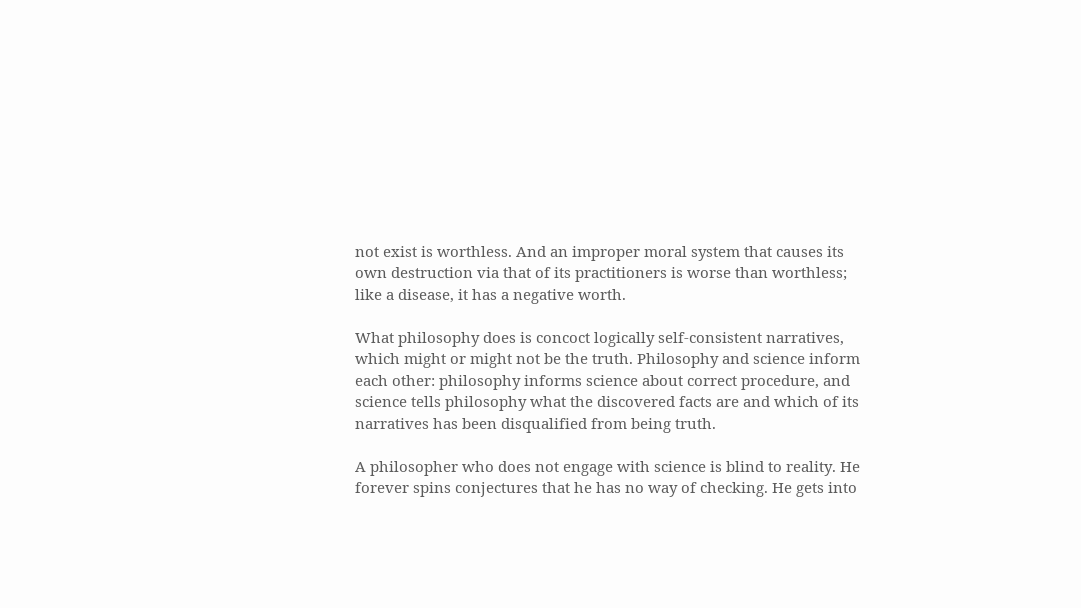not exist is worthless. And an improper moral system that causes its own destruction via that of its practitioners is worse than worthless; like a disease, it has a negative worth.

What philosophy does is concoct logically self-consistent narratives, which might or might not be the truth. Philosophy and science inform each other: philosophy informs science about correct procedure, and science tells philosophy what the discovered facts are and which of its narratives has been disqualified from being truth.

A philosopher who does not engage with science is blind to reality. He forever spins conjectures that he has no way of checking. He gets into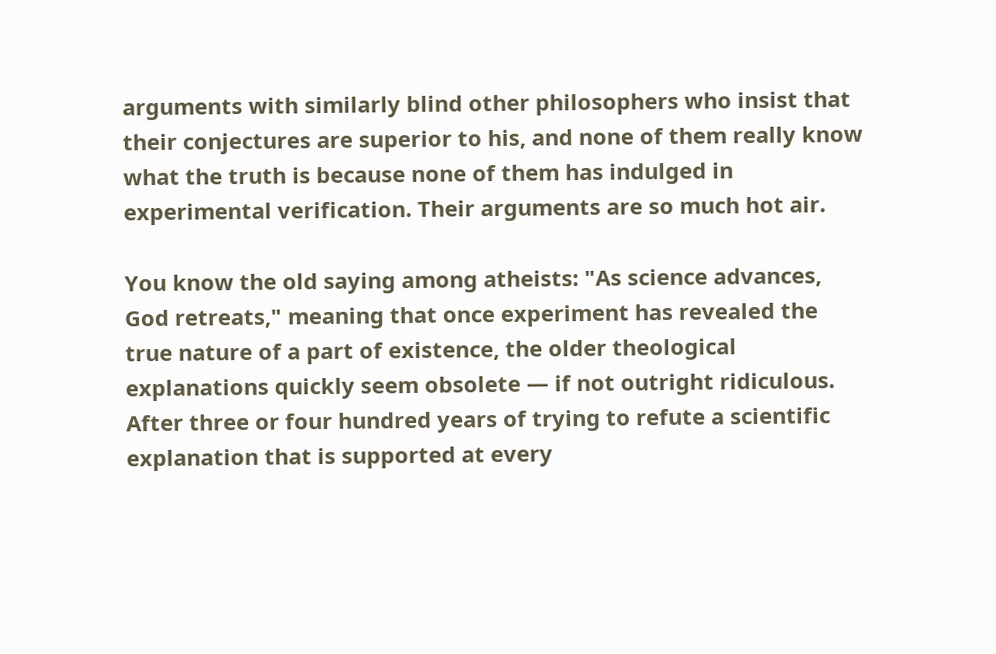arguments with similarly blind other philosophers who insist that their conjectures are superior to his, and none of them really know what the truth is because none of them has indulged in experimental verification. Their arguments are so much hot air.

You know the old saying among atheists: "As science advances, God retreats," meaning that once experiment has revealed the true nature of a part of existence, the older theological explanations quickly seem obsolete — if not outright ridiculous. After three or four hundred years of trying to refute a scientific explanation that is supported at every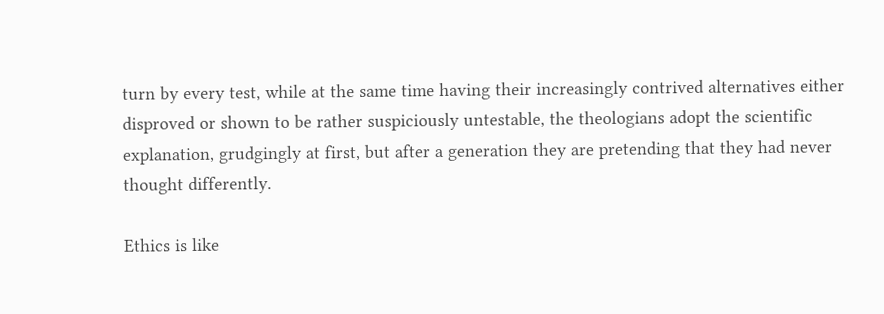turn by every test, while at the same time having their increasingly contrived alternatives either disproved or shown to be rather suspiciously untestable, the theologians adopt the scientific explanation, grudgingly at first, but after a generation they are pretending that they had never thought differently.

Ethics is like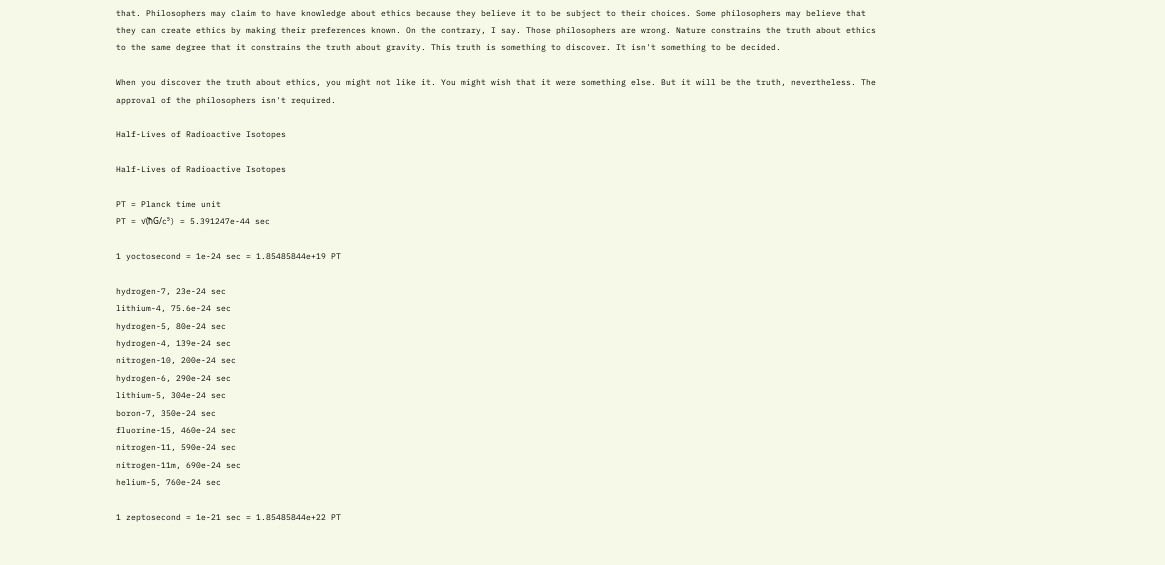that. Philosophers may claim to have knowledge about ethics because they believe it to be subject to their choices. Some philosophers may believe that they can create ethics by making their preferences known. On the contrary, I say. Those philosophers are wrong. Nature constrains the truth about ethics to the same degree that it constrains the truth about gravity. This truth is something to discover. It isn't something to be decided.

When you discover the truth about ethics, you might not like it. You might wish that it were something else. But it will be the truth, nevertheless. The approval of the philosophers isn't required.

Half-Lives of Radioactive Isotopes

Half-Lives of Radioactive Isotopes

PT = Planck time unit
PT = √(ћG/c⁵) = 5.391247e-44 sec

1 yoctosecond = 1e-24 sec = 1.85485844e+19 PT

hydrogen-7, 23e-24 sec
lithium-4, 75.6e-24 sec
hydrogen-5, 80e-24 sec
hydrogen-4, 139e-24 sec
nitrogen-10, 200e-24 sec
hydrogen-6, 290e-24 sec
lithium-5, 304e-24 sec
boron-7, 350e-24 sec
fluorine-15, 460e-24 sec
nitrogen-11, 590e-24 sec
nitrogen-11m, 690e-24 sec
helium-5, 760e-24 sec

1 zeptosecond = 1e-21 sec = 1.85485844e+22 PT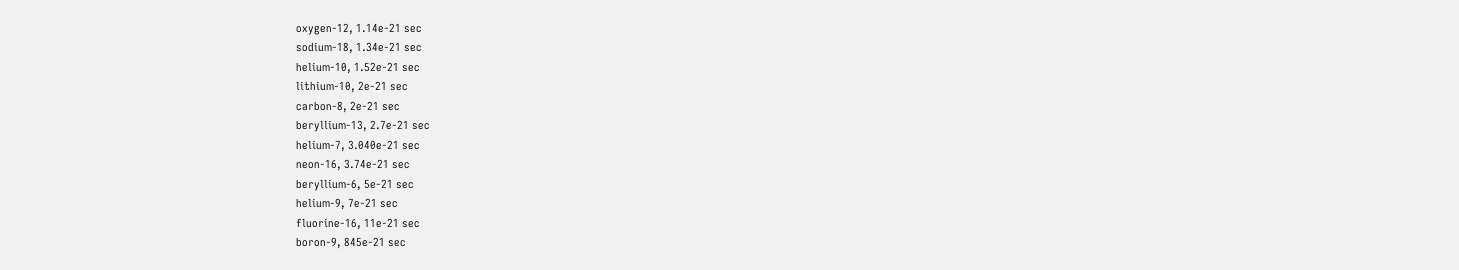oxygen-12, 1.14e-21 sec
sodium-18, 1.34e-21 sec
helium-10, 1.52e-21 sec
lithium-10, 2e-21 sec
carbon-8, 2e-21 sec
beryllium-13, 2.7e-21 sec
helium-7, 3.040e-21 sec
neon-16, 3.74e-21 sec
beryllium-6, 5e-21 sec
helium-9, 7e-21 sec
fluorine-16, 11e-21 sec
boron-9, 845e-21 sec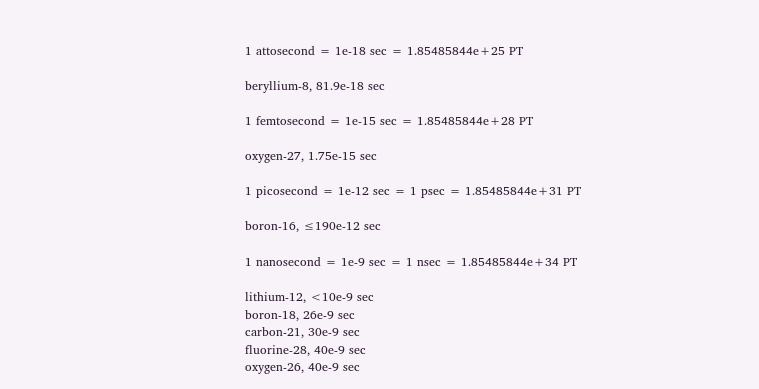1 attosecond = 1e-18 sec = 1.85485844e+25 PT

beryllium-8, 81.9e-18 sec

1 femtosecond = 1e-15 sec = 1.85485844e+28 PT

oxygen-27, 1.75e-15 sec

1 picosecond = 1e-12 sec = 1 psec = 1.85485844e+31 PT

boron-16, ≤190e-12 sec

1 nanosecond = 1e-9 sec = 1 nsec = 1.85485844e+34 PT

lithium-12, <10e-9 sec
boron-18, 26e-9 sec
carbon-21, 30e-9 sec
fluorine-28, 40e-9 sec
oxygen-26, 40e-9 sec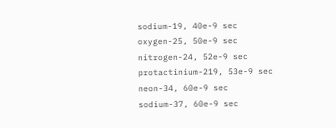sodium-19, 40e-9 sec
oxygen-25, 50e-9 sec
nitrogen-24, 52e-9 sec
protactinium-219, 53e-9 sec
neon-34, 60e-9 sec
sodium-37, 60e-9 sec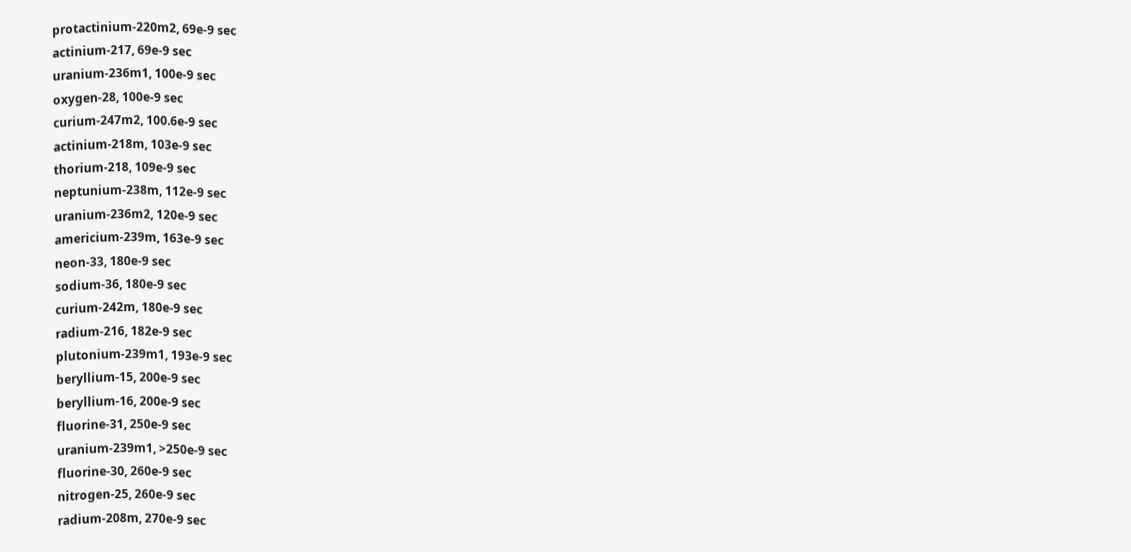protactinium-220m2, 69e-9 sec
actinium-217, 69e-9 sec
uranium-236m1, 100e-9 sec
oxygen-28, 100e-9 sec
curium-247m2, 100.6e-9 sec
actinium-218m, 103e-9 sec
thorium-218, 109e-9 sec
neptunium-238m, 112e-9 sec
uranium-236m2, 120e-9 sec
americium-239m, 163e-9 sec
neon-33, 180e-9 sec
sodium-36, 180e-9 sec
curium-242m, 180e-9 sec
radium-216, 182e-9 sec
plutonium-239m1, 193e-9 sec
beryllium-15, 200e-9 sec
beryllium-16, 200e-9 sec
fluorine-31, 250e-9 sec
uranium-239m1, >250e-9 sec
fluorine-30, 260e-9 sec
nitrogen-25, 260e-9 sec
radium-208m, 270e-9 sec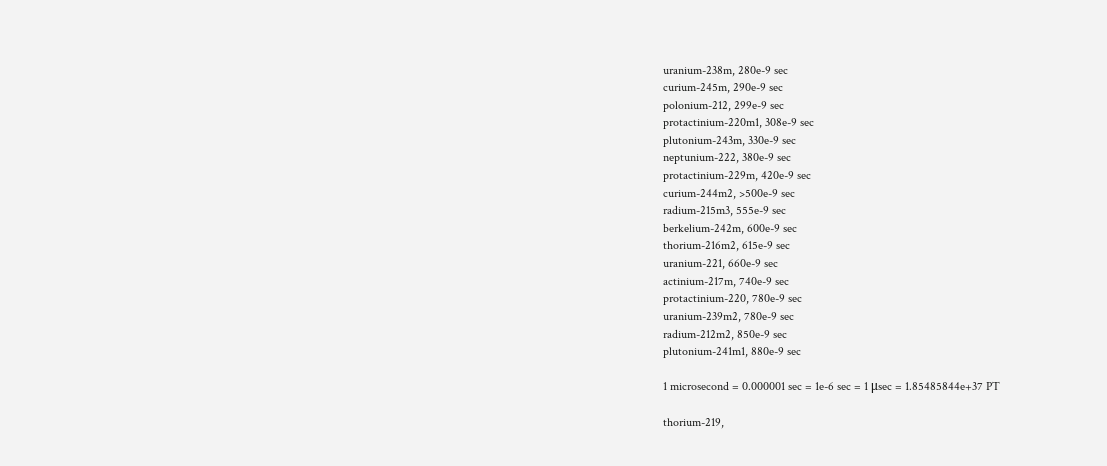uranium-238m, 280e-9 sec
curium-245m, 290e-9 sec
polonium-212, 299e-9 sec
protactinium-220m1, 308e-9 sec
plutonium-243m, 330e-9 sec
neptunium-222, 380e-9 sec
protactinium-229m, 420e-9 sec
curium-244m2, >500e-9 sec
radium-215m3, 555e-9 sec
berkelium-242m, 600e-9 sec
thorium-216m2, 615e-9 sec
uranium-221, 660e-9 sec
actinium-217m, 740e-9 sec
protactinium-220, 780e-9 sec
uranium-239m2, 780e-9 sec
radium-212m2, 850e-9 sec
plutonium-241m1, 880e-9 sec

1 microsecond = 0.000001 sec = 1e-6 sec = 1 μsec = 1.85485844e+37 PT

thorium-219,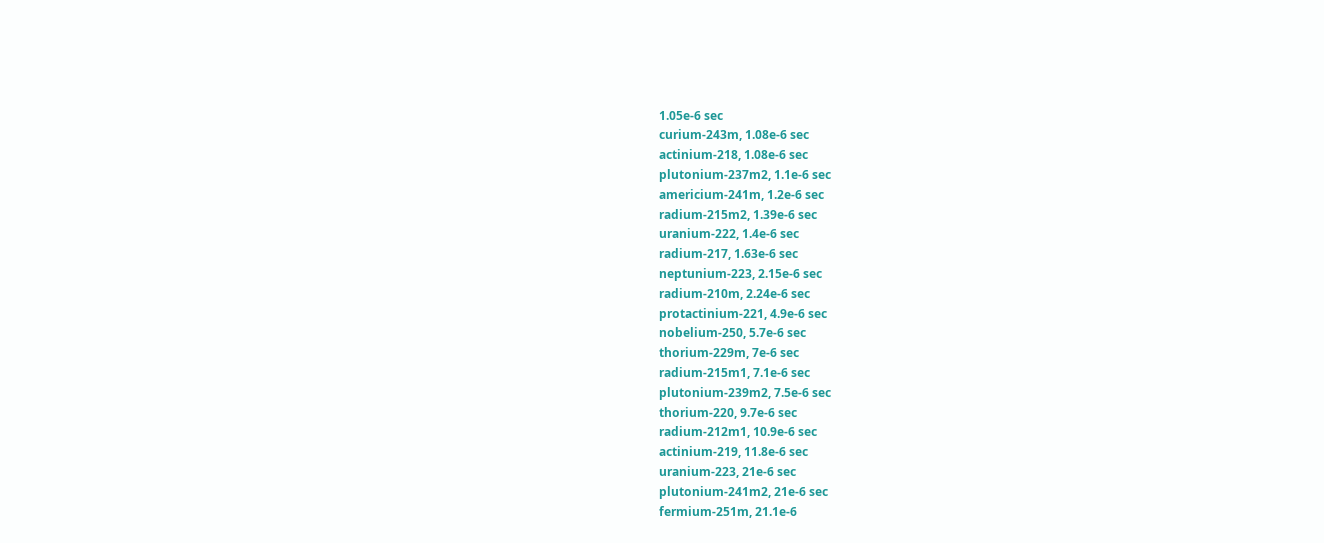1.05e-6 sec
curium-243m, 1.08e-6 sec
actinium-218, 1.08e-6 sec
plutonium-237m2, 1.1e-6 sec
americium-241m, 1.2e-6 sec
radium-215m2, 1.39e-6 sec
uranium-222, 1.4e-6 sec
radium-217, 1.63e-6 sec
neptunium-223, 2.15e-6 sec
radium-210m, 2.24e-6 sec
protactinium-221, 4.9e-6 sec
nobelium-250, 5.7e-6 sec
thorium-229m, 7e-6 sec
radium-215m1, 7.1e-6 sec
plutonium-239m2, 7.5e-6 sec
thorium-220, 9.7e-6 sec
radium-212m1, 10.9e-6 sec
actinium-219, 11.8e-6 sec
uranium-223, 21e-6 sec
plutonium-241m2, 21e-6 sec
fermium-251m, 21.1e-6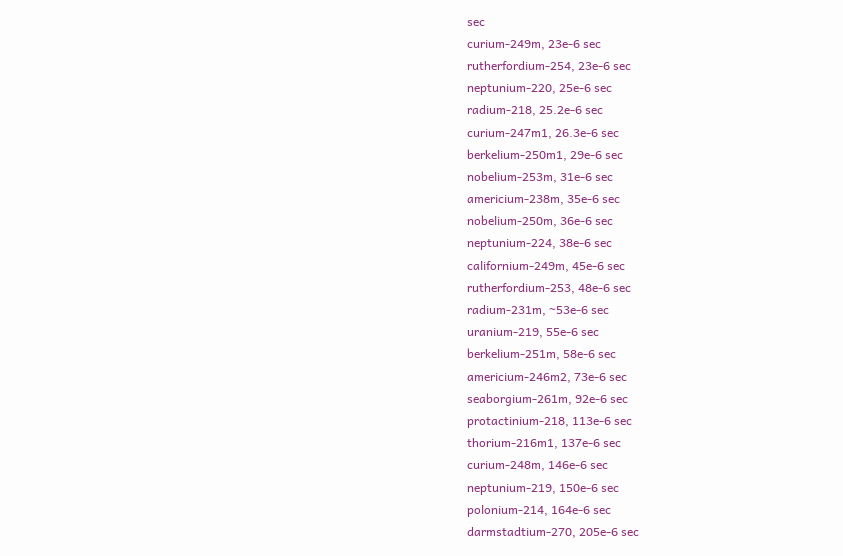sec
curium-249m, 23e-6 sec
rutherfordium-254, 23e-6 sec
neptunium-220, 25e-6 sec
radium-218, 25.2e-6 sec
curium-247m1, 26.3e-6 sec
berkelium-250m1, 29e-6 sec
nobelium-253m, 31e-6 sec
americium-238m, 35e-6 sec
nobelium-250m, 36e-6 sec
neptunium-224, 38e-6 sec
californium-249m, 45e-6 sec
rutherfordium-253, 48e-6 sec
radium-231m, ~53e-6 sec
uranium-219, 55e-6 sec
berkelium-251m, 58e-6 sec
americium-246m2, 73e-6 sec
seaborgium-261m, 92e-6 sec
protactinium-218, 113e-6 sec
thorium-216m1, 137e-6 sec
curium-248m, 146e-6 sec
neptunium-219, 150e-6 sec
polonium-214, 164e-6 sec
darmstadtium-270, 205e-6 sec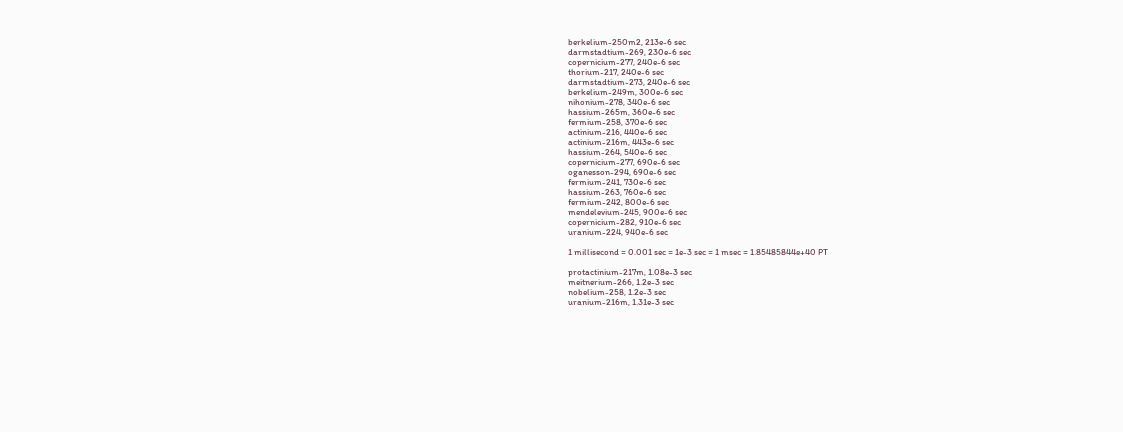berkelium-250m2, 213e-6 sec
darmstadtium-269, 230e-6 sec
copernicium-277, 240e-6 sec
thorium-217, 240e-6 sec
darmstadtium-273, 240e-6 sec
berkelium-249m, 300e-6 sec
nihonium-278, 340e-6 sec
hassium-265m, 360e-6 sec
fermium-258, 370e-6 sec
actinium-216, 440e-6 sec
actinium-216m, 443e-6 sec
hassium-264, 540e-6 sec
copernicium-277, 690e-6 sec
oganesson-294, 690e-6 sec
fermium-241, 730e-6 sec
hassium-263, 760e-6 sec
fermium-242, 800e-6 sec
mendelevium-245, 900e-6 sec
copernicium-282, 910e-6 sec
uranium-224, 940e-6 sec

1 millisecond = 0.001 sec = 1e-3 sec = 1 msec = 1.85485844e+40 PT

protactinium-217m, 1.08e-3 sec
meitnerium-266, 1.2e-3 sec
nobelium-258, 1.2e-3 sec
uranium-216m, 1.31e-3 sec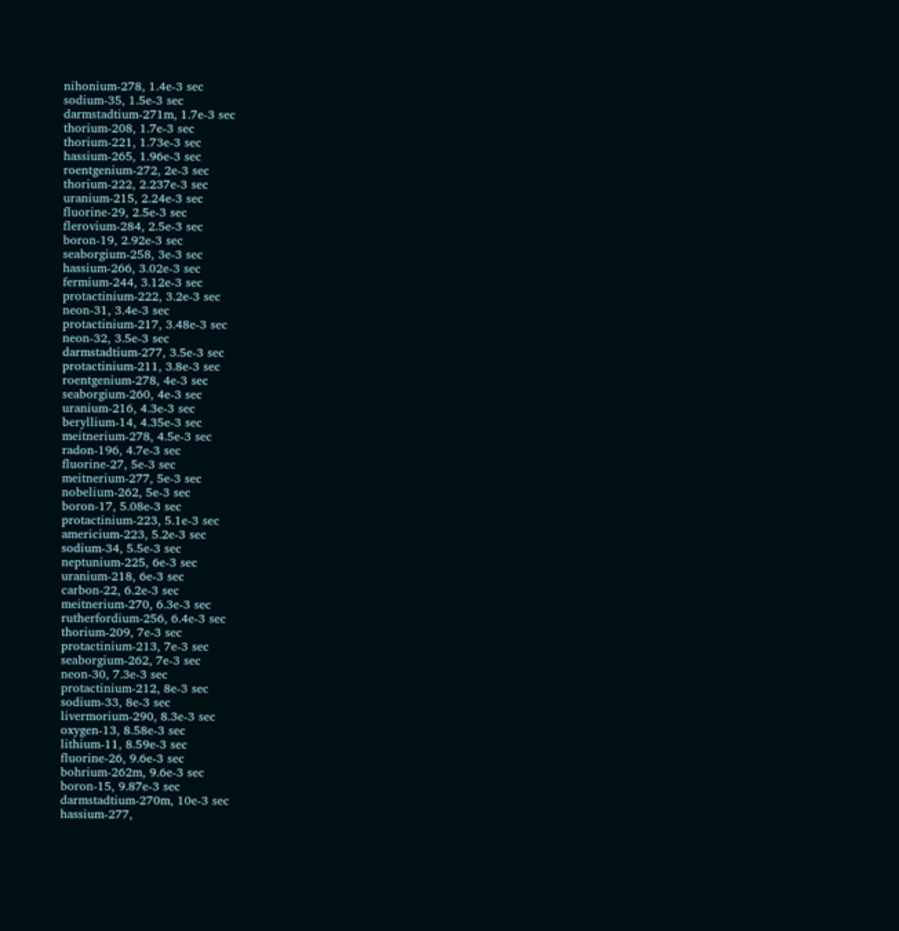nihonium-278, 1.4e-3 sec
sodium-35, 1.5e-3 sec
darmstadtium-271m, 1.7e-3 sec
thorium-208, 1.7e-3 sec
thorium-221, 1.73e-3 sec
hassium-265, 1.96e-3 sec
roentgenium-272, 2e-3 sec
thorium-222, 2.237e-3 sec
uranium-215, 2.24e-3 sec
fluorine-29, 2.5e-3 sec
flerovium-284, 2.5e-3 sec
boron-19, 2.92e-3 sec
seaborgium-258, 3e-3 sec
hassium-266, 3.02e-3 sec
fermium-244, 3.12e-3 sec
protactinium-222, 3.2e-3 sec
neon-31, 3.4e-3 sec
protactinium-217, 3.48e-3 sec
neon-32, 3.5e-3 sec
darmstadtium-277, 3.5e-3 sec
protactinium-211, 3.8e-3 sec
roentgenium-278, 4e-3 sec
seaborgium-260, 4e-3 sec
uranium-216, 4.3e-3 sec
beryllium-14, 4.35e-3 sec
meitnerium-278, 4.5e-3 sec
radon-196, 4.7e-3 sec
fluorine-27, 5e-3 sec
meitnerium-277, 5e-3 sec
nobelium-262, 5e-3 sec
boron-17, 5.08e-3 sec
protactinium-223, 5.1e-3 sec
americium-223, 5.2e-3 sec
sodium-34, 5.5e-3 sec
neptunium-225, 6e-3 sec
uranium-218, 6e-3 sec
carbon-22, 6.2e-3 sec
meitnerium-270, 6.3e-3 sec
rutherfordium-256, 6.4e-3 sec
thorium-209, 7e-3 sec
protactinium-213, 7e-3 sec
seaborgium-262, 7e-3 sec
neon-30, 7.3e-3 sec
protactinium-212, 8e-3 sec
sodium-33, 8e-3 sec
livermorium-290, 8.3e-3 sec
oxygen-13, 8.58e-3 sec
lithium-11, 8.59e-3 sec
fluorine-26, 9.6e-3 sec
bohrium-262m, 9.6e-3 sec
boron-15, 9.87e-3 sec
darmstadtium-270m, 10e-3 sec
hassium-277,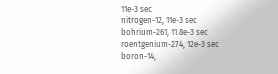11e-3 sec
nitrogen-12, 11e-3 sec
bohrium-261, 11.8e-3 sec
roentgenium-274, 12e-3 sec
boron-14,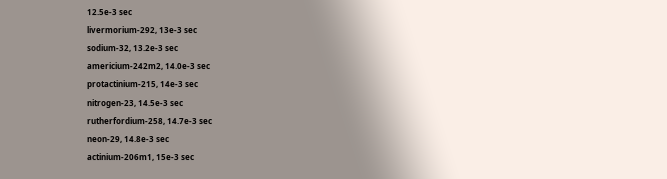12.5e-3 sec
livermorium-292, 13e-3 sec
sodium-32, 13.2e-3 sec
americium-242m2, 14.0e-3 sec
protactinium-215, 14e-3 sec
nitrogen-23, 14.5e-3 sec
rutherfordium-258, 14.7e-3 sec
neon-29, 14.8e-3 sec
actinium-206m1, 15e-3 sec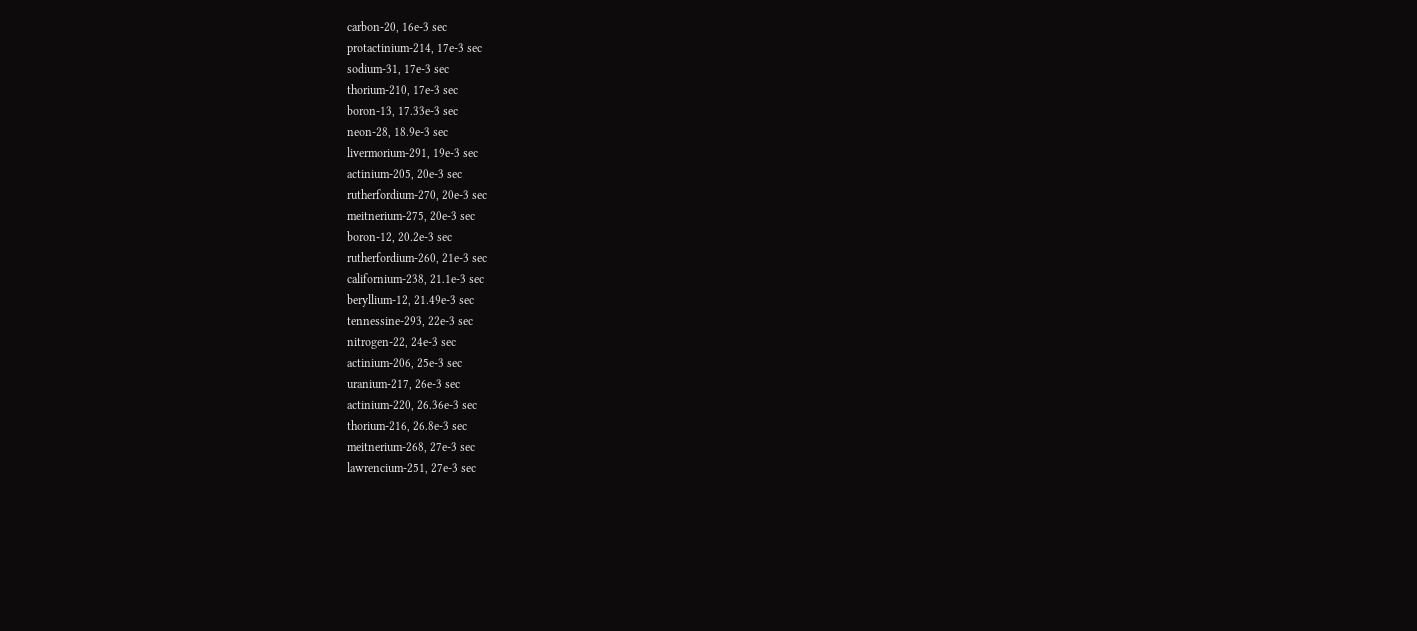carbon-20, 16e-3 sec
protactinium-214, 17e-3 sec
sodium-31, 17e-3 sec
thorium-210, 17e-3 sec
boron-13, 17.33e-3 sec
neon-28, 18.9e-3 sec
livermorium-291, 19e-3 sec
actinium-205, 20e-3 sec
rutherfordium-270, 20e-3 sec
meitnerium-275, 20e-3 sec
boron-12, 20.2e-3 sec
rutherfordium-260, 21e-3 sec
californium-238, 21.1e-3 sec
beryllium-12, 21.49e-3 sec
tennessine-293, 22e-3 sec
nitrogen-22, 24e-3 sec
actinium-206, 25e-3 sec
uranium-217, 26e-3 sec
actinium-220, 26.36e-3 sec
thorium-216, 26.8e-3 sec
meitnerium-268, 27e-3 sec
lawrencium-251, 27e-3 sec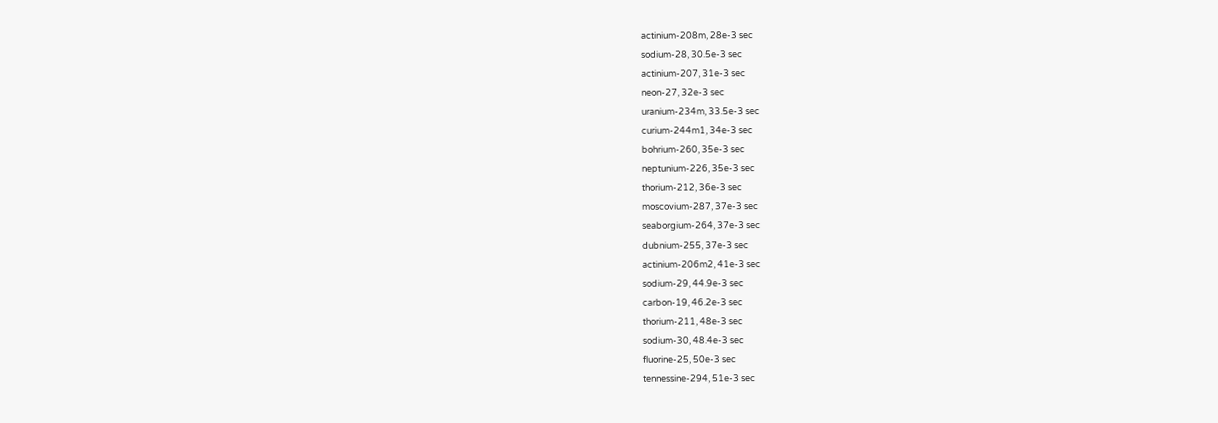actinium-208m, 28e-3 sec
sodium-28, 30.5e-3 sec
actinium-207, 31e-3 sec
neon-27, 32e-3 sec
uranium-234m, 33.5e-3 sec
curium-244m1, 34e-3 sec
bohrium-260, 35e-3 sec
neptunium-226, 35e-3 sec
thorium-212, 36e-3 sec
moscovium-287, 37e-3 sec
seaborgium-264, 37e-3 sec
dubnium-255, 37e-3 sec
actinium-206m2, 41e-3 sec
sodium-29, 44.9e-3 sec
carbon-19, 46.2e-3 sec
thorium-211, 48e-3 sec
sodium-30, 48.4e-3 sec
fluorine-25, 50e-3 sec
tennessine-294, 51e-3 sec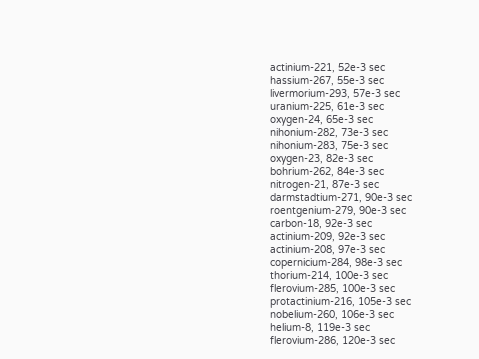actinium-221, 52e-3 sec
hassium-267, 55e-3 sec
livermorium-293, 57e-3 sec
uranium-225, 61e-3 sec
oxygen-24, 65e-3 sec
nihonium-282, 73e-3 sec
nihonium-283, 75e-3 sec
oxygen-23, 82e-3 sec
bohrium-262, 84e-3 sec
nitrogen-21, 87e-3 sec
darmstadtium-271, 90e-3 sec
roentgenium-279, 90e-3 sec
carbon-18, 92e-3 sec
actinium-209, 92e-3 sec
actinium-208, 97e-3 sec
copernicium-284, 98e-3 sec
thorium-214, 100e-3 sec
flerovium-285, 100e-3 sec
protactinium-216, 105e-3 sec
nobelium-260, 106e-3 sec
helium-8, 119e-3 sec
flerovium-286, 120e-3 sec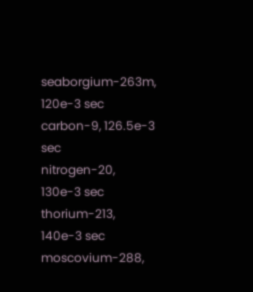seaborgium-263m, 120e-3 sec
carbon-9, 126.5e-3 sec
nitrogen-20, 130e-3 sec
thorium-213, 140e-3 sec
moscovium-288,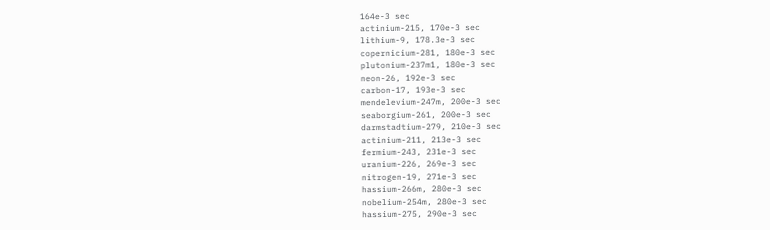164e-3 sec
actinium-215, 170e-3 sec
lithium-9, 178.3e-3 sec
copernicium-281, 180e-3 sec
plutonium-237m1, 180e-3 sec
neon-26, 192e-3 sec
carbon-17, 193e-3 sec
mendelevium-247m, 200e-3 sec
seaborgium-261, 200e-3 sec
darmstadtium-279, 210e-3 sec
actinium-211, 213e-3 sec
fermium-243, 231e-3 sec
uranium-226, 269e-3 sec
nitrogen-19, 271e-3 sec
hassium-266m, 280e-3 sec
nobelium-254m, 280e-3 sec
hassium-275, 290e-3 sec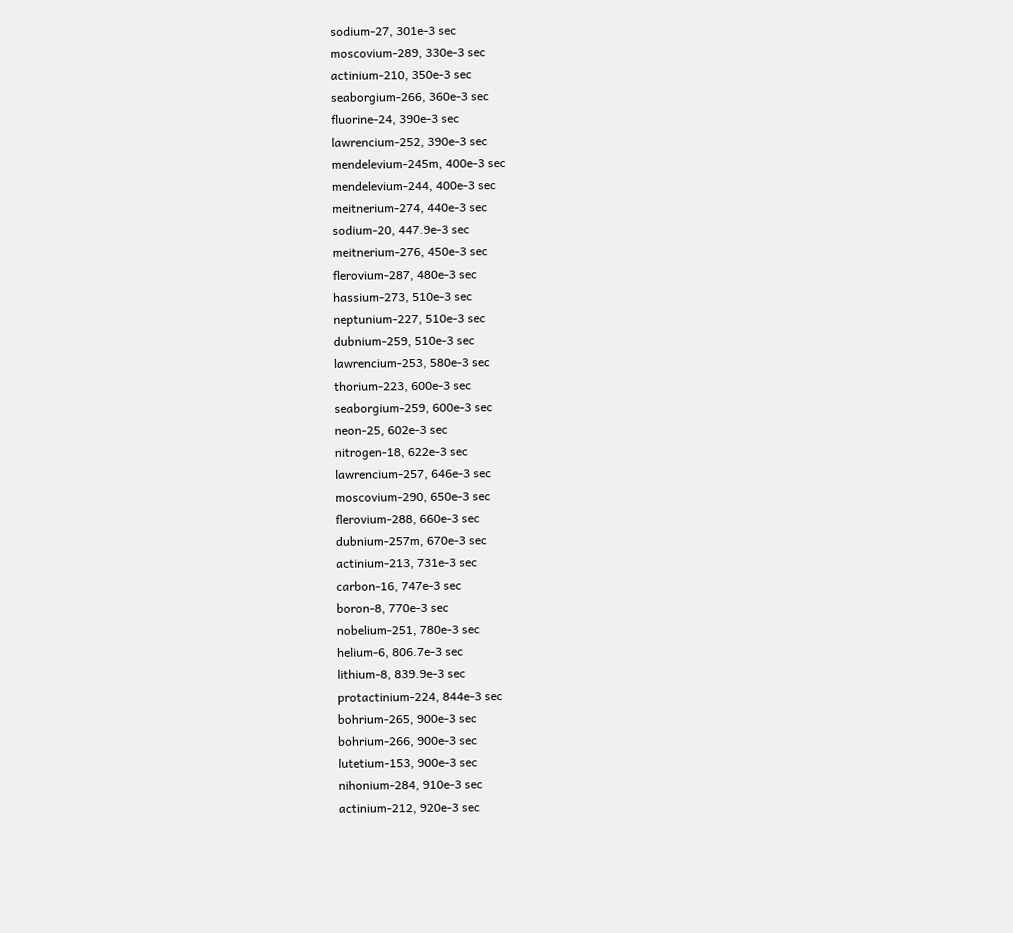sodium-27, 301e-3 sec
moscovium-289, 330e-3 sec
actinium-210, 350e-3 sec
seaborgium-266, 360e-3 sec
fluorine-24, 390e-3 sec
lawrencium-252, 390e-3 sec
mendelevium-245m, 400e-3 sec
mendelevium-244, 400e-3 sec
meitnerium-274, 440e-3 sec
sodium-20, 447.9e-3 sec
meitnerium-276, 450e-3 sec
flerovium-287, 480e-3 sec
hassium-273, 510e-3 sec
neptunium-227, 510e-3 sec
dubnium-259, 510e-3 sec
lawrencium-253, 580e-3 sec
thorium-223, 600e-3 sec
seaborgium-259, 600e-3 sec
neon-25, 602e-3 sec
nitrogen-18, 622e-3 sec
lawrencium-257, 646e-3 sec
moscovium-290, 650e-3 sec
flerovium-288, 660e-3 sec
dubnium-257m, 670e-3 sec
actinium-213, 731e-3 sec
carbon-16, 747e-3 sec
boron-8, 770e-3 sec
nobelium-251, 780e-3 sec
helium-6, 806.7e-3 sec
lithium-8, 839.9e-3 sec
protactinium-224, 844e-3 sec
bohrium-265, 900e-3 sec
bohrium-266, 900e-3 sec
lutetium-153, 900e-3 sec
nihonium-284, 910e-3 sec
actinium-212, 920e-3 sec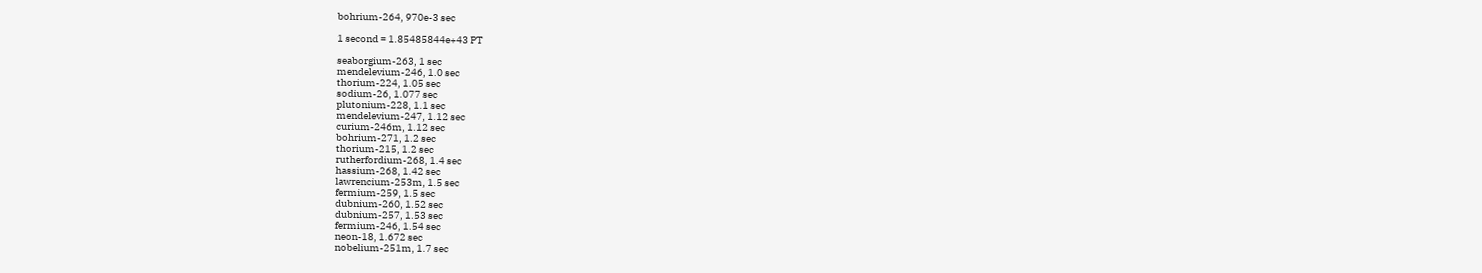bohrium-264, 970e-3 sec

1 second = 1.85485844e+43 PT

seaborgium-263, 1 sec
mendelevium-246, 1.0 sec
thorium-224, 1.05 sec
sodium-26, 1.077 sec
plutonium-228, 1.1 sec
mendelevium-247, 1.12 sec
curium-246m, 1.12 sec
bohrium-271, 1.2 sec
thorium-215, 1.2 sec
rutherfordium-268, 1.4 sec
hassium-268, 1.42 sec
lawrencium-253m, 1.5 sec
fermium-259, 1.5 sec
dubnium-260, 1.52 sec
dubnium-257, 1.53 sec
fermium-246, 1.54 sec
neon-18, 1.672 sec
nobelium-251m, 1.7 sec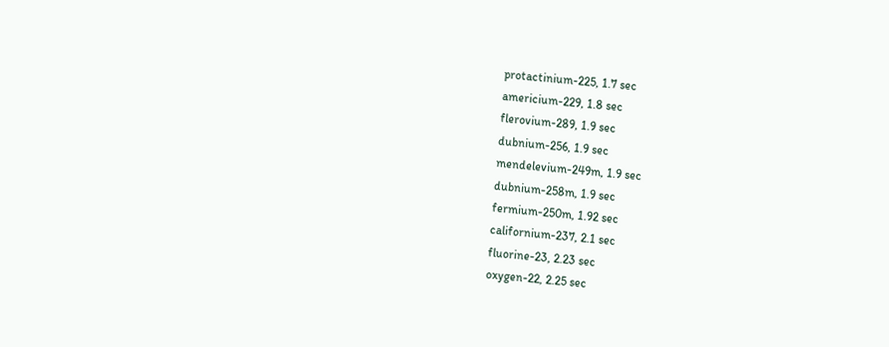protactinium-225, 1.7 sec
americium-229, 1.8 sec
flerovium-289, 1.9 sec
dubnium-256, 1.9 sec
mendelevium-249m, 1.9 sec
dubnium-258m, 1.9 sec
fermium-250m, 1.92 sec
californium-237, 2.1 sec
fluorine-23, 2.23 sec
oxygen-22, 2.25 sec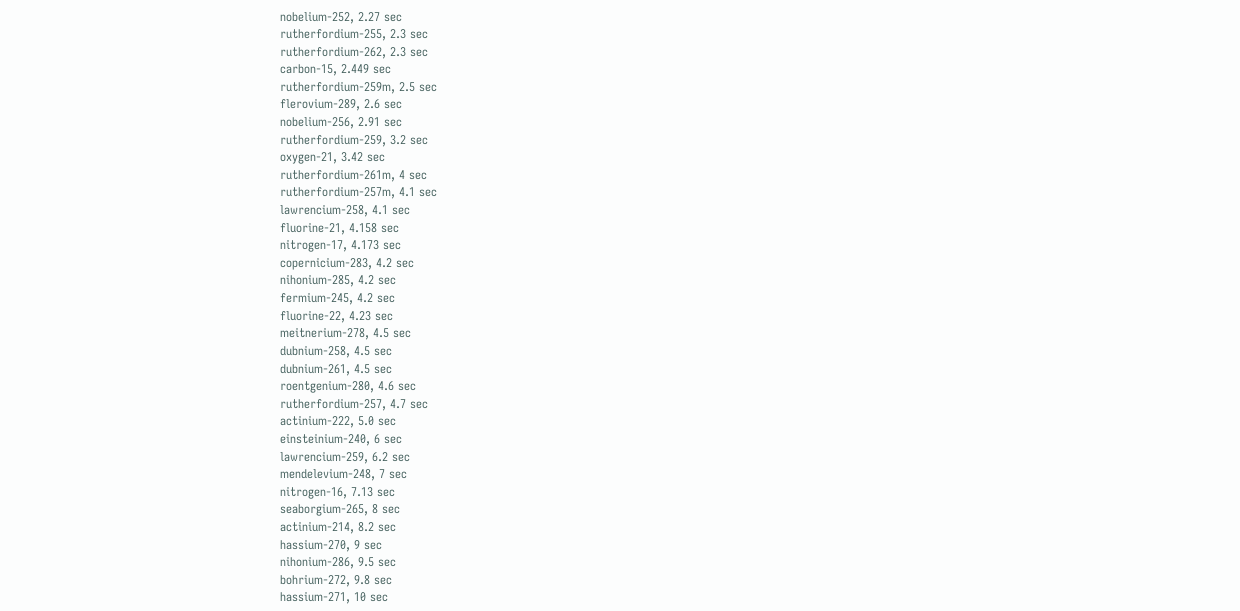nobelium-252, 2.27 sec
rutherfordium-255, 2.3 sec
rutherfordium-262, 2.3 sec
carbon-15, 2.449 sec
rutherfordium-259m, 2.5 sec
flerovium-289, 2.6 sec
nobelium-256, 2.91 sec
rutherfordium-259, 3.2 sec
oxygen-21, 3.42 sec
rutherfordium-261m, 4 sec
rutherfordium-257m, 4.1 sec
lawrencium-258, 4.1 sec
fluorine-21, 4.158 sec
nitrogen-17, 4.173 sec
copernicium-283, 4.2 sec
nihonium-285, 4.2 sec
fermium-245, 4.2 sec
fluorine-22, 4.23 sec
meitnerium-278, 4.5 sec
dubnium-258, 4.5 sec
dubnium-261, 4.5 sec
roentgenium-280, 4.6 sec
rutherfordium-257, 4.7 sec
actinium-222, 5.0 sec
einsteinium-240, 6 sec
lawrencium-259, 6.2 sec
mendelevium-248, 7 sec
nitrogen-16, 7.13 sec
seaborgium-265, 8 sec
actinium-214, 8.2 sec
hassium-270, 9 sec
nihonium-286, 9.5 sec
bohrium-272, 9.8 sec
hassium-271, 10 sec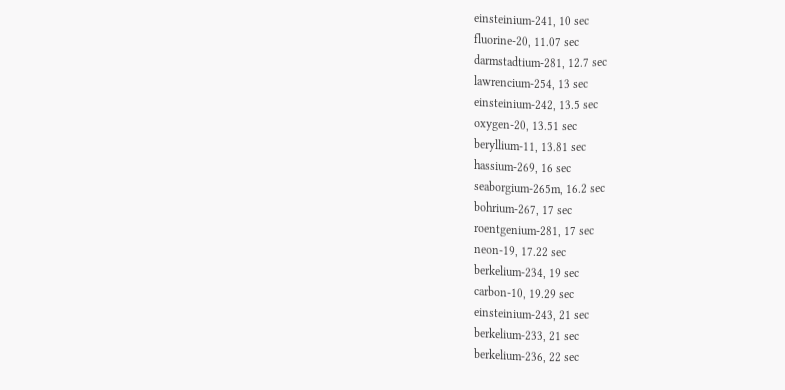einsteinium-241, 10 sec
fluorine-20, 11.07 sec
darmstadtium-281, 12.7 sec
lawrencium-254, 13 sec
einsteinium-242, 13.5 sec
oxygen-20, 13.51 sec
beryllium-11, 13.81 sec
hassium-269, 16 sec
seaborgium-265m, 16.2 sec
bohrium-267, 17 sec
roentgenium-281, 17 sec
neon-19, 17.22 sec
berkelium-234, 19 sec
carbon-10, 19.29 sec
einsteinium-243, 21 sec
berkelium-233, 21 sec
berkelium-236, 22 sec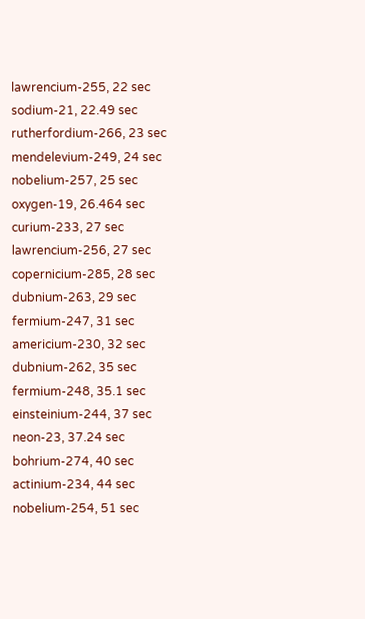lawrencium-255, 22 sec
sodium-21, 22.49 sec
rutherfordium-266, 23 sec
mendelevium-249, 24 sec
nobelium-257, 25 sec
oxygen-19, 26.464 sec
curium-233, 27 sec
lawrencium-256, 27 sec
copernicium-285, 28 sec
dubnium-263, 29 sec
fermium-247, 31 sec
americium-230, 32 sec
dubnium-262, 35 sec
fermium-248, 35.1 sec
einsteinium-244, 37 sec
neon-23, 37.24 sec
bohrium-274, 40 sec
actinium-234, 44 sec
nobelium-254, 51 sec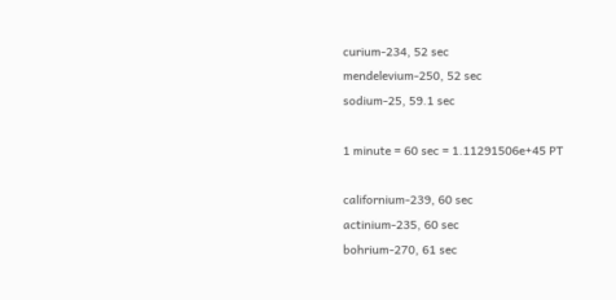curium-234, 52 sec
mendelevium-250, 52 sec
sodium-25, 59.1 sec

1 minute = 60 sec = 1.11291506e+45 PT

californium-239, 60 sec
actinium-235, 60 sec
bohrium-270, 61 sec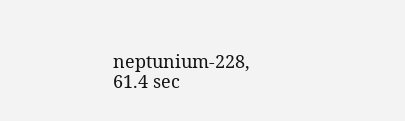neptunium-228, 61.4 sec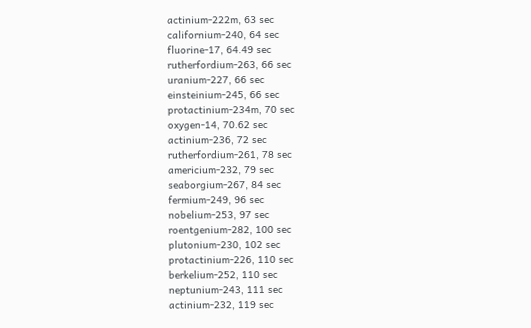actinium-222m, 63 sec
californium-240, 64 sec
fluorine-17, 64.49 sec
rutherfordium-263, 66 sec
uranium-227, 66 sec
einsteinium-245, 66 sec
protactinium-234m, 70 sec
oxygen-14, 70.62 sec
actinium-236, 72 sec
rutherfordium-261, 78 sec
americium-232, 79 sec
seaborgium-267, 84 sec
fermium-249, 96 sec
nobelium-253, 97 sec
roentgenium-282, 100 sec
plutonium-230, 102 sec
protactinium-226, 110 sec
berkelium-252, 110 sec
neptunium-243, 111 sec
actinium-232, 119 sec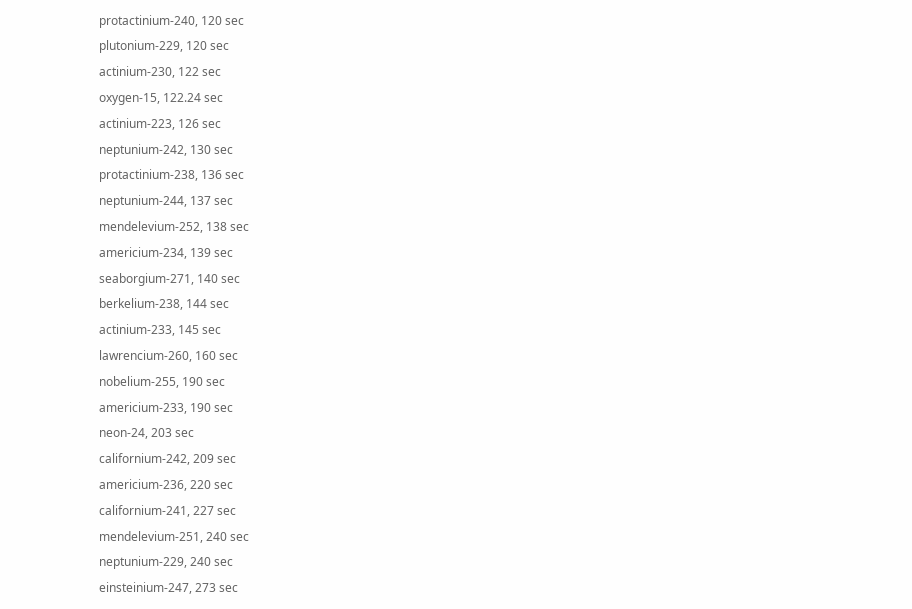protactinium-240, 120 sec
plutonium-229, 120 sec
actinium-230, 122 sec
oxygen-15, 122.24 sec
actinium-223, 126 sec
neptunium-242, 130 sec
protactinium-238, 136 sec
neptunium-244, 137 sec
mendelevium-252, 138 sec
americium-234, 139 sec
seaborgium-271, 140 sec
berkelium-238, 144 sec
actinium-233, 145 sec
lawrencium-260, 160 sec
nobelium-255, 190 sec
americium-233, 190 sec
neon-24, 203 sec
californium-242, 209 sec
americium-236, 220 sec
californium-241, 227 sec
mendelevium-251, 240 sec
neptunium-229, 240 sec
einsteinium-247, 273 sec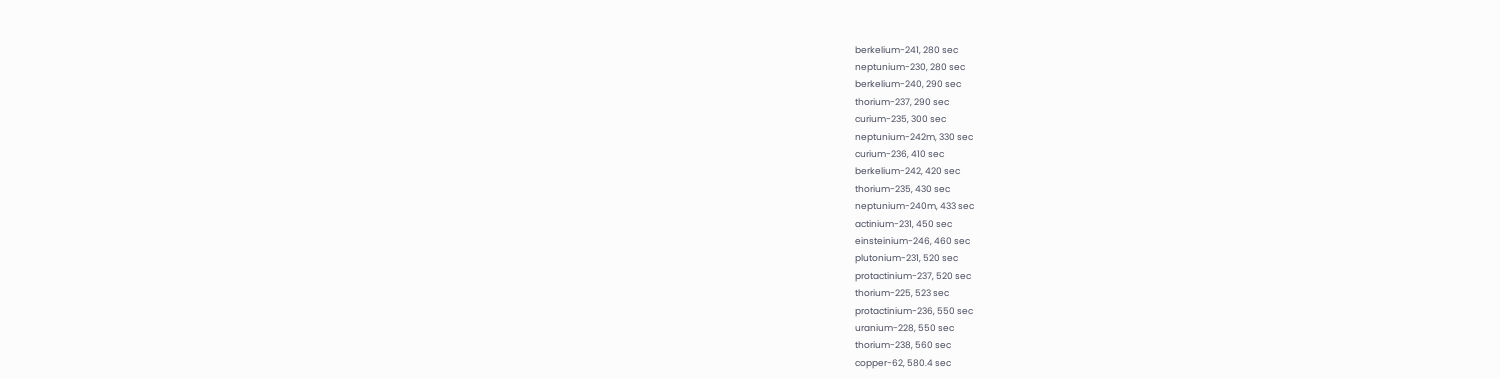berkelium-241, 280 sec
neptunium-230, 280 sec
berkelium-240, 290 sec
thorium-237, 290 sec
curium-235, 300 sec
neptunium-242m, 330 sec
curium-236, 410 sec
berkelium-242, 420 sec
thorium-235, 430 sec
neptunium-240m, 433 sec
actinium-231, 450 sec
einsteinium-246, 460 sec
plutonium-231, 520 sec
protactinium-237, 520 sec
thorium-225, 523 sec
protactinium-236, 550 sec
uranium-228, 550 sec
thorium-238, 560 sec
copper-62, 580.4 sec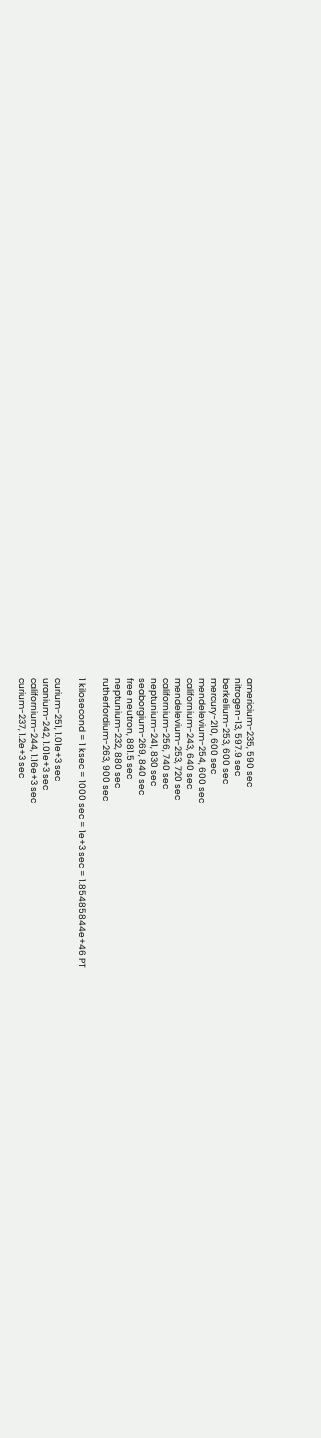americium-235, 590 sec
nitrogen-13, 597.9 sec
berkelium-253, 600 sec
mercury-210, 600 sec
mendelevium-254, 600 sec
californium-243, 640 sec
mendelevium-253, 720 sec
californium-256, 740 sec
neptunium-241, 830 sec
seaborgium-269, 840 sec
free neutron, 881.5 sec
neptunium-232, 880 sec
rutherfordium-263, 900 sec

1 kilosecond = 1 ksec = 1000 sec = 1e+3 sec = 1.85485844e+46 PT

curium-251, 1.01e+3 sec
uranium-242, 1.01e+3 sec
californium-244, 1.16e+3 sec
curium-237, 1.2e+3 sec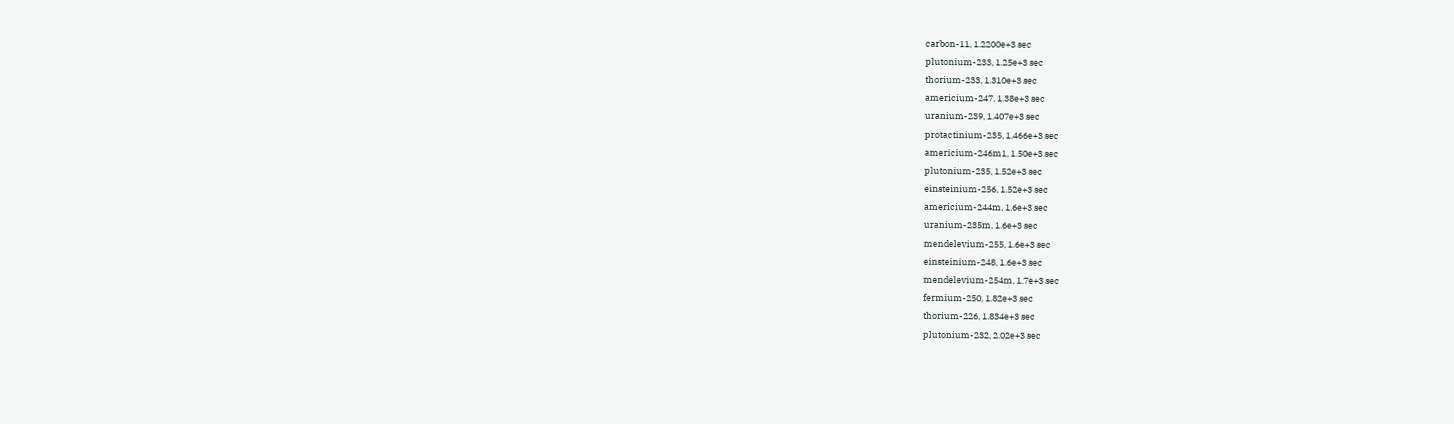carbon-11, 1.2200e+3 sec
plutonium-233, 1.25e+3 sec
thorium-233, 1.310e+3 sec
americium-247, 1.38e+3 sec
uranium-239, 1.407e+3 sec
protactinium-235, 1.466e+3 sec
americium-246m1, 1.50e+3 sec
plutonium-235, 1.52e+3 sec
einsteinium-256, 1.52e+3 sec
americium-244m, 1.6e+3 sec
uranium-235m, 1.6e+3 sec
mendelevium-255, 1.6e+3 sec
einsteinium-248, 1.6e+3 sec
mendelevium-254m, 1.7e+3 sec
fermium-250, 1.82e+3 sec
thorium-226, 1.834e+3 sec
plutonium-232, 2.02e+3 sec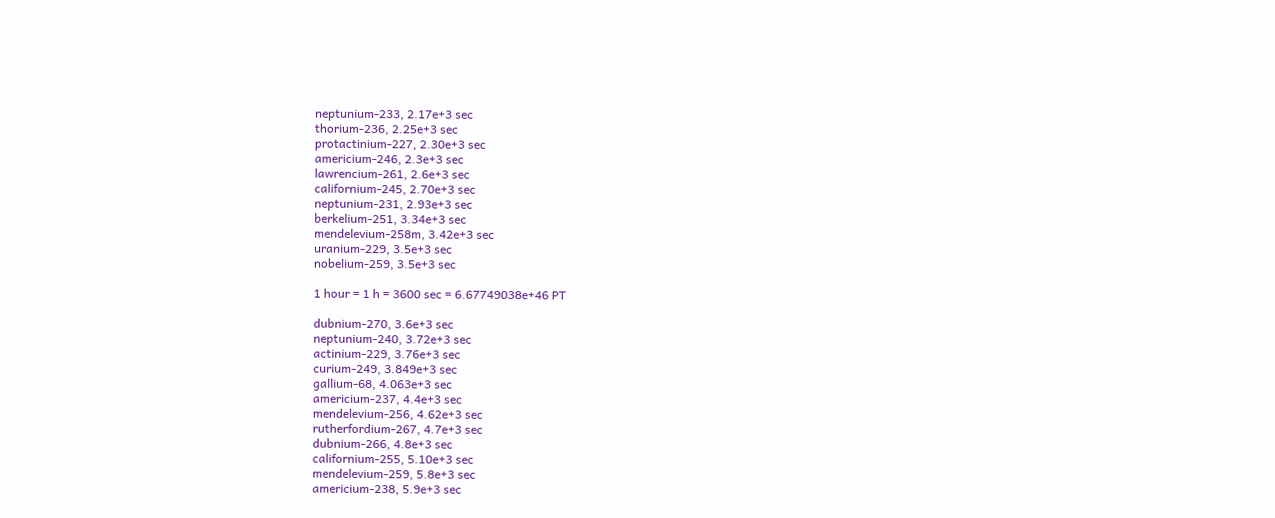neptunium-233, 2.17e+3 sec
thorium-236, 2.25e+3 sec
protactinium-227, 2.30e+3 sec
americium-246, 2.3e+3 sec
lawrencium-261, 2.6e+3 sec
californium-245, 2.70e+3 sec
neptunium-231, 2.93e+3 sec
berkelium-251, 3.34e+3 sec
mendelevium-258m, 3.42e+3 sec
uranium-229, 3.5e+3 sec
nobelium-259, 3.5e+3 sec

1 hour = 1 h = 3600 sec = 6.67749038e+46 PT

dubnium-270, 3.6e+3 sec
neptunium-240, 3.72e+3 sec
actinium-229, 3.76e+3 sec
curium-249, 3.849e+3 sec
gallium-68, 4.063e+3 sec
americium-237, 4.4e+3 sec
mendelevium-256, 4.62e+3 sec
rutherfordium-267, 4.7e+3 sec
dubnium-266, 4.8e+3 sec
californium-255, 5.10e+3 sec
mendelevium-259, 5.8e+3 sec
americium-238, 5.9e+3 sec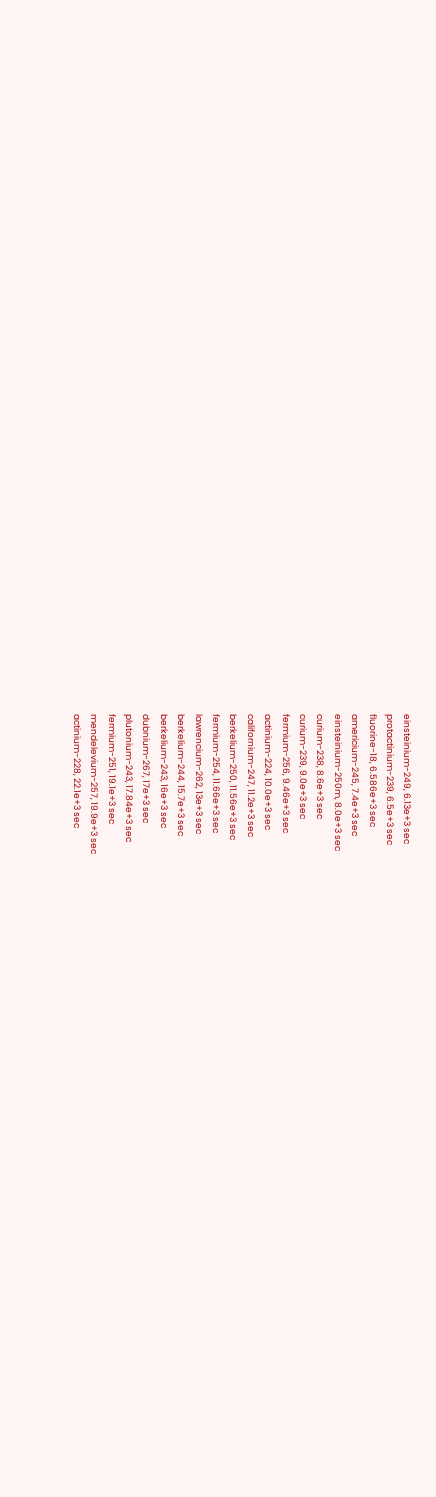einsteinium-249, 6.13e+3 sec
protactinium-239, 6.5e+3 sec
fluorine-18, 6.586e+3 sec
americium-245, 7.4e+3 sec
einsteinium-250m, 8.0e+3 sec
curium-238, 8.6e+3 sec
curium-239, 9.0e+3 sec
fermium-256, 9.46e+3 sec
actinium-224, 10.0e+3 sec
californium-247, 11.2e+3 sec
berkelium-250, 11.56e+3 sec
fermium-254, 11.66e+3 sec
lawrencium-262, 13e+3 sec
berkelium-244, 15.7e+3 sec
berkelium-243, 16e+3 sec
dubnium-267, 17e+3 sec
plutonium-243, 17.84e+3 sec
fermium-251, 19.1e+3 sec
mendelevium-257, 19.9e+3 sec
actinium-228, 22.1e+3 sec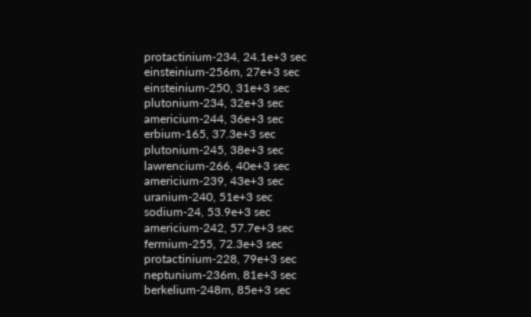protactinium-234, 24.1e+3 sec
einsteinium-256m, 27e+3 sec
einsteinium-250, 31e+3 sec
plutonium-234, 32e+3 sec
americium-244, 36e+3 sec
erbium-165, 37.3e+3 sec
plutonium-245, 38e+3 sec
lawrencium-266, 40e+3 sec
americium-239, 43e+3 sec
uranium-240, 51e+3 sec
sodium-24, 53.9e+3 sec
americium-242, 57.7e+3 sec
fermium-255, 72.3e+3 sec
protactinium-228, 79e+3 sec
neptunium-236m, 81e+3 sec
berkelium-248m, 85e+3 sec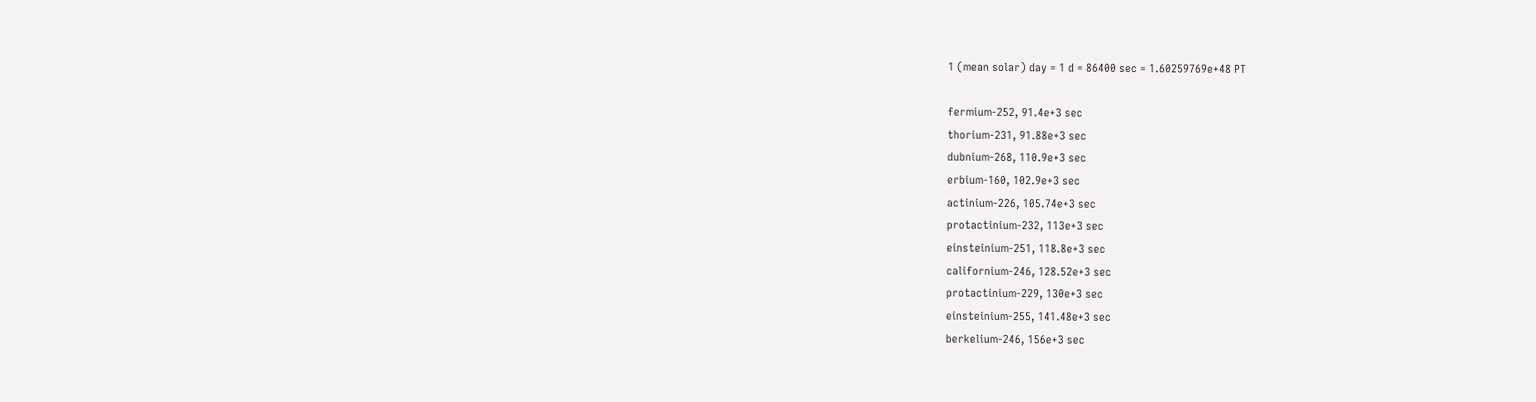1 (mean solar) day = 1 d = 86400 sec = 1.60259769e+48 PT

fermium-252, 91.4e+3 sec
thorium-231, 91.88e+3 sec
dubnium-268, 110.9e+3 sec
erbium-160, 102.9e+3 sec
actinium-226, 105.74e+3 sec
protactinium-232, 113e+3 sec
einsteinium-251, 118.8e+3 sec
californium-246, 128.52e+3 sec
protactinium-229, 130e+3 sec
einsteinium-255, 141.48e+3 sec
berkelium-246, 156e+3 sec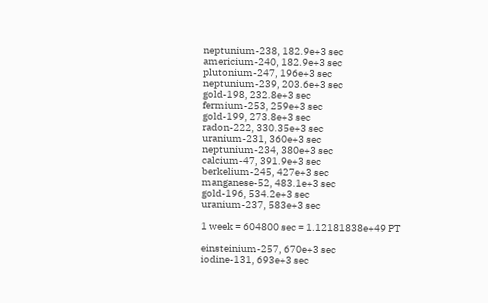neptunium-238, 182.9e+3 sec
americium-240, 182.9e+3 sec
plutonium-247, 196e+3 sec
neptunium-239, 203.6e+3 sec
gold-198, 232.8e+3 sec
fermium-253, 259e+3 sec
gold-199, 273.8e+3 sec
radon-222, 330.35e+3 sec
uranium-231, 360e+3 sec
neptunium-234, 380e+3 sec
calcium-47, 391.9e+3 sec
berkelium-245, 427e+3 sec
manganese-52, 483.1e+3 sec
gold-196, 534.2e+3 sec
uranium-237, 583e+3 sec

1 week = 604800 sec = 1.12181838e+49 PT

einsteinium-257, 670e+3 sec
iodine-131, 693e+3 sec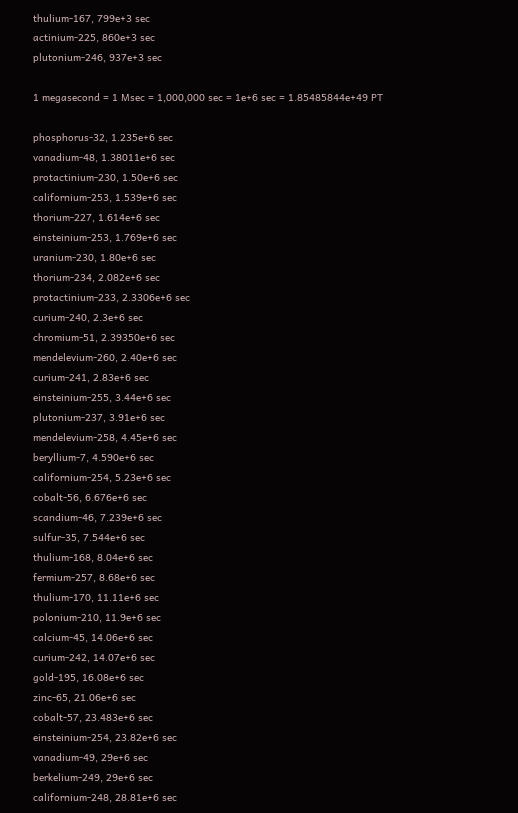thulium-167, 799e+3 sec
actinium-225, 860e+3 sec
plutonium-246, 937e+3 sec

1 megasecond = 1 Msec = 1,000,000 sec = 1e+6 sec = 1.85485844e+49 PT

phosphorus-32, 1.235e+6 sec
vanadium-48, 1.38011e+6 sec
protactinium-230, 1.50e+6 sec
californium-253, 1.539e+6 sec
thorium-227, 1.614e+6 sec
einsteinium-253, 1.769e+6 sec
uranium-230, 1.80e+6 sec
thorium-234, 2.082e+6 sec
protactinium-233, 2.3306e+6 sec
curium-240, 2.3e+6 sec
chromium-51, 2.39350e+6 sec
mendelevium-260, 2.40e+6 sec
curium-241, 2.83e+6 sec
einsteinium-255, 3.44e+6 sec
plutonium-237, 3.91e+6 sec
mendelevium-258, 4.45e+6 sec
beryllium-7, 4.590e+6 sec
californium-254, 5.23e+6 sec
cobalt-56, 6.676e+6 sec
scandium-46, 7.239e+6 sec
sulfur-35, 7.544e+6 sec
thulium-168, 8.04e+6 sec
fermium-257, 8.68e+6 sec
thulium-170, 11.11e+6 sec
polonium-210, 11.9e+6 sec
calcium-45, 14.06e+6 sec
curium-242, 14.07e+6 sec
gold-195, 16.08e+6 sec
zinc-65, 21.06e+6 sec
cobalt-57, 23.483e+6 sec
einsteinium-254, 23.82e+6 sec
vanadium-49, 29e+6 sec
berkelium-249, 29e+6 sec
californium-248, 28.81e+6 sec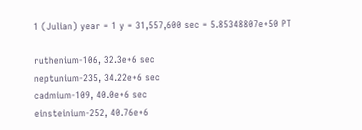1 (Julian) year = 1 y = 31,557,600 sec = 5.85348807e+50 PT

ruthenium-106, 32.3e+6 sec
neptunium-235, 34.22e+6 sec
cadmium-109, 40.0e+6 sec
einsteinium-252, 40.76e+6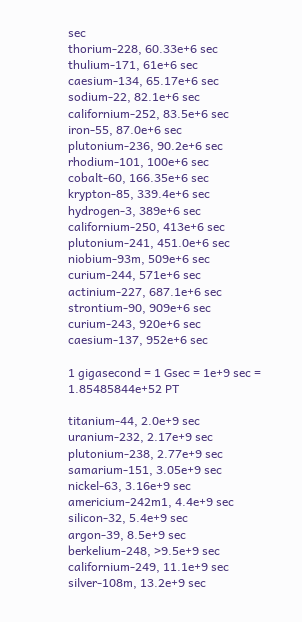sec
thorium-228, 60.33e+6 sec
thulium-171, 61e+6 sec
caesium-134, 65.17e+6 sec
sodium-22, 82.1e+6 sec
californium-252, 83.5e+6 sec
iron-55, 87.0e+6 sec
plutonium-236, 90.2e+6 sec
rhodium-101, 100e+6 sec
cobalt-60, 166.35e+6 sec
krypton-85, 339.4e+6 sec
hydrogen-3, 389e+6 sec
californium-250, 413e+6 sec
plutonium-241, 451.0e+6 sec
niobium-93m, 509e+6 sec
curium-244, 571e+6 sec
actinium-227, 687.1e+6 sec
strontium-90, 909e+6 sec
curium-243, 920e+6 sec
caesium-137, 952e+6 sec

1 gigasecond = 1 Gsec = 1e+9 sec = 1.85485844e+52 PT

titanium-44, 2.0e+9 sec
uranium-232, 2.17e+9 sec
plutonium-238, 2.77e+9 sec
samarium-151, 3.05e+9 sec
nickel-63, 3.16e+9 sec
americium-242m1, 4.4e+9 sec
silicon-32, 5.4e+9 sec
argon-39, 8.5e+9 sec
berkelium-248, >9.5e+9 sec
californium-249, 11.1e+9 sec
silver-108m, 13.2e+9 sec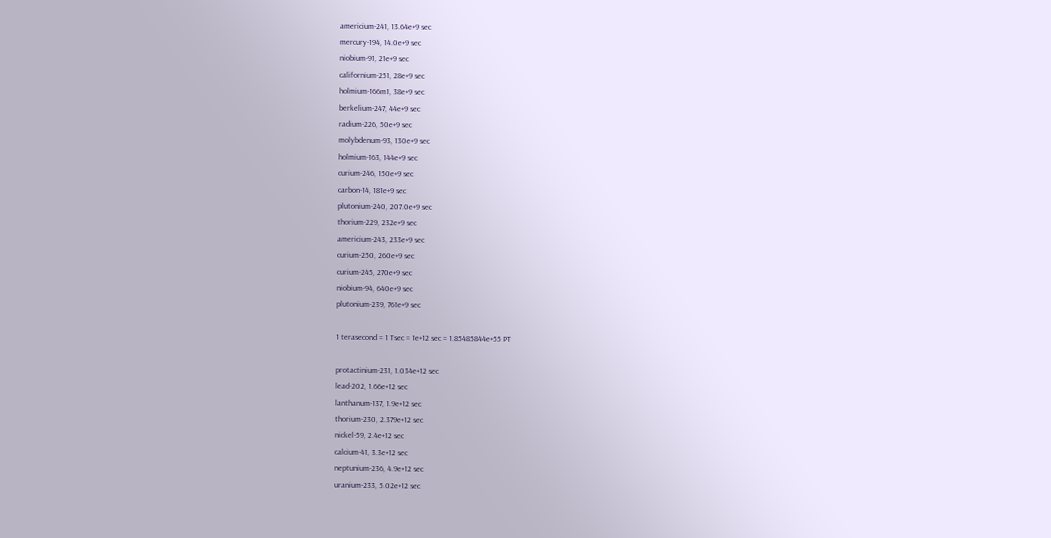americium-241, 13.64e+9 sec
mercury-194, 14.0e+9 sec
niobium-91, 21e+9 sec
californium-251, 28e+9 sec
holmium-166m1, 38e+9 sec
berkelium-247, 44e+9 sec
radium-226, 50e+9 sec
molybdenum-93, 130e+9 sec
holmium-163, 144e+9 sec
curium-246, 150e+9 sec
carbon-14, 181e+9 sec
plutonium-240, 207.0e+9 sec
thorium-229, 232e+9 sec
americium-243, 233e+9 sec
curium-250, 260e+9 sec
curium-245, 270e+9 sec
niobium-94, 640e+9 sec
plutonium-239, 761e+9 sec

1 terasecond = 1 Tsec = 1e+12 sec = 1.85485844e+55 PT

protactinium-231, 1.034e+12 sec
lead-202, 1.66e+12 sec
lanthanum-137, 1.9e+12 sec
thorium-230, 2.379e+12 sec
nickel-59, 2.4e+12 sec
calcium-41, 3.3e+12 sec
neptunium-236, 4.9e+12 sec
uranium-233, 5.02e+12 sec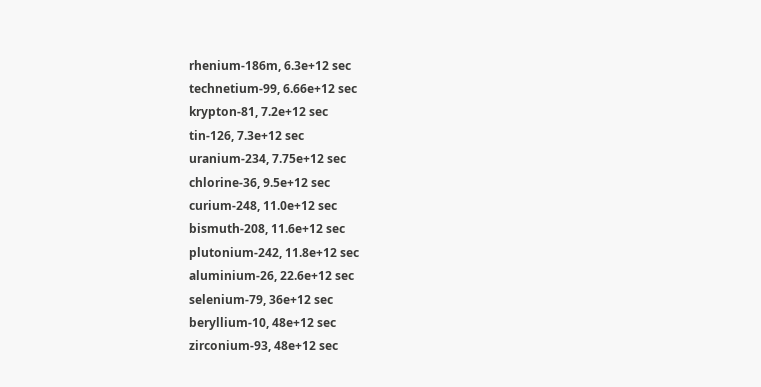rhenium-186m, 6.3e+12 sec
technetium-99, 6.66e+12 sec
krypton-81, 7.2e+12 sec
tin-126, 7.3e+12 sec
uranium-234, 7.75e+12 sec
chlorine-36, 9.5e+12 sec
curium-248, 11.0e+12 sec
bismuth-208, 11.6e+12 sec
plutonium-242, 11.8e+12 sec
aluminium-26, 22.6e+12 sec
selenium-79, 36e+12 sec
beryllium-10, 48e+12 sec
zirconium-93, 48e+12 sec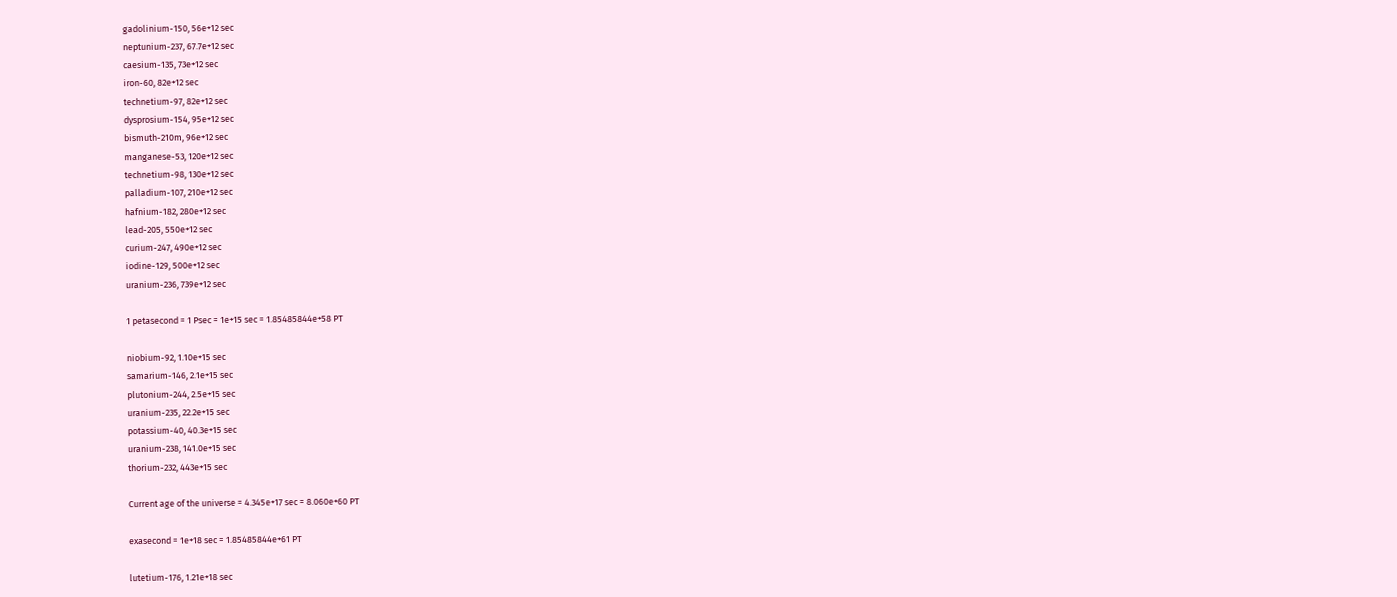gadolinium-150, 56e+12 sec
neptunium-237, 67.7e+12 sec
caesium-135, 73e+12 sec
iron-60, 82e+12 sec
technetium-97, 82e+12 sec
dysprosium-154, 95e+12 sec
bismuth-210m, 96e+12 sec
manganese-53, 120e+12 sec
technetium-98, 130e+12 sec
palladium-107, 210e+12 sec
hafnium-182, 280e+12 sec
lead-205, 550e+12 sec
curium-247, 490e+12 sec
iodine-129, 500e+12 sec
uranium-236, 739e+12 sec

1 petasecond = 1 Psec = 1e+15 sec = 1.85485844e+58 PT

niobium-92, 1.10e+15 sec
samarium-146, 2.1e+15 sec
plutonium-244, 2.5e+15 sec
uranium-235, 22.2e+15 sec
potassium-40, 40.3e+15 sec
uranium-238, 141.0e+15 sec
thorium-232, 443e+15 sec

Current age of the universe = 4.345e+17 sec = 8.060e+60 PT

exasecond = 1e+18 sec = 1.85485844e+61 PT

lutetium-176, 1.21e+18 sec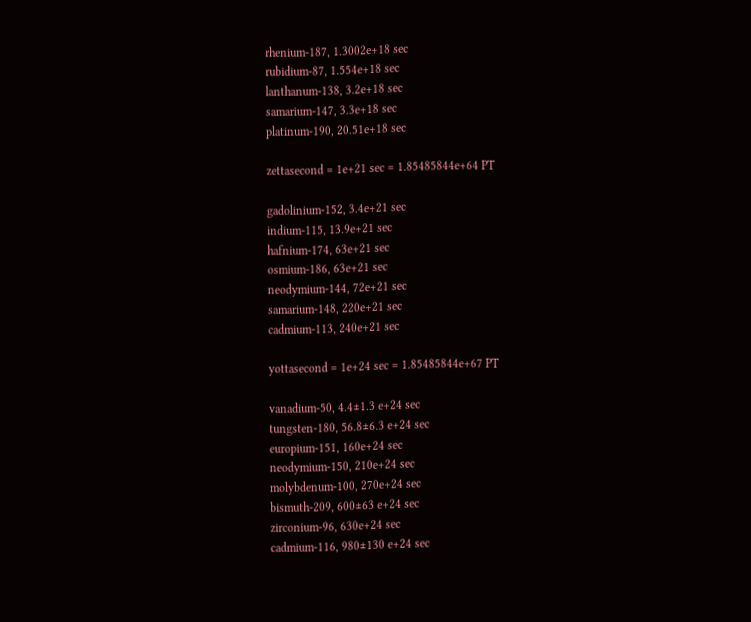rhenium-187, 1.3002e+18 sec
rubidium-87, 1.554e+18 sec
lanthanum-138, 3.2e+18 sec
samarium-147, 3.3e+18 sec
platinum-190, 20.51e+18 sec

zettasecond = 1e+21 sec = 1.85485844e+64 PT

gadolinium-152, 3.4e+21 sec
indium-115, 13.9e+21 sec
hafnium-174, 63e+21 sec
osmium-186, 63e+21 sec
neodymium-144, 72e+21 sec
samarium-148, 220e+21 sec
cadmium-113, 240e+21 sec

yottasecond = 1e+24 sec = 1.85485844e+67 PT

vanadium-50, 4.4±1.3 e+24 sec
tungsten-180, 56.8±6.3 e+24 sec
europium-151, 160e+24 sec
neodymium-150, 210e+24 sec
molybdenum-100, 270e+24 sec
bismuth-209, 600±63 e+24 sec
zirconium-96, 630e+24 sec
cadmium-116, 980±130 e+24 sec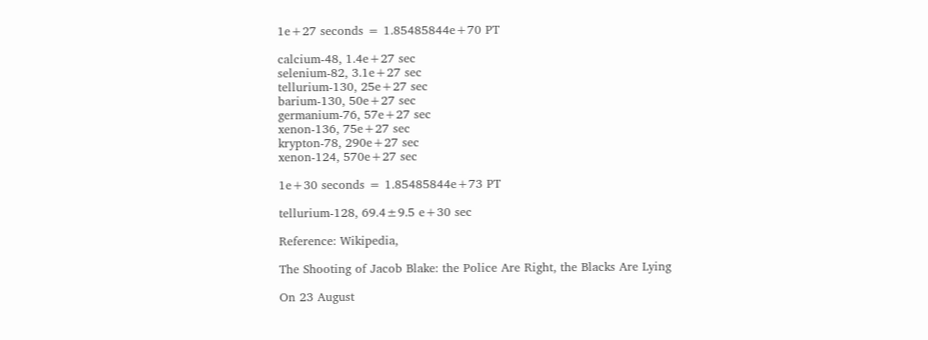1e+27 seconds = 1.85485844e+70 PT

calcium-48, 1.4e+27 sec
selenium-82, 3.1e+27 sec
tellurium-130, 25e+27 sec
barium-130, 50e+27 sec
germanium-76, 57e+27 sec
xenon-136, 75e+27 sec
krypton-78, 290e+27 sec
xenon-124, 570e+27 sec

1e+30 seconds = 1.85485844e+73 PT

tellurium-128, 69.4±9.5 e+30 sec

Reference: Wikipedia,

The Shooting of Jacob Blake: the Police Are Right, the Blacks Are Lying

On 23 August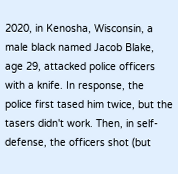2020, in Kenosha, Wisconsin, a male black named Jacob Blake, age 29, attacked police officers with a knife. In response, the police first tased him twice, but the tasers didn't work. Then, in self-defense, the officers shot (but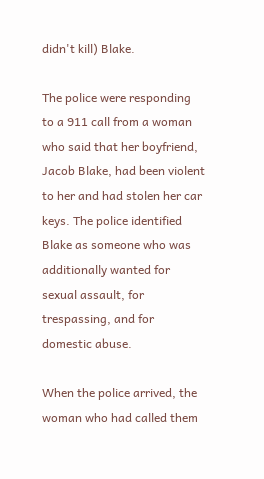didn't kill) Blake.

The police were responding to a 911 call from a woman who said that her boyfriend, Jacob Blake, had been violent to her and had stolen her car keys. The police identified Blake as someone who was additionally wanted for sexual assault, for trespassing, and for domestic abuse.

When the police arrived, the woman who had called them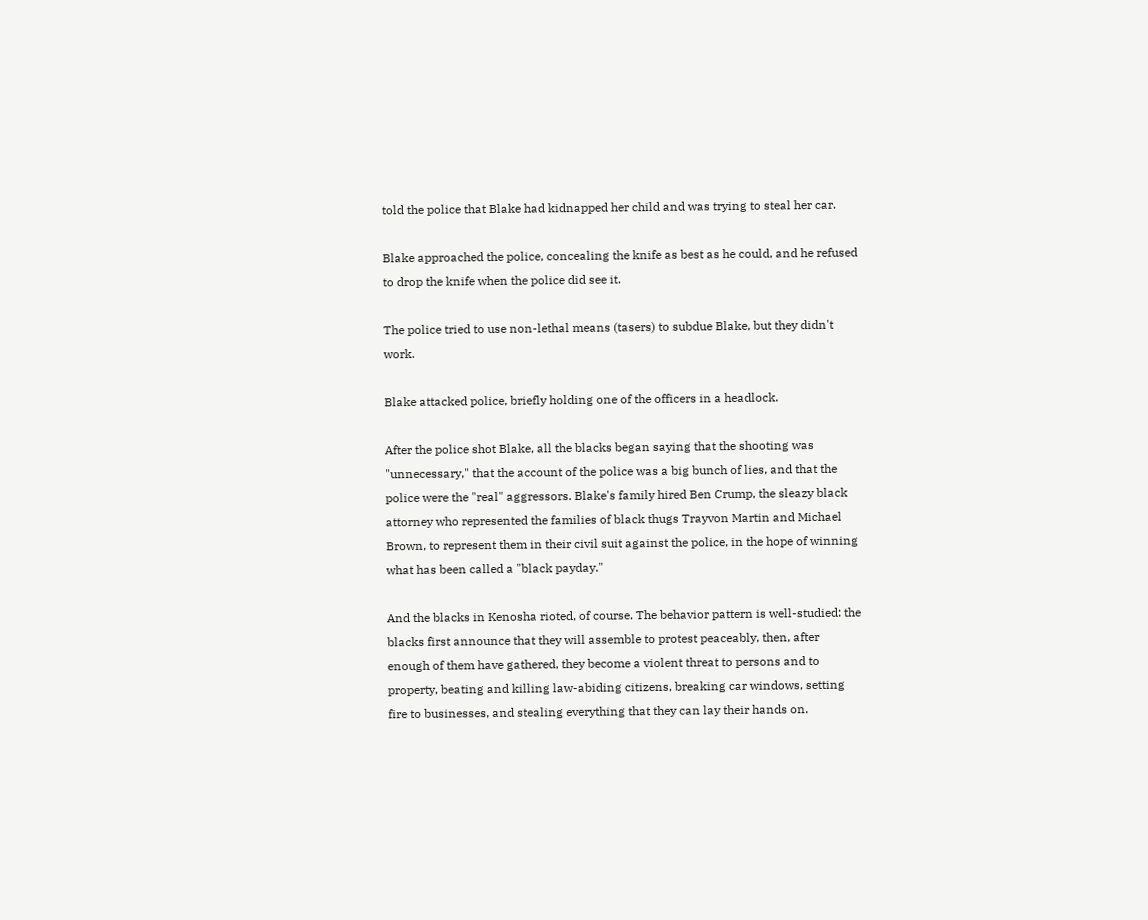told the police that Blake had kidnapped her child and was trying to steal her car.

Blake approached the police, concealing the knife as best as he could, and he refused to drop the knife when the police did see it.

The police tried to use non-lethal means (tasers) to subdue Blake, but they didn't work.

Blake attacked police, briefly holding one of the officers in a headlock.

After the police shot Blake, all the blacks began saying that the shooting was "unnecessary," that the account of the police was a big bunch of lies, and that the police were the "real" aggressors. Blake's family hired Ben Crump, the sleazy black attorney who represented the families of black thugs Trayvon Martin and Michael Brown, to represent them in their civil suit against the police, in the hope of winning what has been called a "black payday."

And the blacks in Kenosha rioted, of course. The behavior pattern is well-studied: the blacks first announce that they will assemble to protest peaceably, then, after enough of them have gathered, they become a violent threat to persons and to property, beating and killing law-abiding citizens, breaking car windows, setting fire to businesses, and stealing everything that they can lay their hands on.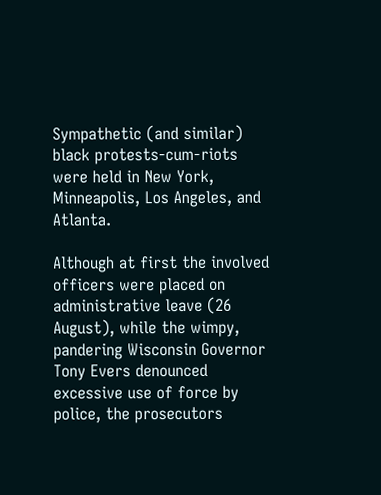Sympathetic (and similar) black protests-cum-riots were held in New York, Minneapolis, Los Angeles, and Atlanta.

Although at first the involved officers were placed on administrative leave (26 August), while the wimpy, pandering Wisconsin Governor Tony Evers denounced excessive use of force by police, the prosecutors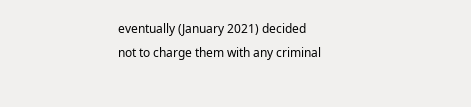eventually (January 2021) decided not to charge them with any criminal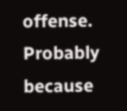offense. Probably because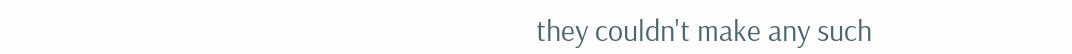they couldn't make any such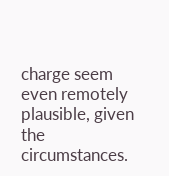charge seem even remotely plausible, given the circumstances.